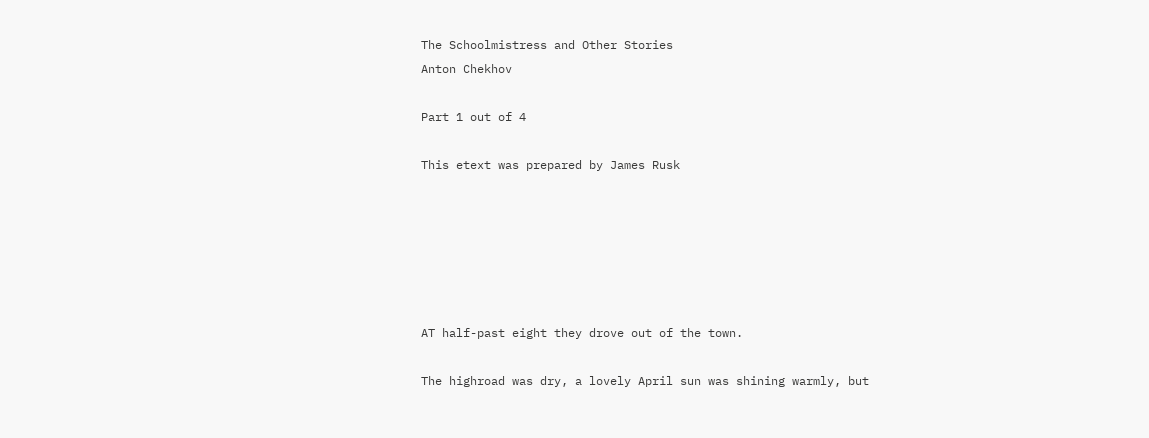The Schoolmistress and Other Stories
Anton Chekhov

Part 1 out of 4

This etext was prepared by James Rusk






AT half-past eight they drove out of the town.

The highroad was dry, a lovely April sun was shining warmly, but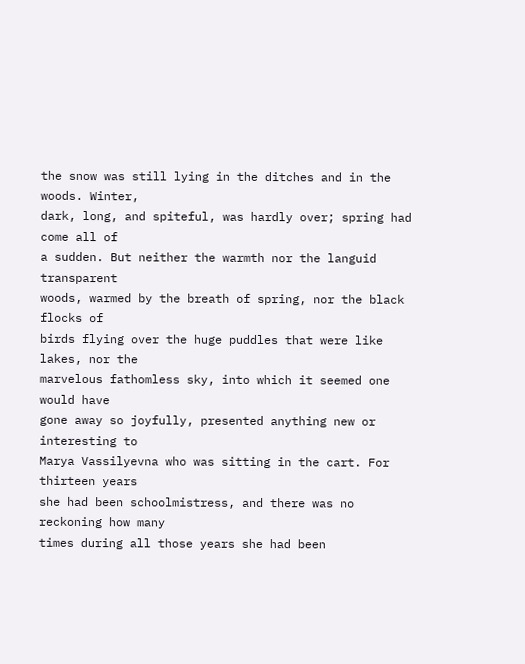the snow was still lying in the ditches and in the woods. Winter,
dark, long, and spiteful, was hardly over; spring had come all of
a sudden. But neither the warmth nor the languid transparent
woods, warmed by the breath of spring, nor the black flocks of
birds flying over the huge puddles that were like lakes, nor the
marvelous fathomless sky, into which it seemed one would have
gone away so joyfully, presented anything new or interesting to
Marya Vassilyevna who was sitting in the cart. For thirteen years
she had been schoolmistress, and there was no reckoning how many
times during all those years she had been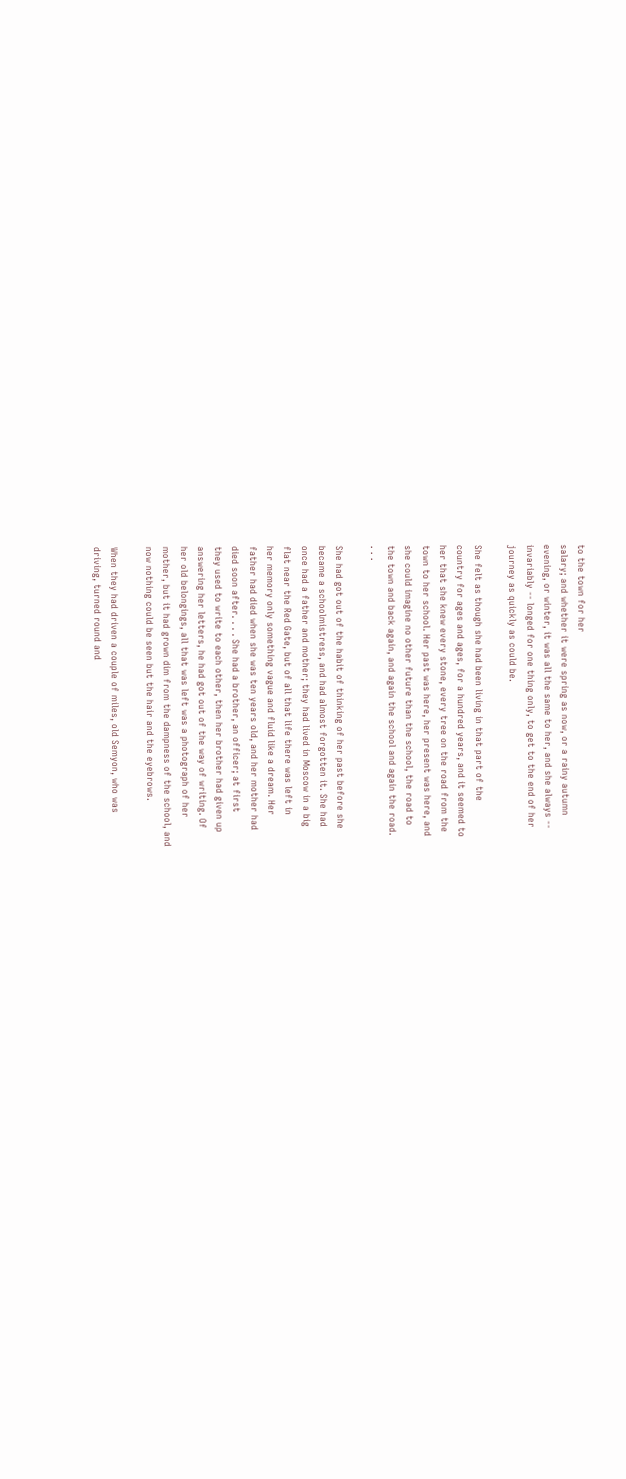to the town for her
salary; and whether it were spring as now, or a rainy autumn
evening, or winter, it was all the same to her, and she always --
invariably -- longed for one thing only, to get to the end of her
journey as quickly as could be.

She felt as though she had been living in that part of the
country for ages and ages, for a hundred years, and it seemed to
her that she knew every stone, every tree on the road from the
town to her school. Her past was here, her present was here, and
she could imagine no other future than the school, the road to
the town and back again, and again the school and again the road.
. . .

She had got out of the habit of thinking of her past before she
became a schoolmistress, and had almost forgotten it. She had
once had a father and mother; they had lived in Moscow in a big
flat near the Red Gate, but of all that life there was left in
her memory only something vague and fluid like a dream. Her
father had died when she was ten years old, and her mother had
died soon after. . . . She had a brother, an officer; at first
they used to write to each other, then her brother had given up
answering her letters, he had got out of the way of writing. Of
her old belongings, all that was left was a photograph of her
mother, but it had grown dim from the dampness of the school, and
now nothing could be seen but the hair and the eyebrows.

When they had driven a couple of miles, old Semyon, who was
driving, turned round and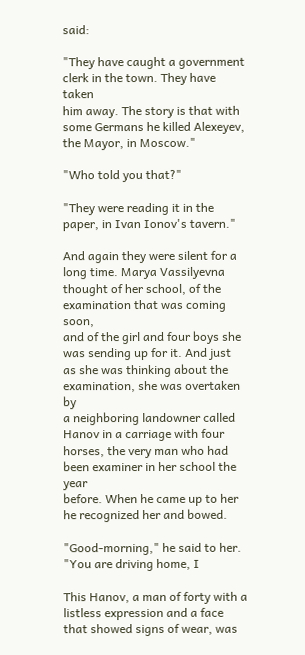said:

"They have caught a government clerk in the town. They have taken
him away. The story is that with some Germans he killed Alexeyev,
the Mayor, in Moscow."

"Who told you that?"

"They were reading it in the paper, in Ivan Ionov's tavern."

And again they were silent for a long time. Marya Vassilyevna
thought of her school, of the examination that was coming soon,
and of the girl and four boys she was sending up for it. And just
as she was thinking about the examination, she was overtaken by
a neighboring landowner called Hanov in a carriage with four
horses, the very man who had been examiner in her school the year
before. When he came up to her he recognized her and bowed.

"Good-morning," he said to her. "You are driving home, I

This Hanov, a man of forty with a listless expression and a face
that showed signs of wear, was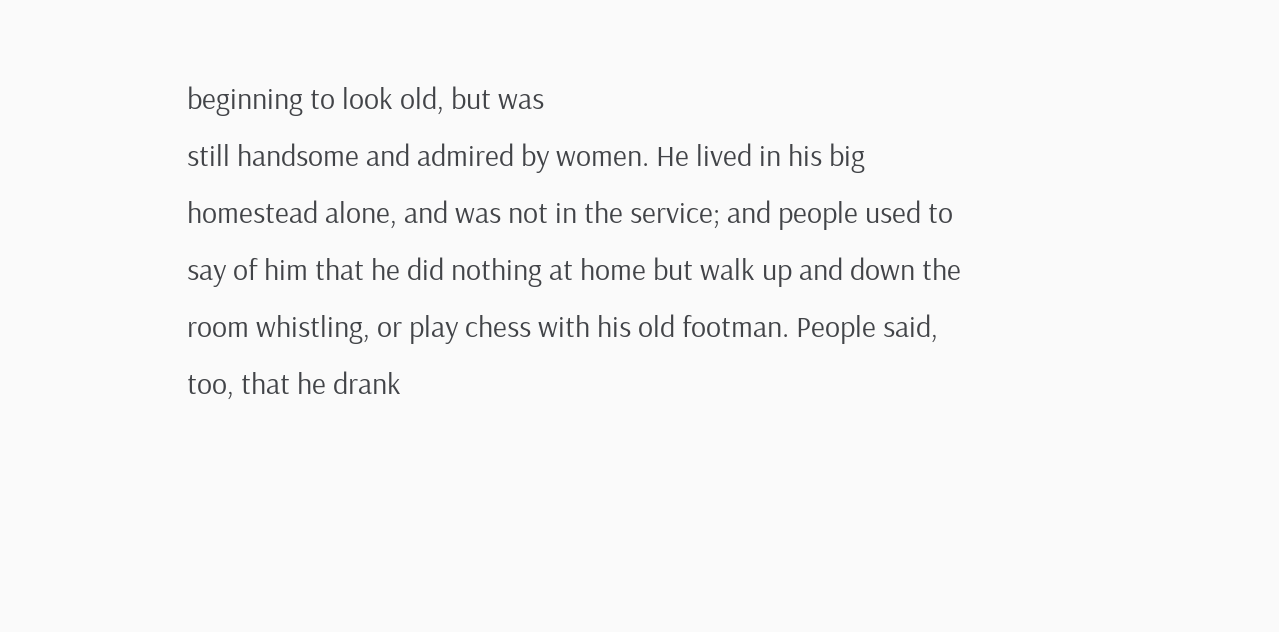beginning to look old, but was
still handsome and admired by women. He lived in his big
homestead alone, and was not in the service; and people used to
say of him that he did nothing at home but walk up and down the
room whistling, or play chess with his old footman. People said,
too, that he drank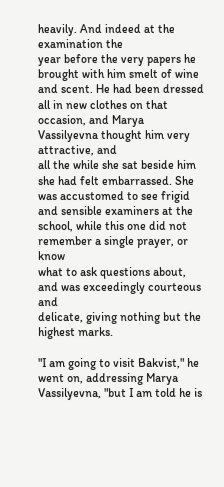heavily. And indeed at the examination the
year before the very papers he brought with him smelt of wine
and scent. He had been dressed all in new clothes on that
occasion, and Marya Vassilyevna thought him very attractive, and
all the while she sat beside him she had felt embarrassed. She
was accustomed to see frigid and sensible examiners at the
school, while this one did not remember a single prayer, or know
what to ask questions about, and was exceedingly courteous and
delicate, giving nothing but the highest marks.

"I am going to visit Bakvist," he went on, addressing Marya
Vassilyevna, "but I am told he is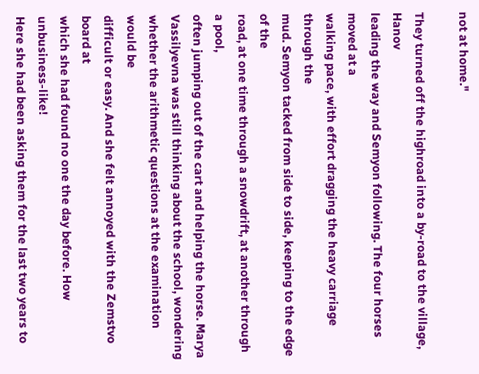not at home."

They turned off the highroad into a by-road to the village, Hanov
leading the way and Semyon following. The four horses moved at a
walking pace, with effort dragging the heavy carriage through the
mud. Semyon tacked from side to side, keeping to the edge of the
road, at one time through a snowdrift, at another through a pool,
often jumping out of the cart and helping the horse. Marya
Vassilyevna was still thinking about the school, wondering
whether the arithmetic questions at the examination would be
difficult or easy. And she felt annoyed with the Zemstvo board at
which she had found no one the day before. How unbusiness-like!
Here she had been asking them for the last two years to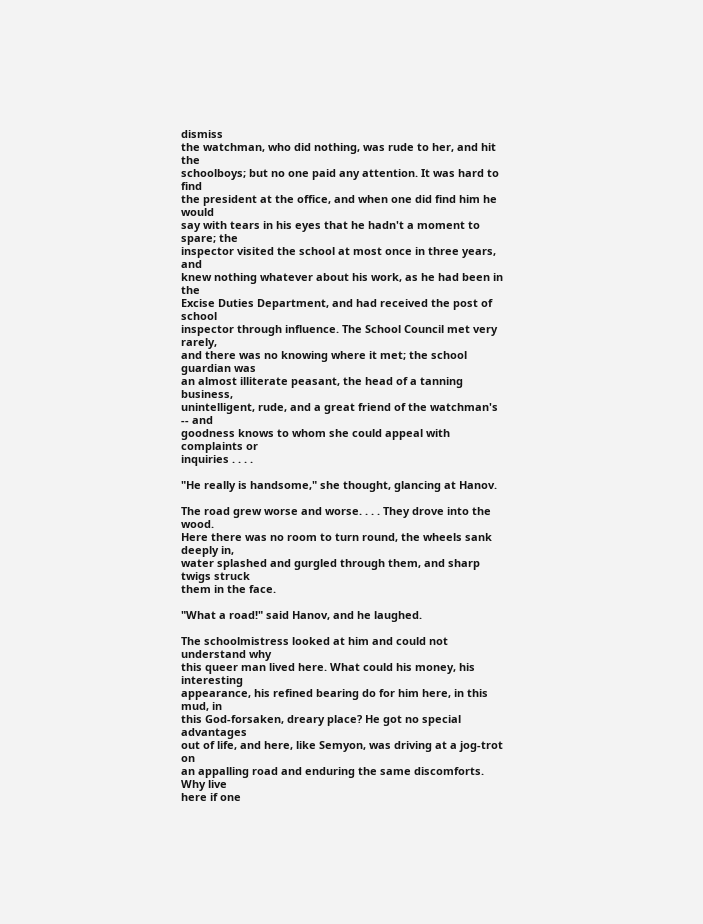dismiss
the watchman, who did nothing, was rude to her, and hit the
schoolboys; but no one paid any attention. It was hard to find
the president at the office, and when one did find him he would
say with tears in his eyes that he hadn't a moment to spare; the
inspector visited the school at most once in three years, and
knew nothing whatever about his work, as he had been in the
Excise Duties Department, and had received the post of school
inspector through influence. The School Council met very rarely,
and there was no knowing where it met; the school guardian was
an almost illiterate peasant, the head of a tanning business,
unintelligent, rude, and a great friend of the watchman's -- and
goodness knows to whom she could appeal with complaints or
inquiries . . . .

"He really is handsome," she thought, glancing at Hanov.

The road grew worse and worse. . . . They drove into the wood.
Here there was no room to turn round, the wheels sank deeply in,
water splashed and gurgled through them, and sharp twigs struck
them in the face.

"What a road!" said Hanov, and he laughed.

The schoolmistress looked at him and could not understand why
this queer man lived here. What could his money, his interesting
appearance, his refined bearing do for him here, in this mud, in
this God-forsaken, dreary place? He got no special advantages
out of life, and here, like Semyon, was driving at a jog-trot on
an appalling road and enduring the same discomforts. Why live
here if one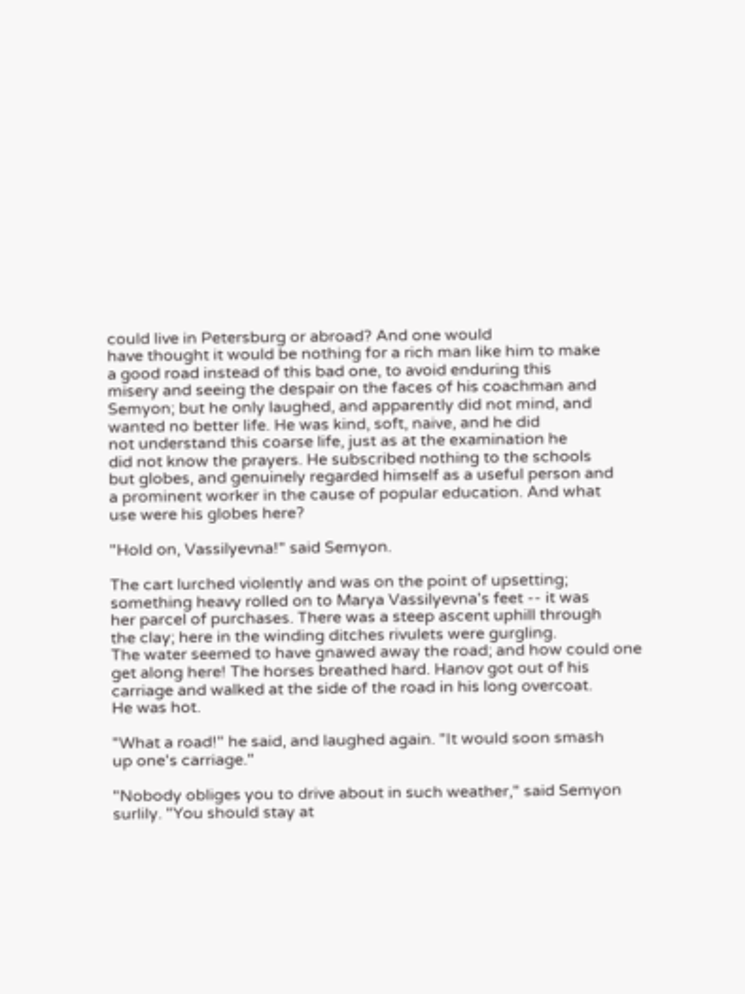could live in Petersburg or abroad? And one would
have thought it would be nothing for a rich man like him to make
a good road instead of this bad one, to avoid enduring this
misery and seeing the despair on the faces of his coachman and
Semyon; but he only laughed, and apparently did not mind, and
wanted no better life. He was kind, soft, naive, and he did
not understand this coarse life, just as at the examination he
did not know the prayers. He subscribed nothing to the schools
but globes, and genuinely regarded himself as a useful person and
a prominent worker in the cause of popular education. And what
use were his globes here?

"Hold on, Vassilyevna!" said Semyon.

The cart lurched violently and was on the point of upsetting;
something heavy rolled on to Marya Vassilyevna's feet -- it was
her parcel of purchases. There was a steep ascent uphill through
the clay; here in the winding ditches rivulets were gurgling.
The water seemed to have gnawed away the road; and how could one
get along here! The horses breathed hard. Hanov got out of his
carriage and walked at the side of the road in his long overcoat.
He was hot.

"What a road!" he said, and laughed again. "It would soon smash
up one's carriage."

"Nobody obliges you to drive about in such weather," said Semyon
surlily. "You should stay at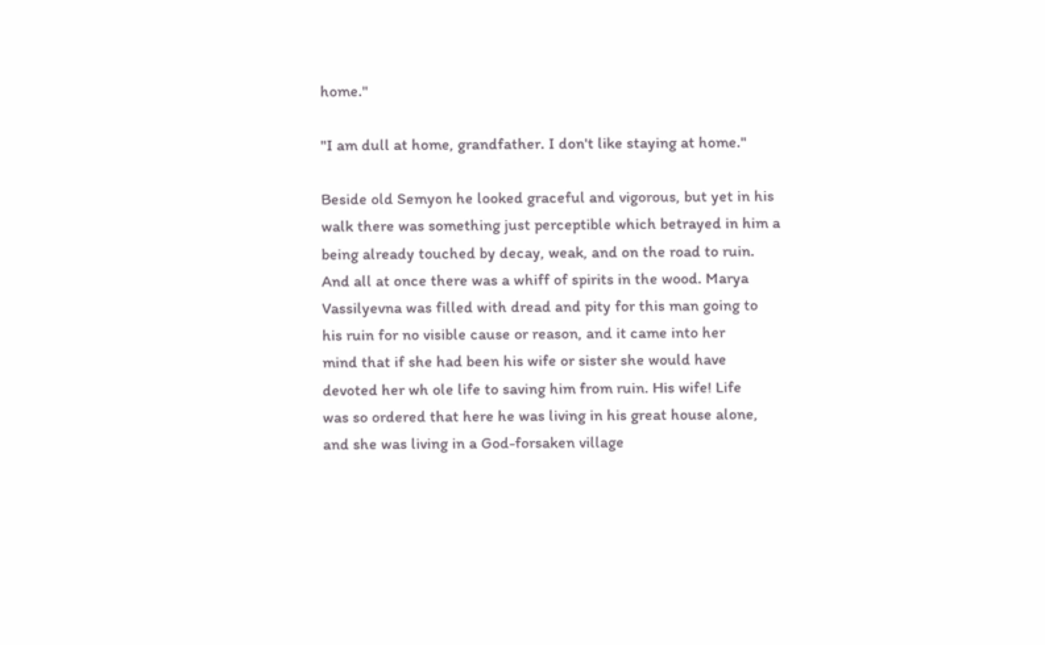home."

"I am dull at home, grandfather. I don't like staying at home."

Beside old Semyon he looked graceful and vigorous, but yet in his
walk there was something just perceptible which betrayed in him a
being already touched by decay, weak, and on the road to ruin.
And all at once there was a whiff of spirits in the wood. Marya
Vassilyevna was filled with dread and pity for this man going to
his ruin for no visible cause or reason, and it came into her
mind that if she had been his wife or sister she would have
devoted her wh ole life to saving him from ruin. His wife! Life
was so ordered that here he was living in his great house alone,
and she was living in a God-forsaken village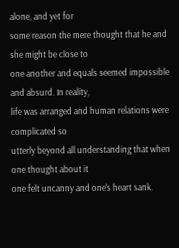alone, and yet for
some reason the mere thought that he and she might be close to
one another and equals seemed impossible and absurd. In reality,
life was arranged and human relations were complicated so
utterly beyond all understanding that when one thought about it
one felt uncanny and one's heart sank.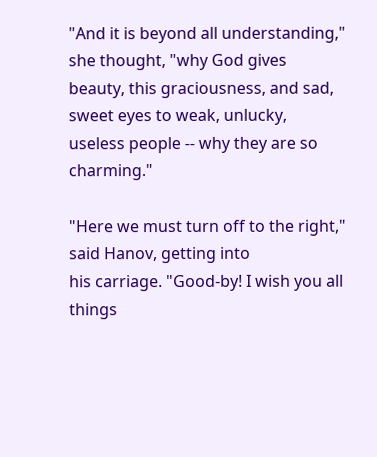"And it is beyond all understanding," she thought, "why God gives
beauty, this graciousness, and sad, sweet eyes to weak, unlucky,
useless people -- why they are so charming."

"Here we must turn off to the right," said Hanov, getting into
his carriage. "Good-by! I wish you all things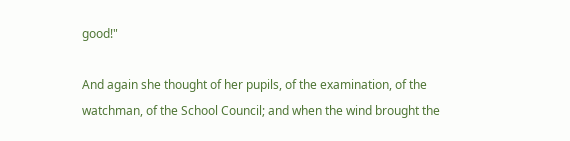good!"

And again she thought of her pupils, of the examination, of the
watchman, of the School Council; and when the wind brought the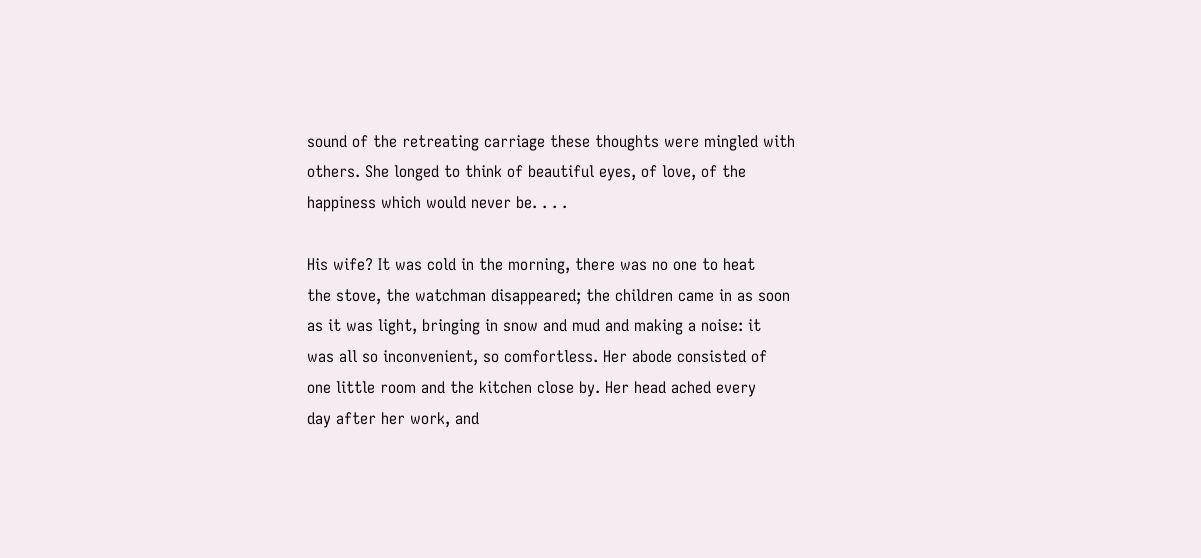sound of the retreating carriage these thoughts were mingled with
others. She longed to think of beautiful eyes, of love, of the
happiness which would never be. . . .

His wife? It was cold in the morning, there was no one to heat
the stove, the watchman disappeared; the children came in as soon
as it was light, bringing in snow and mud and making a noise: it
was all so inconvenient, so comfortless. Her abode consisted of
one little room and the kitchen close by. Her head ached every
day after her work, and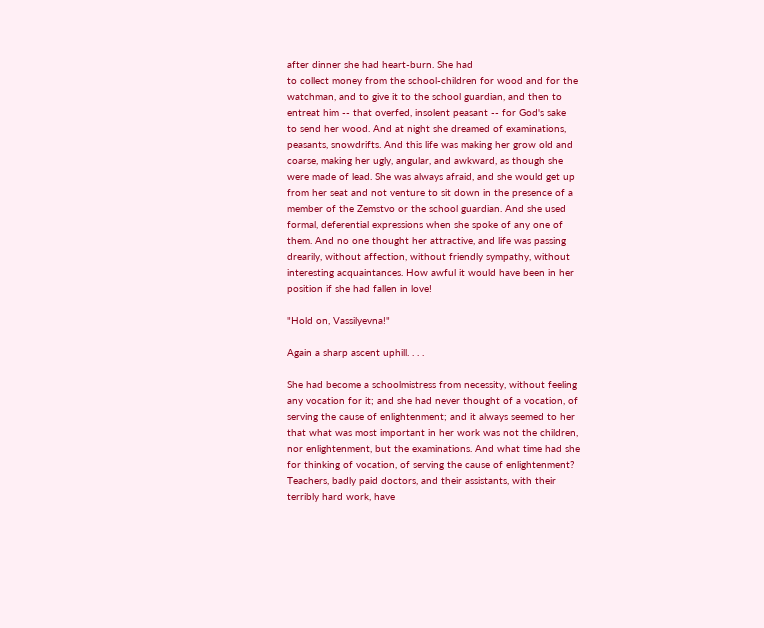after dinner she had heart-burn. She had
to collect money from the school-children for wood and for the
watchman, and to give it to the school guardian, and then to
entreat him -- that overfed, insolent peasant -- for God's sake
to send her wood. And at night she dreamed of examinations,
peasants, snowdrifts. And this life was making her grow old and
coarse, making her ugly, angular, and awkward, as though she
were made of lead. She was always afraid, and she would get up
from her seat and not venture to sit down in the presence of a
member of the Zemstvo or the school guardian. And she used
formal, deferential expressions when she spoke of any one of
them. And no one thought her attractive, and life was passing
drearily, without affection, without friendly sympathy, without
interesting acquaintances. How awful it would have been in her
position if she had fallen in love!

"Hold on, Vassilyevna!"

Again a sharp ascent uphill. . . .

She had become a schoolmistress from necessity, without feeling
any vocation for it; and she had never thought of a vocation, of
serving the cause of enlightenment; and it always seemed to her
that what was most important in her work was not the children,
nor enlightenment, but the examinations. And what time had she
for thinking of vocation, of serving the cause of enlightenment?
Teachers, badly paid doctors, and their assistants, with their
terribly hard work, have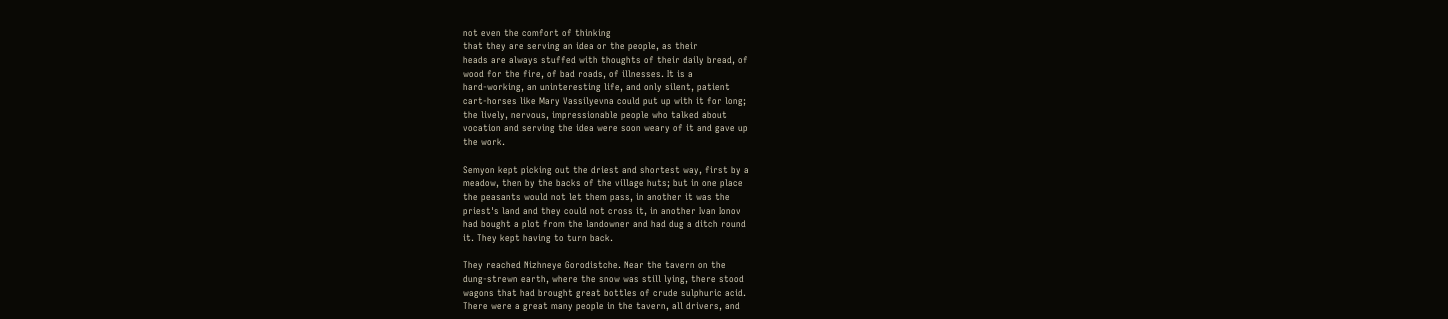not even the comfort of thinking
that they are serving an idea or the people, as their
heads are always stuffed with thoughts of their daily bread, of
wood for the fire, of bad roads, of illnesses. It is a
hard-working, an uninteresting life, and only silent, patient
cart-horses like Mary Vassilyevna could put up with it for long;
the lively, nervous, impressionable people who talked about
vocation and serving the idea were soon weary of it and gave up
the work.

Semyon kept picking out the driest and shortest way, first by a
meadow, then by the backs of the village huts; but in one place
the peasants would not let them pass, in another it was the
priest's land and they could not cross it, in another Ivan Ionov
had bought a plot from the landowner and had dug a ditch round
it. They kept having to turn back.

They reached Nizhneye Gorodistche. Near the tavern on the
dung-strewn earth, where the snow was still lying, there stood
wagons that had brought great bottles of crude sulphuric acid.
There were a great many people in the tavern, all drivers, and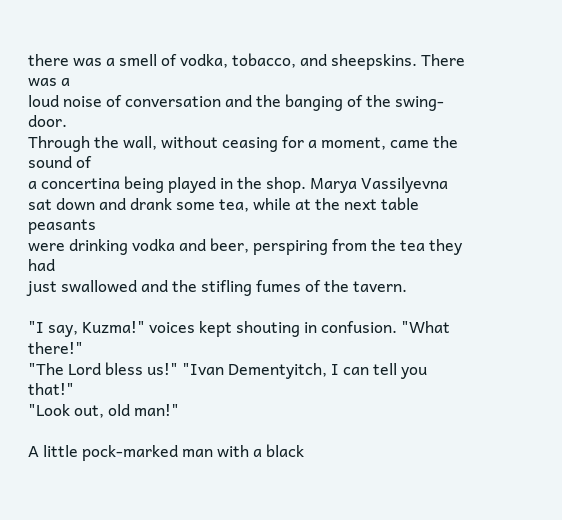there was a smell of vodka, tobacco, and sheepskins. There was a
loud noise of conversation and the banging of the swing-door.
Through the wall, without ceasing for a moment, came the sound of
a concertina being played in the shop. Marya Vassilyevna
sat down and drank some tea, while at the next table peasants
were drinking vodka and beer, perspiring from the tea they had
just swallowed and the stifling fumes of the tavern.

"I say, Kuzma!" voices kept shouting in confusion. "What there!"
"The Lord bless us!" "Ivan Dementyitch, I can tell you that!"
"Look out, old man!"

A little pock-marked man with a black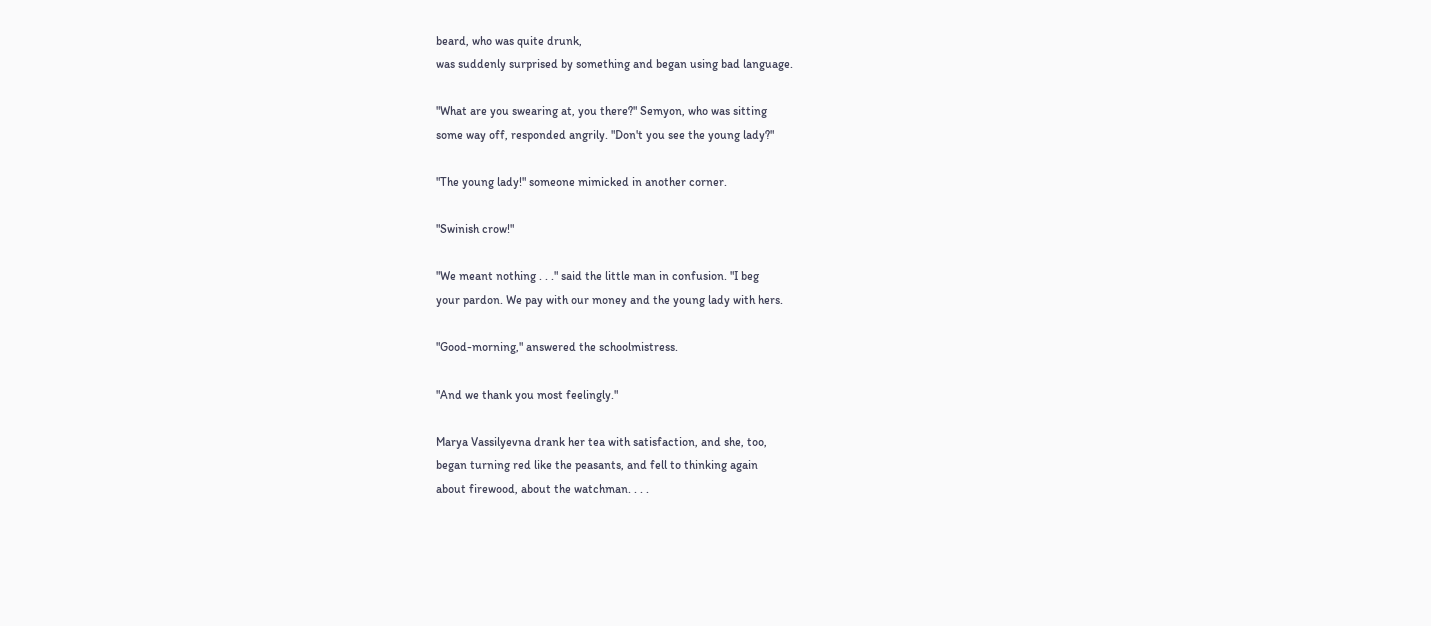beard, who was quite drunk,
was suddenly surprised by something and began using bad language.

"What are you swearing at, you there?" Semyon, who was sitting
some way off, responded angrily. "Don't you see the young lady?"

"The young lady!" someone mimicked in another corner.

"Swinish crow!"

"We meant nothing . . ." said the little man in confusion. "I beg
your pardon. We pay with our money and the young lady with hers.

"Good-morning," answered the schoolmistress.

"And we thank you most feelingly."

Marya Vassilyevna drank her tea with satisfaction, and she, too,
began turning red like the peasants, and fell to thinking again
about firewood, about the watchman. . . .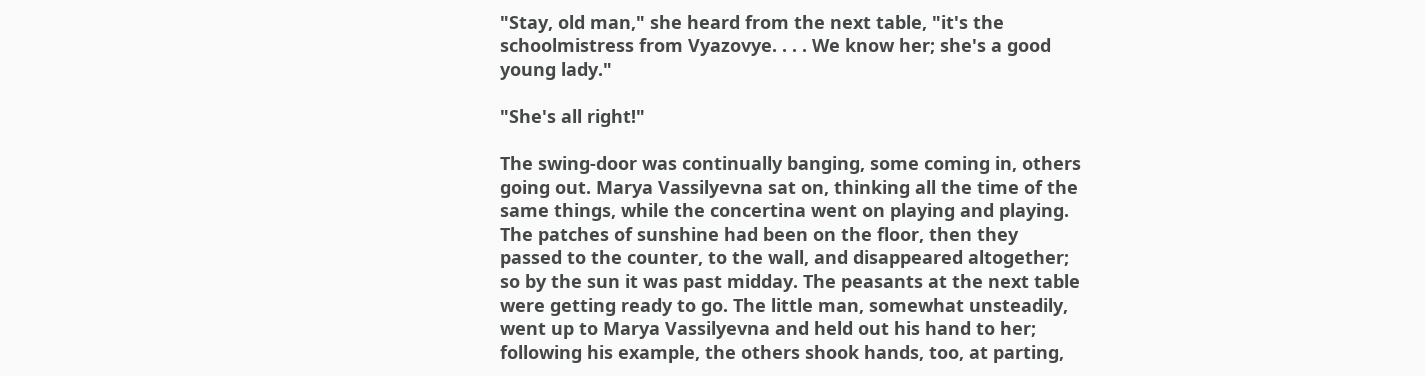"Stay, old man," she heard from the next table, "it's the
schoolmistress from Vyazovye. . . . We know her; she's a good
young lady."

"She's all right!"

The swing-door was continually banging, some coming in, others
going out. Marya Vassilyevna sat on, thinking all the time of the
same things, while the concertina went on playing and playing.
The patches of sunshine had been on the floor, then they
passed to the counter, to the wall, and disappeared altogether;
so by the sun it was past midday. The peasants at the next table
were getting ready to go. The little man, somewhat unsteadily,
went up to Marya Vassilyevna and held out his hand to her;
following his example, the others shook hands, too, at parting,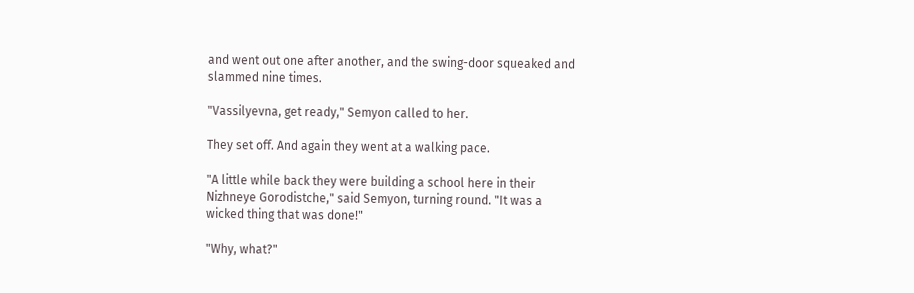and went out one after another, and the swing-door squeaked and
slammed nine times.

"Vassilyevna, get ready," Semyon called to her.

They set off. And again they went at a walking pace.

"A little while back they were building a school here in their
Nizhneye Gorodistche," said Semyon, turning round. "It was a
wicked thing that was done!"

"Why, what?"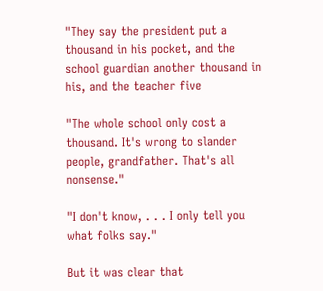"They say the president put a thousand in his pocket, and the
school guardian another thousand in his, and the teacher five

"The whole school only cost a thousand. It's wrong to slander
people, grandfather. That's all nonsense."

"I don't know, . . . I only tell you what folks say."

But it was clear that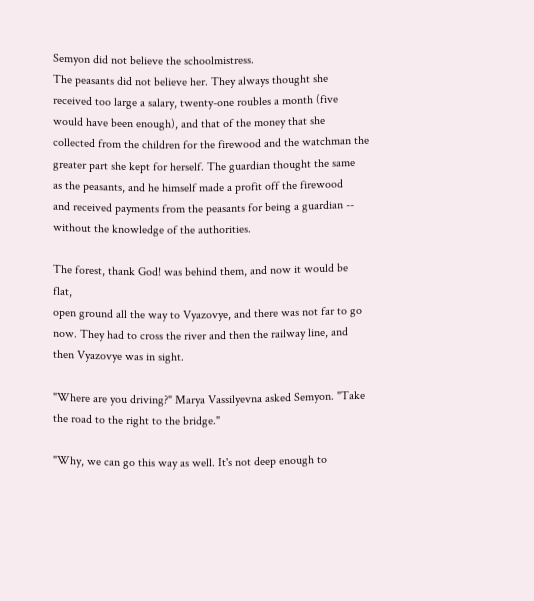Semyon did not believe the schoolmistress.
The peasants did not believe her. They always thought she
received too large a salary, twenty-one roubles a month (five
would have been enough), and that of the money that she
collected from the children for the firewood and the watchman the
greater part she kept for herself. The guardian thought the same
as the peasants, and he himself made a profit off the firewood
and received payments from the peasants for being a guardian --
without the knowledge of the authorities.

The forest, thank God! was behind them, and now it would be flat,
open ground all the way to Vyazovye, and there was not far to go
now. They had to cross the river and then the railway line, and
then Vyazovye was in sight.

"Where are you driving?" Marya Vassilyevna asked Semyon. "Take
the road to the right to the bridge."

"Why, we can go this way as well. It's not deep enough to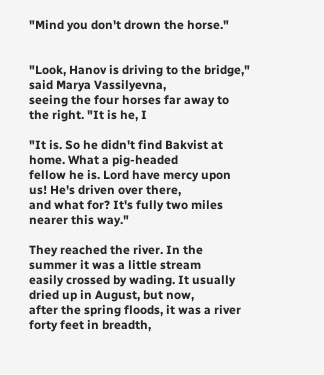"Mind you don't drown the horse."


"Look, Hanov is driving to the bridge," said Marya Vassilyevna,
seeing the four horses far away to the right. "It is he, I

"It is. So he didn't find Bakvist at home. What a pig-headed
fellow he is. Lord have mercy upon us! He's driven over there,
and what for? It's fully two miles nearer this way."

They reached the river. In the summer it was a little stream
easily crossed by wading. It usually dried up in August, but now,
after the spring floods, it was a river forty feet in breadth,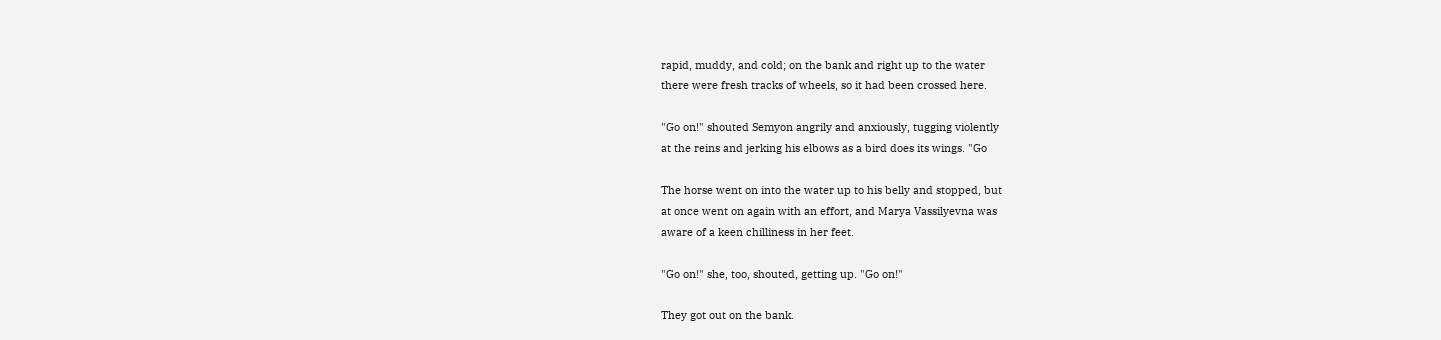rapid, muddy, and cold; on the bank and right up to the water
there were fresh tracks of wheels, so it had been crossed here.

"Go on!" shouted Semyon angrily and anxiously, tugging violently
at the reins and jerking his elbows as a bird does its wings. "Go

The horse went on into the water up to his belly and stopped, but
at once went on again with an effort, and Marya Vassilyevna was
aware of a keen chilliness in her feet.

"Go on!" she, too, shouted, getting up. "Go on!"

They got out on the bank.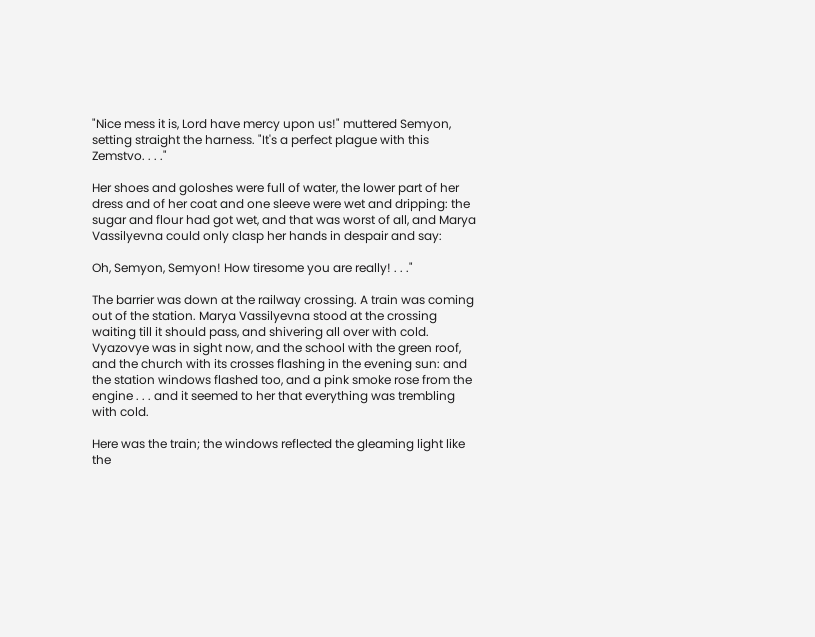"Nice mess it is, Lord have mercy upon us!" muttered Semyon,
setting straight the harness. "It's a perfect plague with this
Zemstvo. . . ."

Her shoes and goloshes were full of water, the lower part of her
dress and of her coat and one sleeve were wet and dripping: the
sugar and flour had got wet, and that was worst of all, and Marya
Vassilyevna could only clasp her hands in despair and say:

Oh, Semyon, Semyon! How tiresome you are really! . . ."

The barrier was down at the railway crossing. A train was coming
out of the station. Marya Vassilyevna stood at the crossing
waiting till it should pass, and shivering all over with cold.
Vyazovye was in sight now, and the school with the green roof,
and the church with its crosses flashing in the evening sun: and
the station windows flashed too, and a pink smoke rose from the
engine . . . and it seemed to her that everything was trembling
with cold.

Here was the train; the windows reflected the gleaming light like
the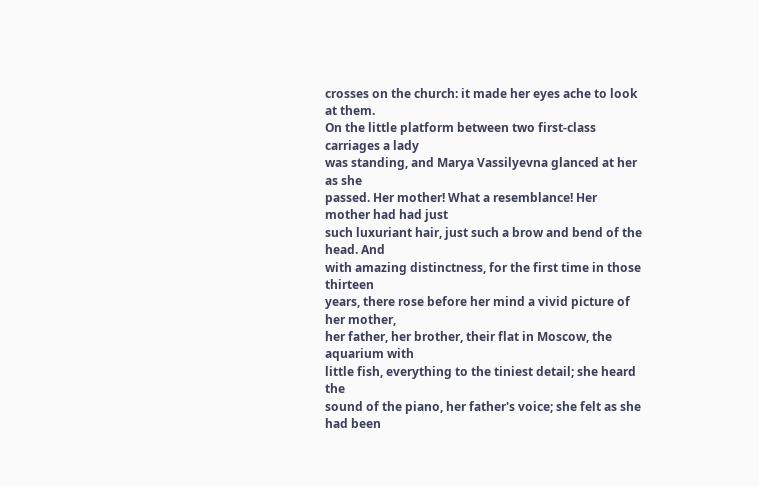crosses on the church: it made her eyes ache to look at them.
On the little platform between two first-class carriages a lady
was standing, and Marya Vassilyevna glanced at her as she
passed. Her mother! What a resemblance! Her mother had had just
such luxuriant hair, just such a brow and bend of the head. And
with amazing distinctness, for the first time in those thirteen
years, there rose before her mind a vivid picture of her mother,
her father, her brother, their flat in Moscow, the aquarium with
little fish, everything to the tiniest detail; she heard the
sound of the piano, her father's voice; she felt as she had been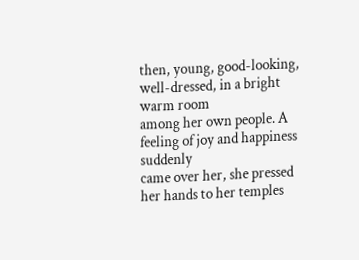then, young, good-looking, well-dressed, in a bright warm room
among her own people. A feeling of joy and happiness suddenly
came over her, she pressed her hands to her temples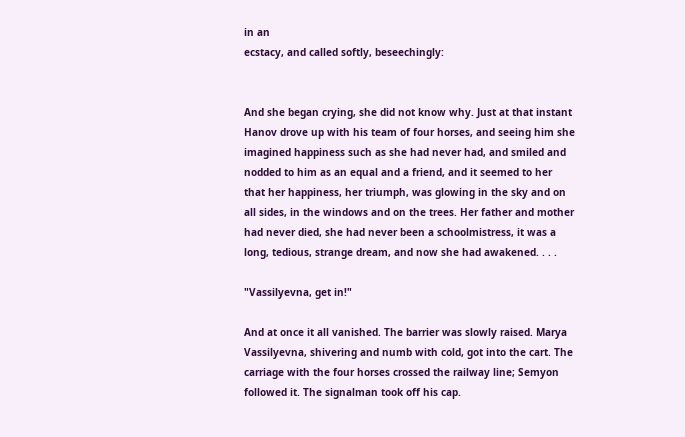in an
ecstacy, and called softly, beseechingly:


And she began crying, she did not know why. Just at that instant
Hanov drove up with his team of four horses, and seeing him she
imagined happiness such as she had never had, and smiled and
nodded to him as an equal and a friend, and it seemed to her
that her happiness, her triumph, was glowing in the sky and on
all sides, in the windows and on the trees. Her father and mother
had never died, she had never been a schoolmistress, it was a
long, tedious, strange dream, and now she had awakened. . . .

"Vassilyevna, get in!"

And at once it all vanished. The barrier was slowly raised. Marya
Vassilyevna, shivering and numb with cold, got into the cart. The
carriage with the four horses crossed the railway line; Semyon
followed it. The signalman took off his cap.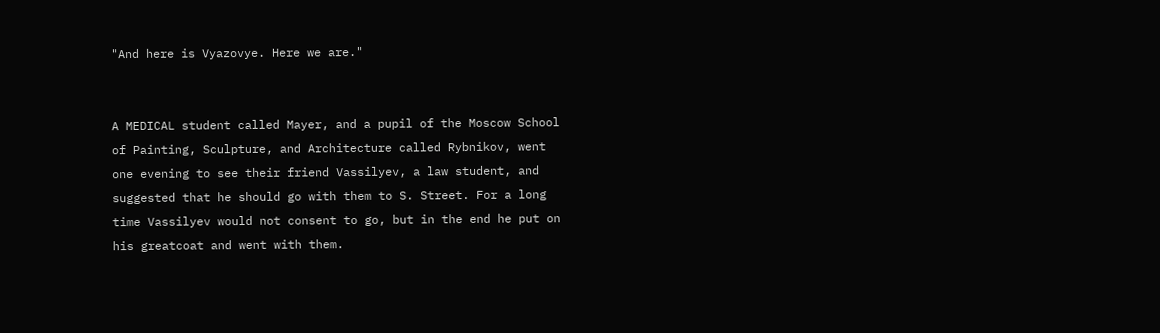"And here is Vyazovye. Here we are."


A MEDICAL student called Mayer, and a pupil of the Moscow School
of Painting, Sculpture, and Architecture called Rybnikov, went
one evening to see their friend Vassilyev, a law student, and
suggested that he should go with them to S. Street. For a long
time Vassilyev would not consent to go, but in the end he put on
his greatcoat and went with them.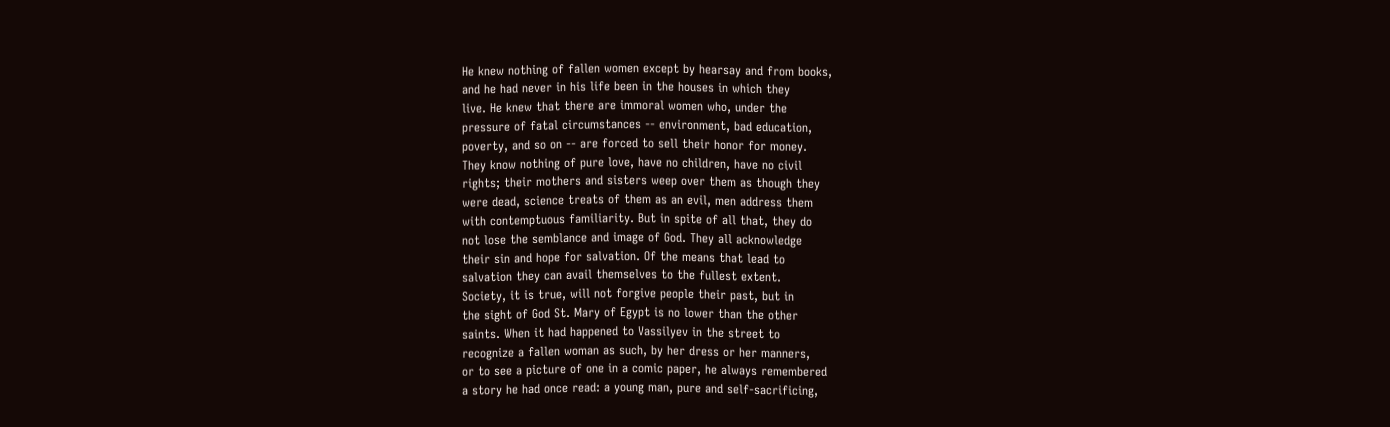He knew nothing of fallen women except by hearsay and from books,
and he had never in his life been in the houses in which they
live. He knew that there are immoral women who, under the
pressure of fatal circumstances -- environment, bad education,
poverty, and so on -- are forced to sell their honor for money.
They know nothing of pure love, have no children, have no civil
rights; their mothers and sisters weep over them as though they
were dead, science treats of them as an evil, men address them
with contemptuous familiarity. But in spite of all that, they do
not lose the semblance and image of God. They all acknowledge
their sin and hope for salvation. Of the means that lead to
salvation they can avail themselves to the fullest extent.
Society, it is true, will not forgive people their past, but in
the sight of God St. Mary of Egypt is no lower than the other
saints. When it had happened to Vassilyev in the street to
recognize a fallen woman as such, by her dress or her manners,
or to see a picture of one in a comic paper, he always remembered
a story he had once read: a young man, pure and self-sacrificing,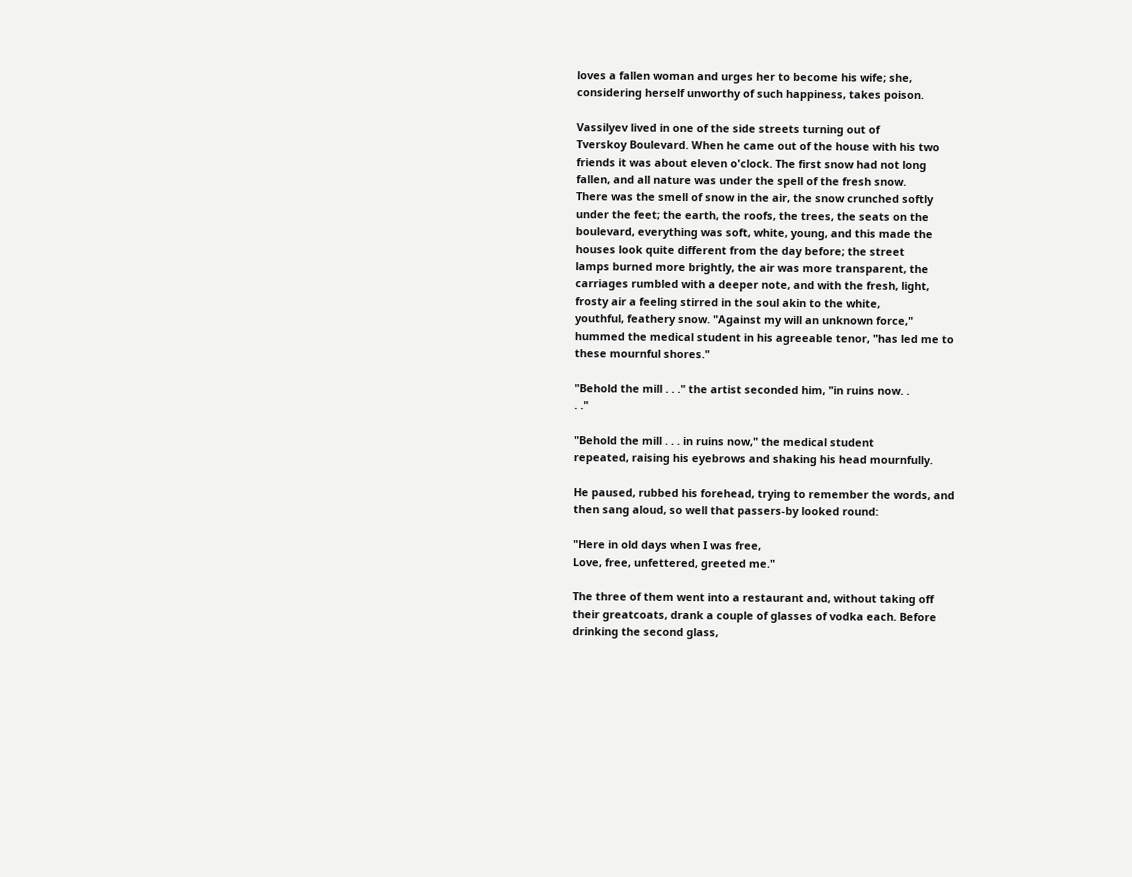loves a fallen woman and urges her to become his wife; she,
considering herself unworthy of such happiness, takes poison.

Vassilyev lived in one of the side streets turning out of
Tverskoy Boulevard. When he came out of the house with his two
friends it was about eleven o'clock. The first snow had not long
fallen, and all nature was under the spell of the fresh snow.
There was the smell of snow in the air, the snow crunched softly
under the feet; the earth, the roofs, the trees, the seats on the
boulevard, everything was soft, white, young, and this made the
houses look quite different from the day before; the street
lamps burned more brightly, the air was more transparent, the
carriages rumbled with a deeper note, and with the fresh, light,
frosty air a feeling stirred in the soul akin to the white,
youthful, feathery snow. "Against my will an unknown force,"
hummed the medical student in his agreeable tenor, "has led me to
these mournful shores."

"Behold the mill . . ." the artist seconded him, "in ruins now. .
. ."

"Behold the mill . . . in ruins now," the medical student
repeated, raising his eyebrows and shaking his head mournfully.

He paused, rubbed his forehead, trying to remember the words, and
then sang aloud, so well that passers-by looked round:

"Here in old days when I was free,
Love, free, unfettered, greeted me."

The three of them went into a restaurant and, without taking off
their greatcoats, drank a couple of glasses of vodka each. Before
drinking the second glass,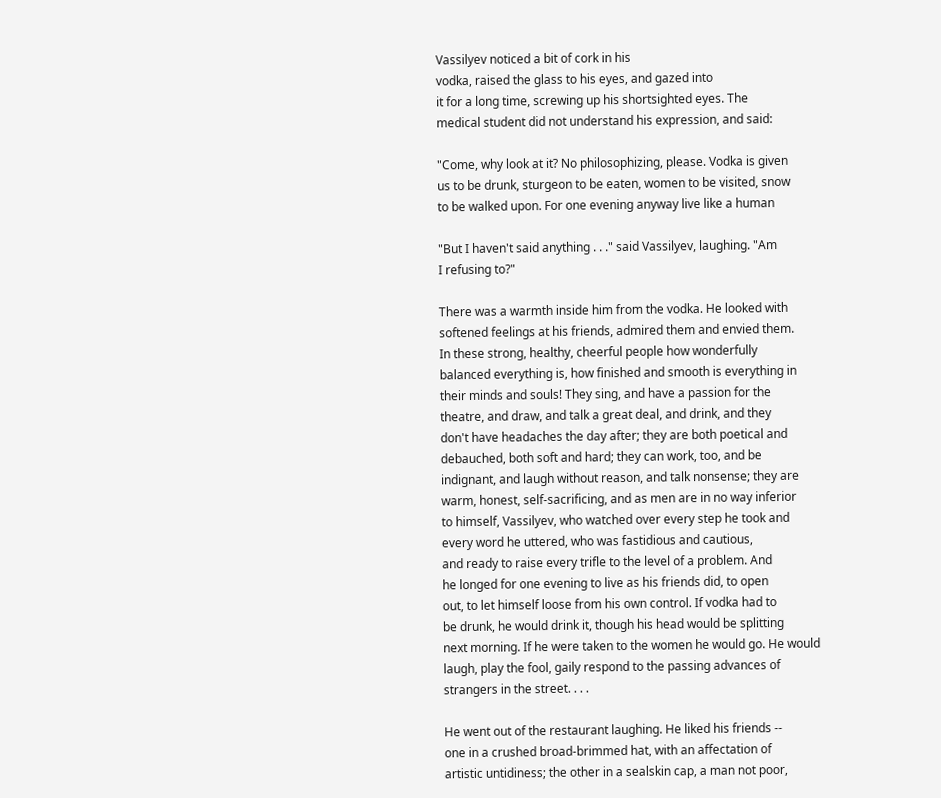Vassilyev noticed a bit of cork in his
vodka, raised the glass to his eyes, and gazed into
it for a long time, screwing up his shortsighted eyes. The
medical student did not understand his expression, and said:

"Come, why look at it? No philosophizing, please. Vodka is given
us to be drunk, sturgeon to be eaten, women to be visited, snow
to be walked upon. For one evening anyway live like a human

"But I haven't said anything . . ." said Vassilyev, laughing. "Am
I refusing to?"

There was a warmth inside him from the vodka. He looked with
softened feelings at his friends, admired them and envied them.
In these strong, healthy, cheerful people how wonderfully
balanced everything is, how finished and smooth is everything in
their minds and souls! They sing, and have a passion for the
theatre, and draw, and talk a great deal, and drink, and they
don't have headaches the day after; they are both poetical and
debauched, both soft and hard; they can work, too, and be
indignant, and laugh without reason, and talk nonsense; they are
warm, honest, self-sacrificing, and as men are in no way inferior
to himself, Vassilyev, who watched over every step he took and
every word he uttered, who was fastidious and cautious,
and ready to raise every trifle to the level of a problem. And
he longed for one evening to live as his friends did, to open
out, to let himself loose from his own control. If vodka had to
be drunk, he would drink it, though his head would be splitting
next morning. If he were taken to the women he would go. He would
laugh, play the fool, gaily respond to the passing advances of
strangers in the street. . . .

He went out of the restaurant laughing. He liked his friends --
one in a crushed broad-brimmed hat, with an affectation of
artistic untidiness; the other in a sealskin cap, a man not poor,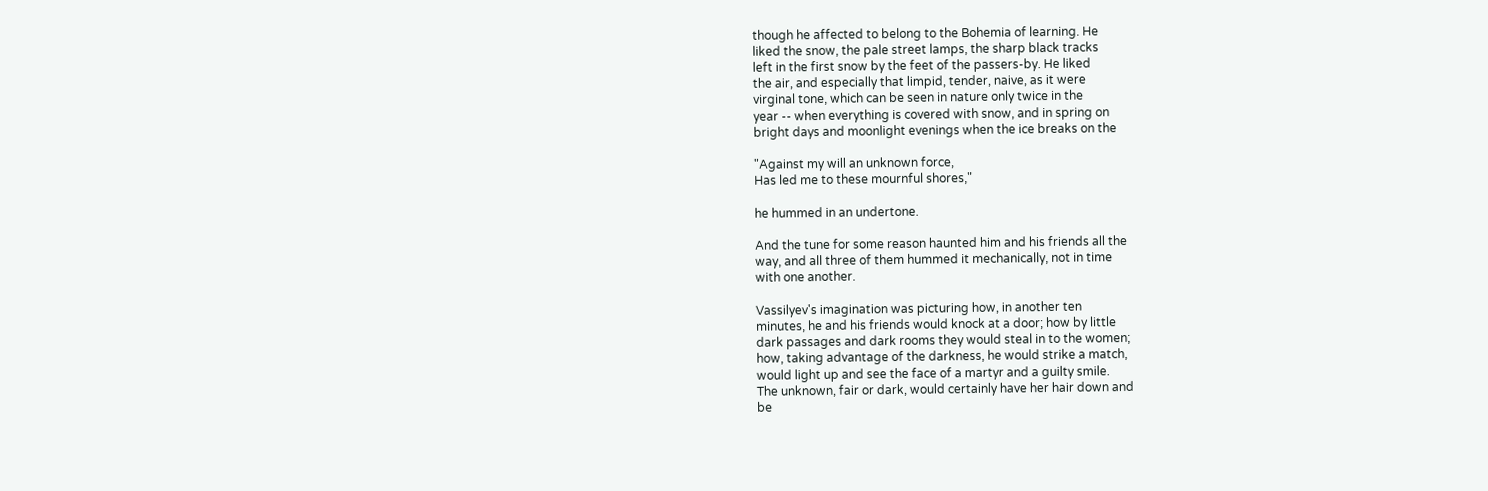though he affected to belong to the Bohemia of learning. He
liked the snow, the pale street lamps, the sharp black tracks
left in the first snow by the feet of the passers-by. He liked
the air, and especially that limpid, tender, naive, as it were
virginal tone, which can be seen in nature only twice in the
year -- when everything is covered with snow, and in spring on
bright days and moonlight evenings when the ice breaks on the

"Against my will an unknown force,
Has led me to these mournful shores,"

he hummed in an undertone.

And the tune for some reason haunted him and his friends all the
way, and all three of them hummed it mechanically, not in time
with one another.

Vassilyev's imagination was picturing how, in another ten
minutes, he and his friends would knock at a door; how by little
dark passages and dark rooms they would steal in to the women;
how, taking advantage of the darkness, he would strike a match,
would light up and see the face of a martyr and a guilty smile.
The unknown, fair or dark, would certainly have her hair down and
be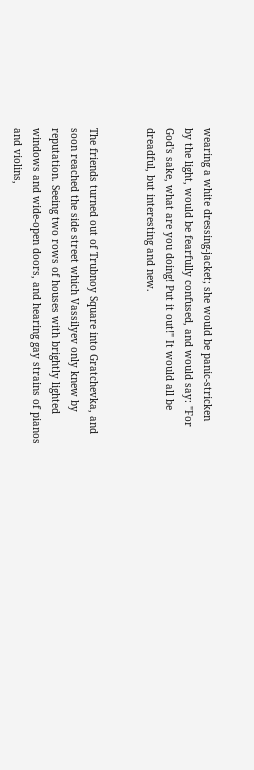wearing a white dressing-jacket; she would be panic-stricken
by the light, would be fearfully confused, and would say: "For
God's sake, what are you doing! Put it out!" It would all be
dreadful, but interesting and new.


The friends turned out of Trubnoy Square into Gratchevka, and
soon reached the side street which Vassilyev only knew by
reputation. Seeing two rows of houses with brightly lighted
windows and wide-open doors, and hearing gay strains of pianos
and violins,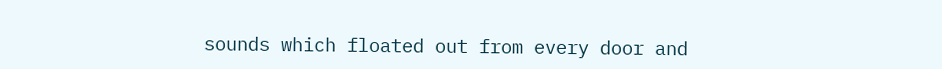sounds which floated out from every door and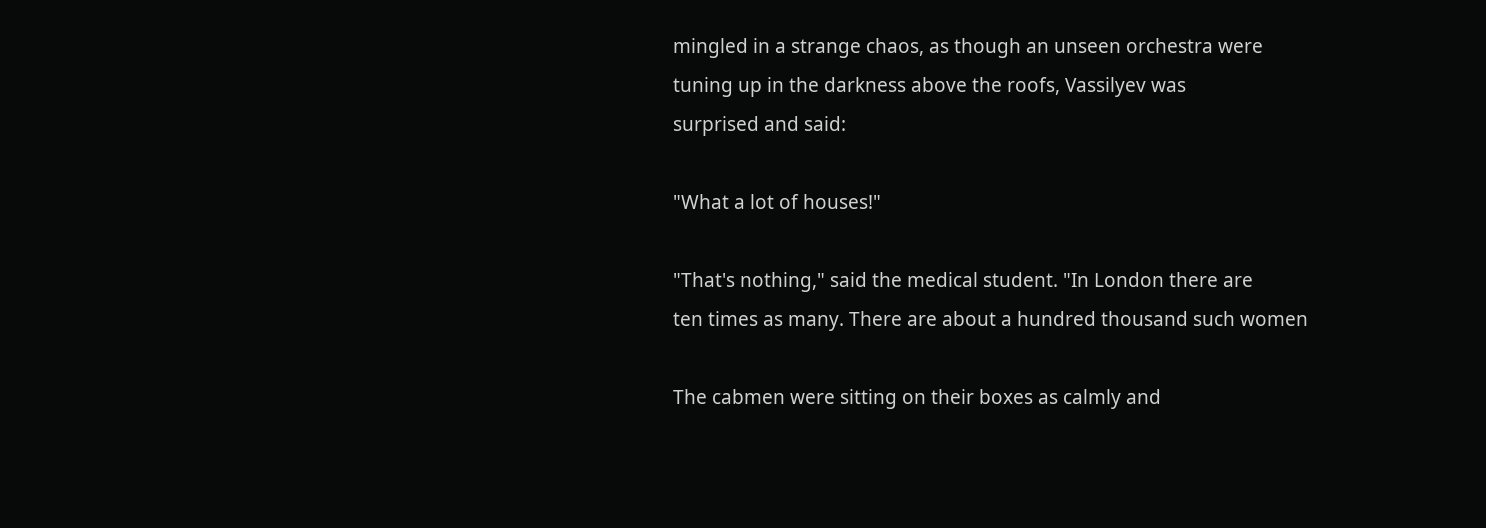mingled in a strange chaos, as though an unseen orchestra were
tuning up in the darkness above the roofs, Vassilyev was
surprised and said:

"What a lot of houses!"

"That's nothing," said the medical student. "In London there are
ten times as many. There are about a hundred thousand such women

The cabmen were sitting on their boxes as calmly and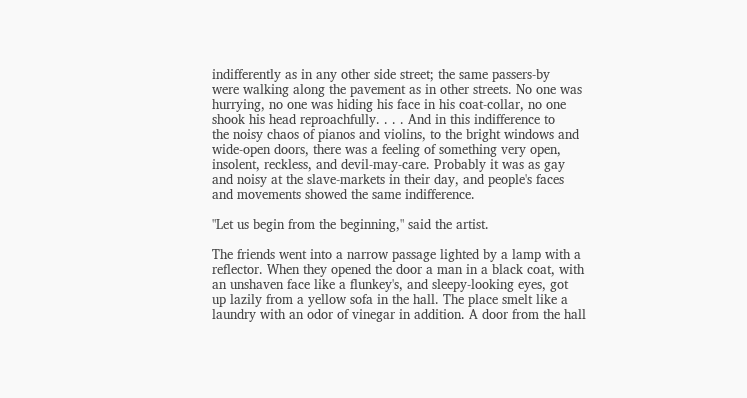indifferently as in any other side street; the same passers-by
were walking along the pavement as in other streets. No one was
hurrying, no one was hiding his face in his coat-collar, no one
shook his head reproachfully. . . . And in this indifference to
the noisy chaos of pianos and violins, to the bright windows and
wide-open doors, there was a feeling of something very open,
insolent, reckless, and devil-may-care. Probably it was as gay
and noisy at the slave-markets in their day, and people's faces
and movements showed the same indifference.

"Let us begin from the beginning," said the artist.

The friends went into a narrow passage lighted by a lamp with a
reflector. When they opened the door a man in a black coat, with
an unshaven face like a flunkey's, and sleepy-looking eyes, got
up lazily from a yellow sofa in the hall. The place smelt like a
laundry with an odor of vinegar in addition. A door from the hall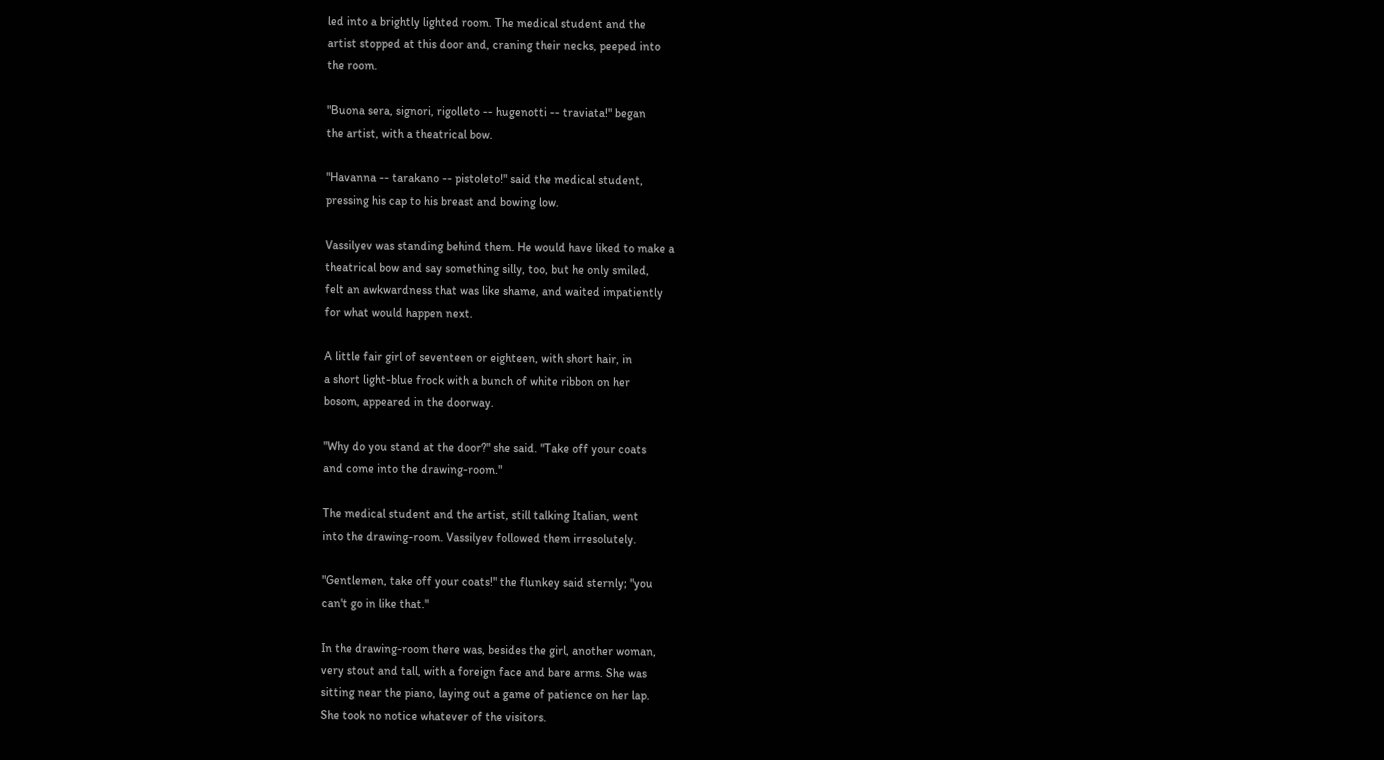led into a brightly lighted room. The medical student and the
artist stopped at this door and, craning their necks, peeped into
the room.

"Buona sera, signori, rigolleto -- hugenotti -- traviata!" began
the artist, with a theatrical bow.

"Havanna -- tarakano -- pistoleto!" said the medical student,
pressing his cap to his breast and bowing low.

Vassilyev was standing behind them. He would have liked to make a
theatrical bow and say something silly, too, but he only smiled,
felt an awkwardness that was like shame, and waited impatiently
for what would happen next.

A little fair girl of seventeen or eighteen, with short hair, in
a short light-blue frock with a bunch of white ribbon on her
bosom, appeared in the doorway.

"Why do you stand at the door?" she said. "Take off your coats
and come into the drawing-room."

The medical student and the artist, still talking Italian, went
into the drawing-room. Vassilyev followed them irresolutely.

"Gentlemen, take off your coats!" the flunkey said sternly; "you
can't go in like that."

In the drawing-room there was, besides the girl, another woman,
very stout and tall, with a foreign face and bare arms. She was
sitting near the piano, laying out a game of patience on her lap.
She took no notice whatever of the visitors.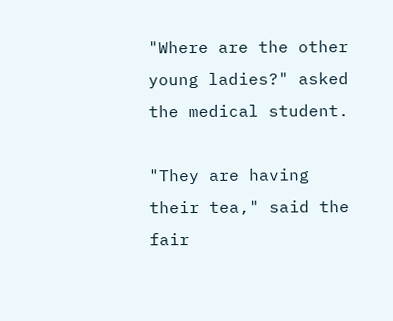"Where are the other young ladies?" asked the medical student.

"They are having their tea," said the fair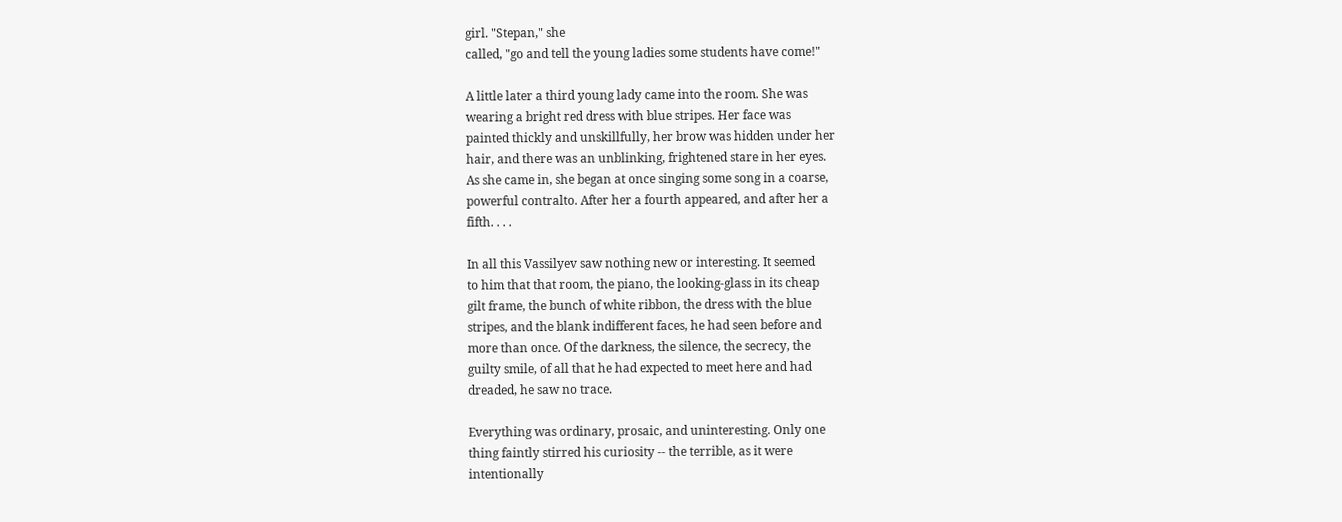girl. "Stepan," she
called, "go and tell the young ladies some students have come!"

A little later a third young lady came into the room. She was
wearing a bright red dress with blue stripes. Her face was
painted thickly and unskillfully, her brow was hidden under her
hair, and there was an unblinking, frightened stare in her eyes.
As she came in, she began at once singing some song in a coarse,
powerful contralto. After her a fourth appeared, and after her a
fifth. . . .

In all this Vassilyev saw nothing new or interesting. It seemed
to him that that room, the piano, the looking-glass in its cheap
gilt frame, the bunch of white ribbon, the dress with the blue
stripes, and the blank indifferent faces, he had seen before and
more than once. Of the darkness, the silence, the secrecy, the
guilty smile, of all that he had expected to meet here and had
dreaded, he saw no trace.

Everything was ordinary, prosaic, and uninteresting. Only one
thing faintly stirred his curiosity -- the terrible, as it were
intentionally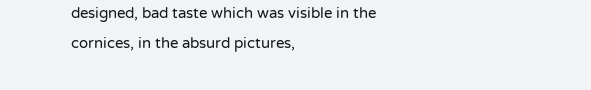designed, bad taste which was visible in the
cornices, in the absurd pictures,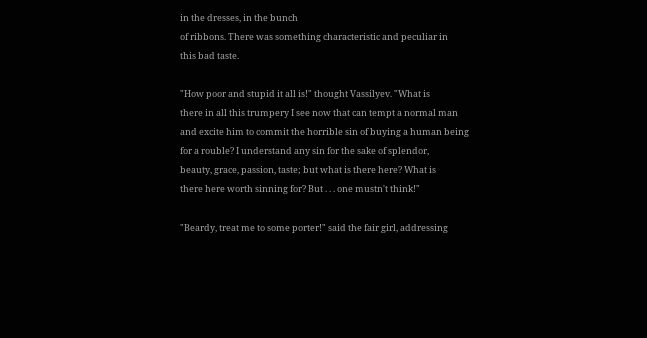in the dresses, in the bunch
of ribbons. There was something characteristic and peculiar in
this bad taste.

"How poor and stupid it all is!" thought Vassilyev. "What is
there in all this trumpery I see now that can tempt a normal man
and excite him to commit the horrible sin of buying a human being
for a rouble? I understand any sin for the sake of splendor,
beauty, grace, passion, taste; but what is there here? What is
there here worth sinning for? But . . . one mustn't think!"

"Beardy, treat me to some porter!" said the fair girl, addressing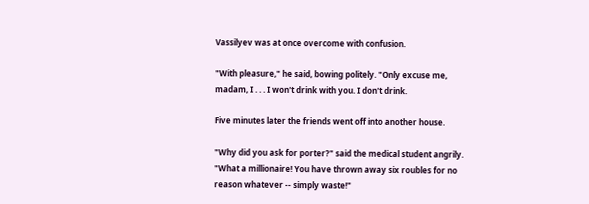Vassilyev was at once overcome with confusion.

"With pleasure," he said, bowing politely. "Only excuse me,
madam, I . . . I won't drink with you. I don't drink.

Five minutes later the friends went off into another house.

"Why did you ask for porter?" said the medical student angrily.
"What a millionaire! You have thrown away six roubles for no
reason whatever -- simply waste!"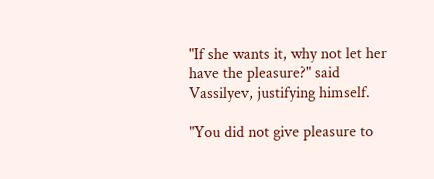"If she wants it, why not let her have the pleasure?" said
Vassilyev, justifying himself.

"You did not give pleasure to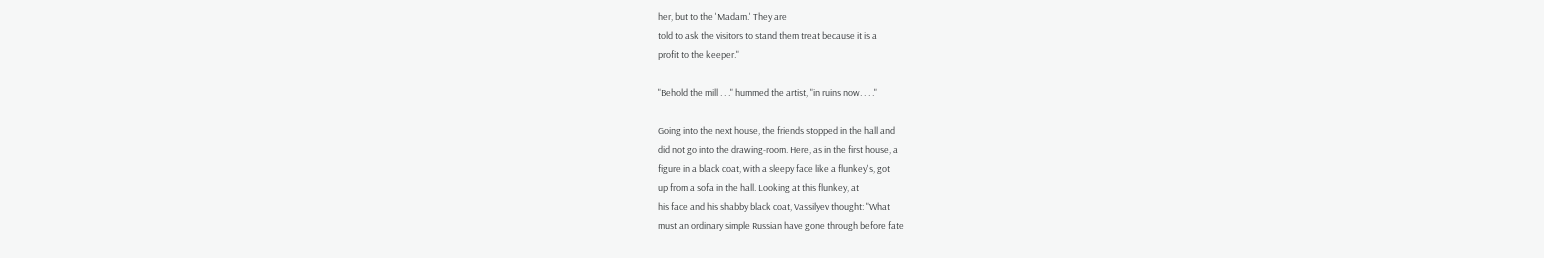her, but to the 'Madam.' They are
told to ask the visitors to stand them treat because it is a
profit to the keeper."

"Behold the mill . . ." hummed the artist, "in ruins now. . . ."

Going into the next house, the friends stopped in the hall and
did not go into the drawing-room. Here, as in the first house, a
figure in a black coat, with a sleepy face like a flunkey's, got
up from a sofa in the hall. Looking at this flunkey, at
his face and his shabby black coat, Vassilyev thought: "What
must an ordinary simple Russian have gone through before fate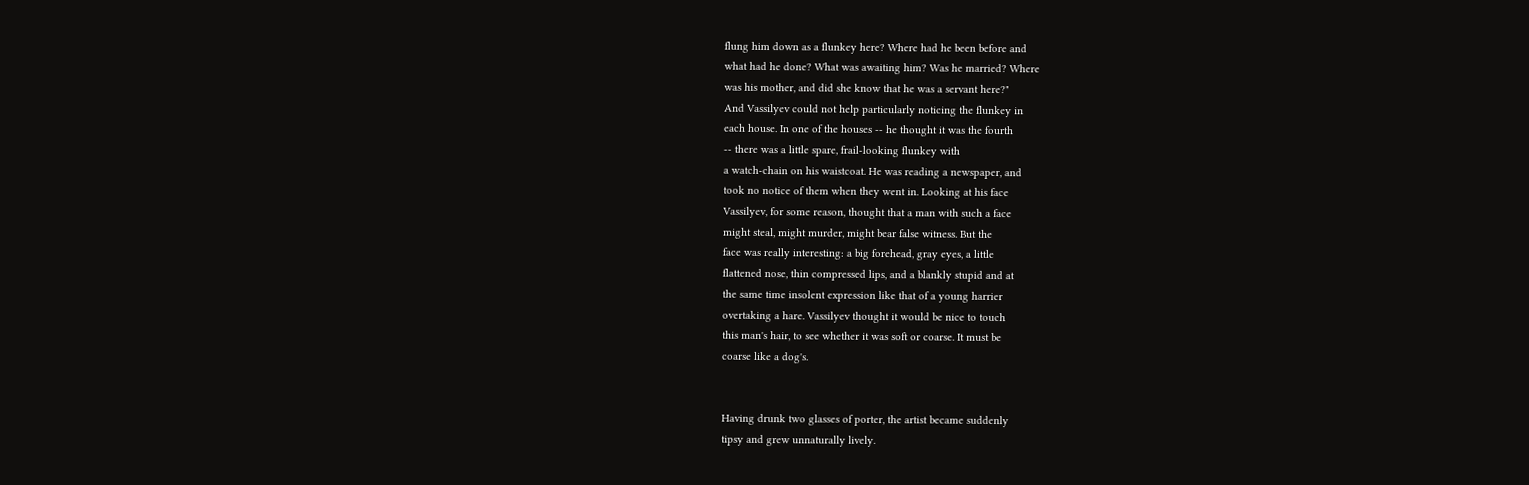flung him down as a flunkey here? Where had he been before and
what had he done? What was awaiting him? Was he married? Where
was his mother, and did she know that he was a servant here?"
And Vassilyev could not help particularly noticing the flunkey in
each house. In one of the houses -- he thought it was the fourth
-- there was a little spare, frail-looking flunkey with
a watch-chain on his waistcoat. He was reading a newspaper, and
took no notice of them when they went in. Looking at his face
Vassilyev, for some reason, thought that a man with such a face
might steal, might murder, might bear false witness. But the
face was really interesting: a big forehead, gray eyes, a little
flattened nose, thin compressed lips, and a blankly stupid and at
the same time insolent expression like that of a young harrier
overtaking a hare. Vassilyev thought it would be nice to touch
this man's hair, to see whether it was soft or coarse. It must be
coarse like a dog's.


Having drunk two glasses of porter, the artist became suddenly
tipsy and grew unnaturally lively.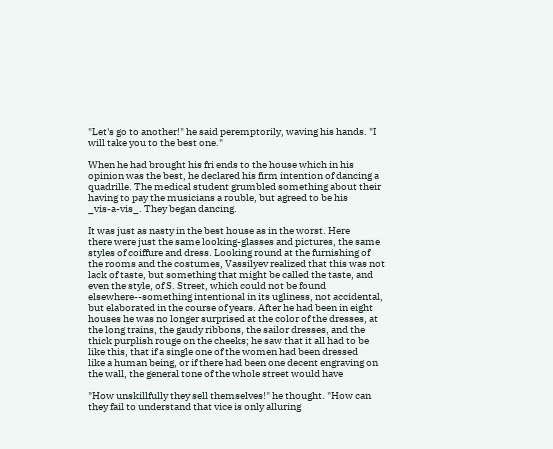"Let's go to another!" he said peremptorily, waving his hands. "I
will take you to the best one."

When he had brought his fri ends to the house which in his
opinion was the best, he declared his firm intention of dancing a
quadrille. The medical student grumbled something about their
having to pay the musicians a rouble, but agreed to be his
_vis-a-vis_. They began dancing.

It was just as nasty in the best house as in the worst. Here
there were just the same looking-glasses and pictures, the same
styles of coiffure and dress. Looking round at the furnishing of
the rooms and the costumes, Vassilyev realized that this was not
lack of taste, but something that might be called the taste, and
even the style, of S. Street, which could not be found
elsewhere--something intentional in its ugliness, not accidental,
but elaborated in the course of years. After he had been in eight
houses he was no longer surprised at the color of the dresses, at
the long trains, the gaudy ribbons, the sailor dresses, and the
thick purplish rouge on the cheeks; he saw that it all had to be
like this, that if a single one of the women had been dressed
like a human being, or if there had been one decent engraving on
the wall, the general tone of the whole street would have

"How unskillfully they sell themselves!" he thought. "How can
they fail to understand that vice is only alluring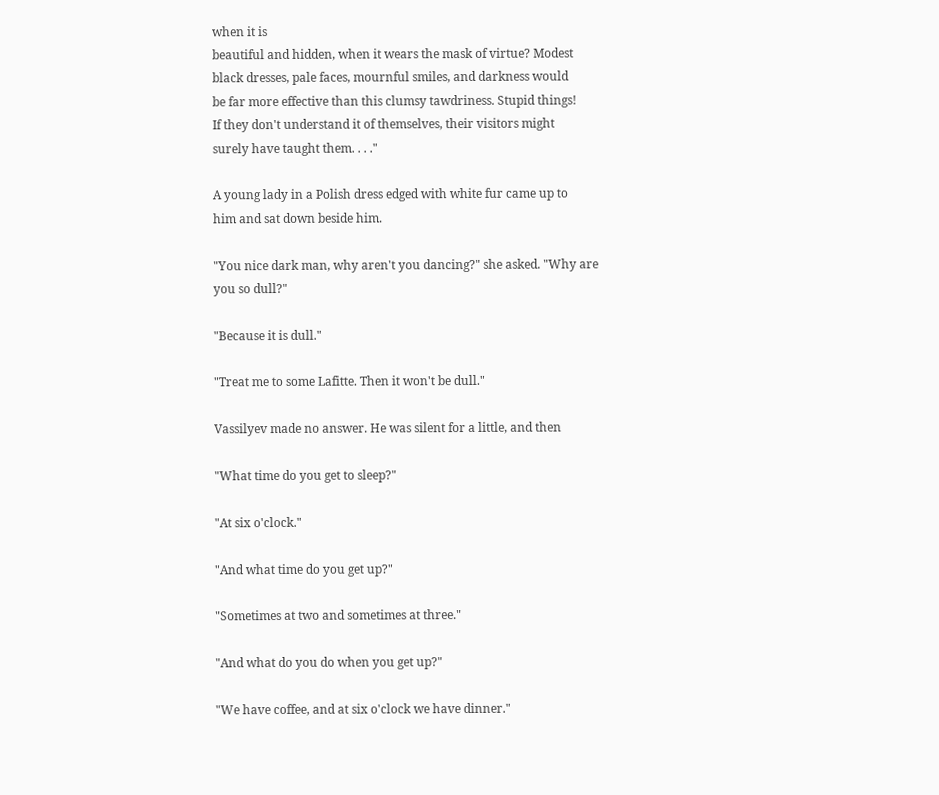when it is
beautiful and hidden, when it wears the mask of virtue? Modest
black dresses, pale faces, mournful smiles, and darkness would
be far more effective than this clumsy tawdriness. Stupid things!
If they don't understand it of themselves, their visitors might
surely have taught them. . . ."

A young lady in a Polish dress edged with white fur came up to
him and sat down beside him.

"You nice dark man, why aren't you dancing?" she asked. "Why are
you so dull?"

"Because it is dull."

"Treat me to some Lafitte. Then it won't be dull."

Vassilyev made no answer. He was silent for a little, and then

"What time do you get to sleep?"

"At six o'clock."

"And what time do you get up?"

"Sometimes at two and sometimes at three."

"And what do you do when you get up?"

"We have coffee, and at six o'clock we have dinner."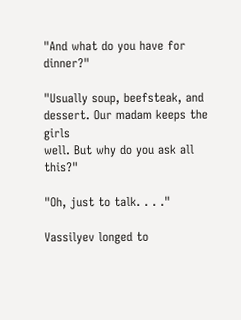"And what do you have for dinner?"

"Usually soup, beefsteak, and dessert. Our madam keeps the girls
well. But why do you ask all this?"

"Oh, just to talk. . . ."

Vassilyev longed to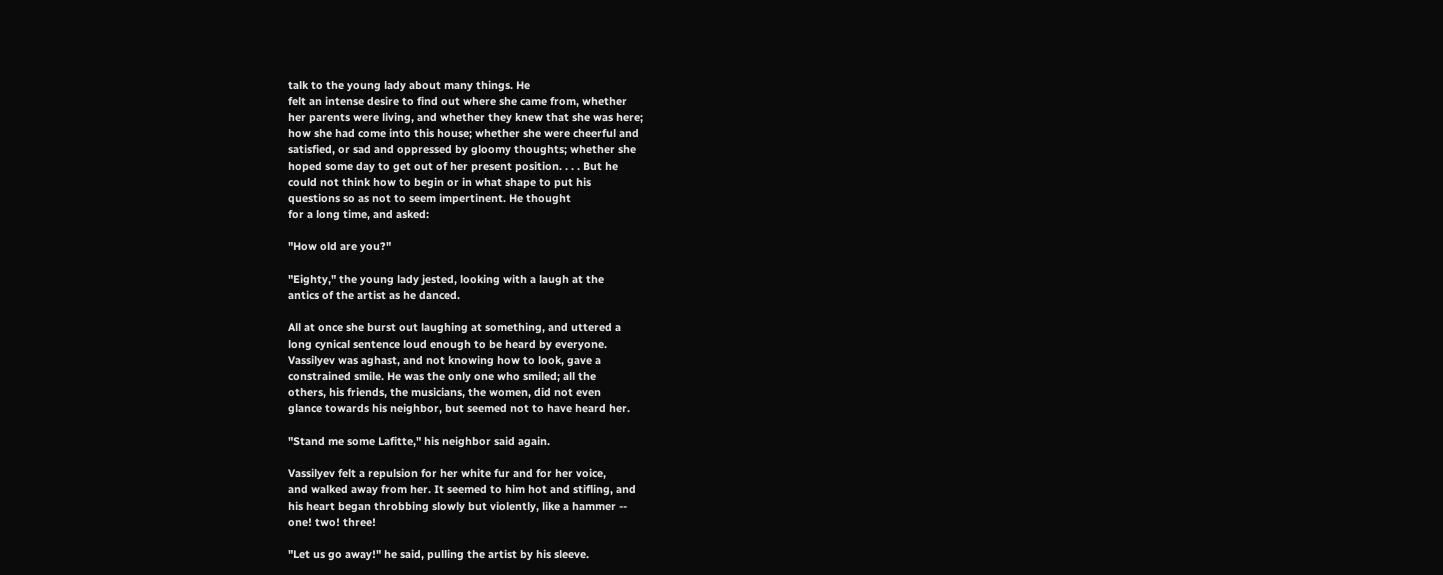talk to the young lady about many things. He
felt an intense desire to find out where she came from, whether
her parents were living, and whether they knew that she was here;
how she had come into this house; whether she were cheerful and
satisfied, or sad and oppressed by gloomy thoughts; whether she
hoped some day to get out of her present position. . . . But he
could not think how to begin or in what shape to put his
questions so as not to seem impertinent. He thought
for a long time, and asked:

"How old are you?"

"Eighty," the young lady jested, looking with a laugh at the
antics of the artist as he danced.

All at once she burst out laughing at something, and uttered a
long cynical sentence loud enough to be heard by everyone.
Vassilyev was aghast, and not knowing how to look, gave a
constrained smile. He was the only one who smiled; all the
others, his friends, the musicians, the women, did not even
glance towards his neighbor, but seemed not to have heard her.

"Stand me some Lafitte," his neighbor said again.

Vassilyev felt a repulsion for her white fur and for her voice,
and walked away from her. It seemed to him hot and stifling, and
his heart began throbbing slowly but violently, like a hammer --
one! two! three!

"Let us go away!" he said, pulling the artist by his sleeve.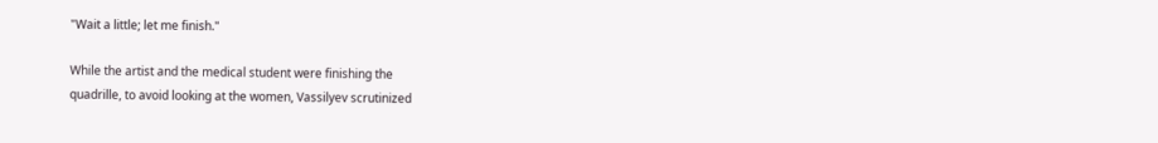"Wait a little; let me finish."

While the artist and the medical student were finishing the
quadrille, to avoid looking at the women, Vassilyev scrutinized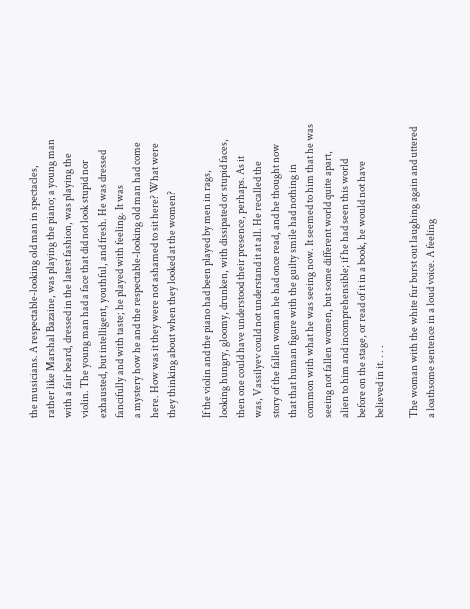the musicians. A respectable-looking old man in spectacles,
rather like Marshal Bazaine, was playing the piano; a young man
with a fair beard, dressed in the latest fashion, was playing the
violin. The young man had a face that did not look stupid nor
exhausted, but intelligent, youthful, and fresh. He was dressed
fancifully and with taste; he played with feeling. It was
a mystery how he and the respectable-looking old man had come
here. How was it they were not ashamed to sit here? What were
they thinking about when they looked at the women?

If the violin and the piano had been played by men in rags,
looking hungry, gloomy, drunken, with dissipated or stupid faces,
then one could have understood their presence, perhaps. As it
was, Vassilyev could not understand it at all. He recalled the
story of the fallen woman he had once read, and he thought now
that that human figure with the guilty smile had nothing in
common with what he was seeing now. It seemed to him that he was
seeing not fallen women, but some different world quite apart,
alien to him and incomprehensible; if he had seen this world
before on the stage, or read of it in a book, he would not have
believed in it. . . .

The woman with the white fur burst out laughing again and uttered
a loathsome sentence in a loud voice. A feeling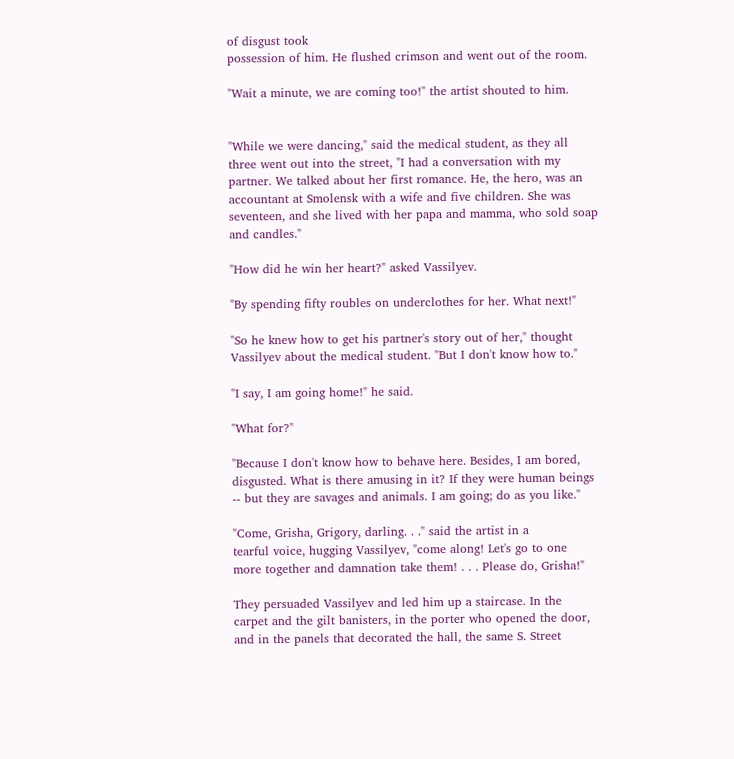of disgust took
possession of him. He flushed crimson and went out of the room.

"Wait a minute, we are coming too!" the artist shouted to him.


"While we were dancing," said the medical student, as they all
three went out into the street, "I had a conversation with my
partner. We talked about her first romance. He, the hero, was an
accountant at Smolensk with a wife and five children. She was
seventeen, and she lived with her papa and mamma, who sold soap
and candles."

"How did he win her heart?" asked Vassilyev.

"By spending fifty roubles on underclothes for her. What next!"

"So he knew how to get his partner's story out of her," thought
Vassilyev about the medical student. "But I don't know how to."

"I say, I am going home!" he said.

"What for?"

"Because I don't know how to behave here. Besides, I am bored,
disgusted. What is there amusing in it? If they were human beings
-- but they are savages and animals. I am going; do as you like."

"Come, Grisha, Grigory, darling. . ." said the artist in a
tearful voice, hugging Vassilyev, "come along! Let's go to one
more together and damnation take them! . . . Please do, Grisha!"

They persuaded Vassilyev and led him up a staircase. In the
carpet and the gilt banisters, in the porter who opened the door,
and in the panels that decorated the hall, the same S. Street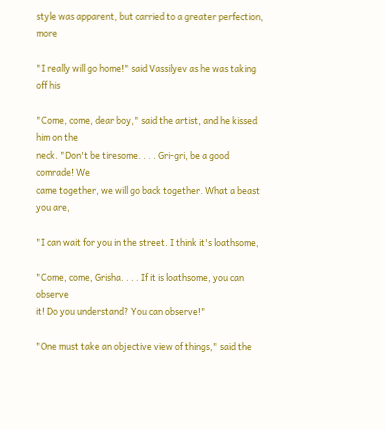style was apparent, but carried to a greater perfection, more

"I really will go home!" said Vassilyev as he was taking off his

"Come, come, dear boy," said the artist, and he kissed him on the
neck. "Don't be tiresome. . . . Gri-gri, be a good comrade! We
came together, we will go back together. What a beast you are,

"I can wait for you in the street. I think it's loathsome,

"Come, come, Grisha. . . . If it is loathsome, you can observe
it! Do you understand? You can observe!"

"One must take an objective view of things," said the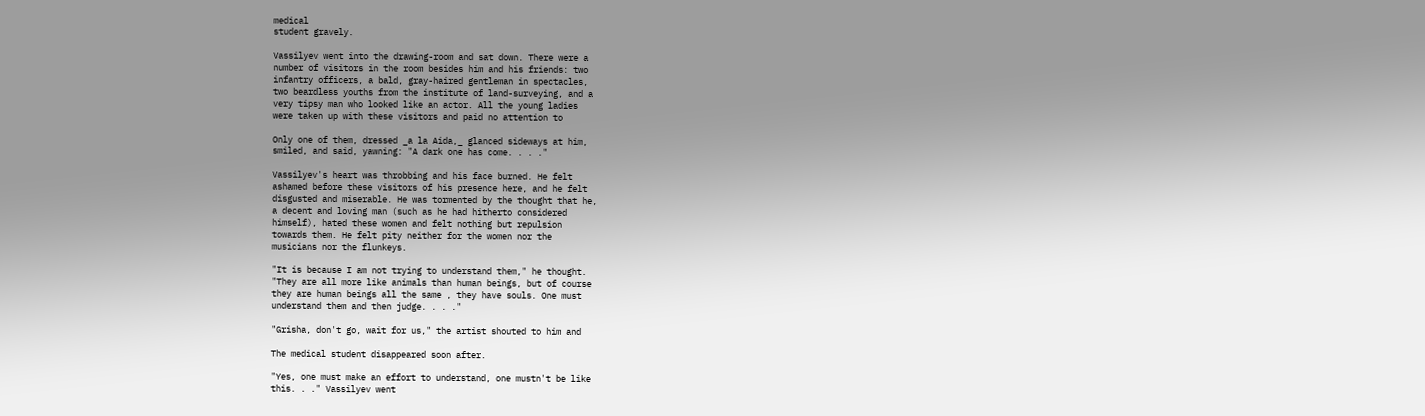medical
student gravely.

Vassilyev went into the drawing-room and sat down. There were a
number of visitors in the room besides him and his friends: two
infantry officers, a bald, gray-haired gentleman in spectacles,
two beardless youths from the institute of land-surveying, and a
very tipsy man who looked like an actor. All the young ladies
were taken up with these visitors and paid no attention to

Only one of them, dressed _a la Aida,_ glanced sideways at him,
smiled, and said, yawning: "A dark one has come. . . ."

Vassilyev's heart was throbbing and his face burned. He felt
ashamed before these visitors of his presence here, and he felt
disgusted and miserable. He was tormented by the thought that he,
a decent and loving man (such as he had hitherto considered
himself), hated these women and felt nothing but repulsion
towards them. He felt pity neither for the women nor the
musicians nor the flunkeys.

"It is because I am not trying to understand them," he thought.
"They are all more like animals than human beings, but of course
they are human beings all the same , they have souls. One must
understand them and then judge. . . ."

"Grisha, don't go, wait for us," the artist shouted to him and

The medical student disappeared soon after.

"Yes, one must make an effort to understand, one mustn't be like
this. . ." Vassilyev went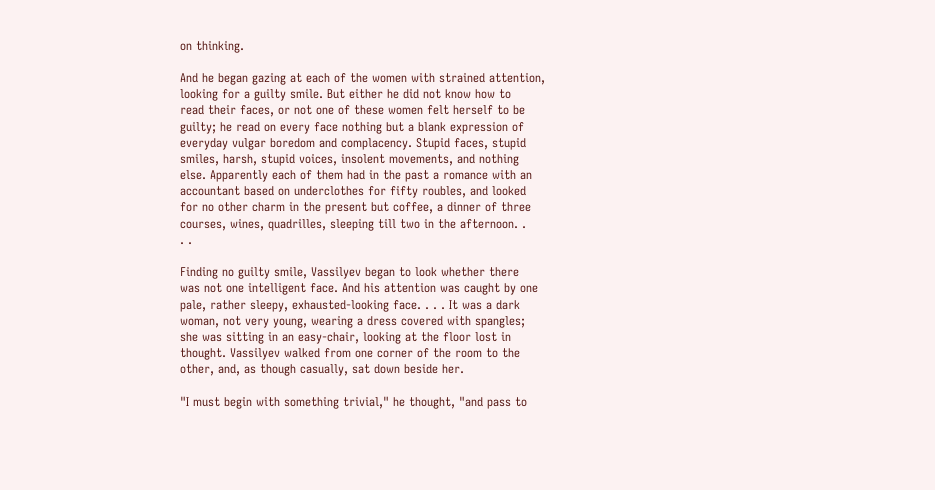on thinking.

And he began gazing at each of the women with strained attention,
looking for a guilty smile. But either he did not know how to
read their faces, or not one of these women felt herself to be
guilty; he read on every face nothing but a blank expression of
everyday vulgar boredom and complacency. Stupid faces, stupid
smiles, harsh, stupid voices, insolent movements, and nothing
else. Apparently each of them had in the past a romance with an
accountant based on underclothes for fifty roubles, and looked
for no other charm in the present but coffee, a dinner of three
courses, wines, quadrilles, sleeping till two in the afternoon. .
. .

Finding no guilty smile, Vassilyev began to look whether there
was not one intelligent face. And his attention was caught by one
pale, rather sleepy, exhausted-looking face. . . . It was a dark
woman, not very young, wearing a dress covered with spangles;
she was sitting in an easy-chair, looking at the floor lost in
thought. Vassilyev walked from one corner of the room to the
other, and, as though casually, sat down beside her.

"I must begin with something trivial," he thought, "and pass to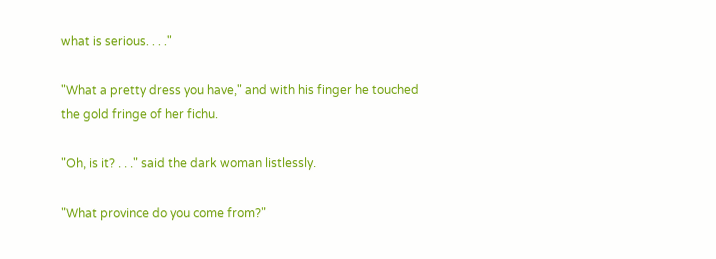what is serious. . . ."

"What a pretty dress you have," and with his finger he touched
the gold fringe of her fichu.

"Oh, is it? . . ." said the dark woman listlessly.

"What province do you come from?"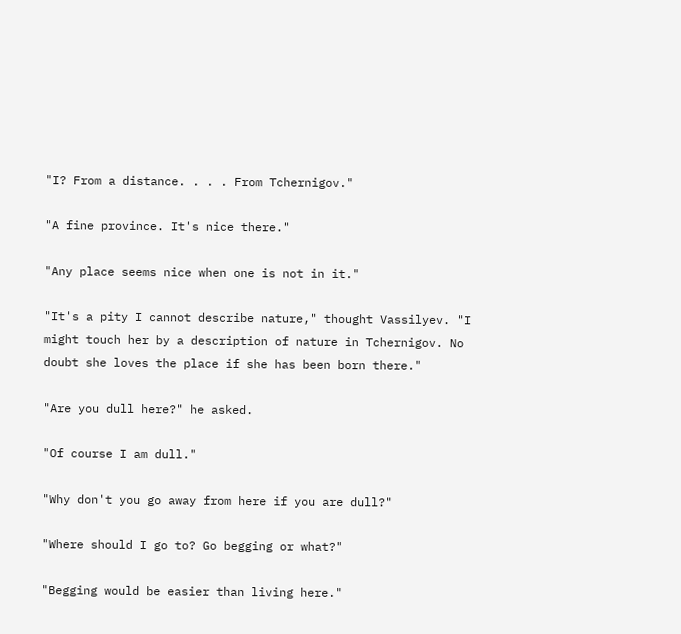"I? From a distance. . . . From Tchernigov."

"A fine province. It's nice there."

"Any place seems nice when one is not in it."

"It's a pity I cannot describe nature," thought Vassilyev. "I
might touch her by a description of nature in Tchernigov. No
doubt she loves the place if she has been born there."

"Are you dull here?" he asked.

"Of course I am dull."

"Why don't you go away from here if you are dull?"

"Where should I go to? Go begging or what?"

"Begging would be easier than living here."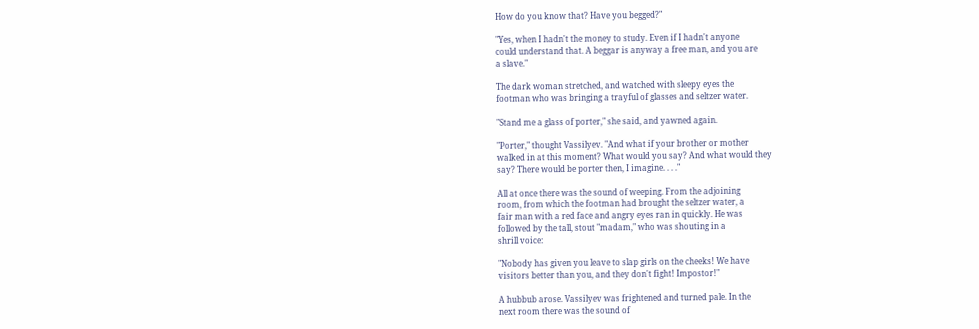How do you know that? Have you begged?"

"Yes, when I hadn't the money to study. Even if I hadn't anyone
could understand that. A beggar is anyway a free man, and you are
a slave."

The dark woman stretched, and watched with sleepy eyes the
footman who was bringing a trayful of glasses and seltzer water.

"Stand me a glass of porter," she said, and yawned again.

"Porter," thought Vassilyev. "And what if your brother or mother
walked in at this moment? What would you say? And what would they
say? There would be porter then, I imagine. . . ."

All at once there was the sound of weeping. From the adjoining
room, from which the footman had brought the seltzer water, a
fair man with a red face and angry eyes ran in quickly. He was
followed by the tall, stout "madam," who was shouting in a
shrill voice:

"Nobody has given you leave to slap girls on the cheeks! We have
visitors better than you, and they don't fight! Impostor!"

A hubbub arose. Vassilyev was frightened and turned pale. In the
next room there was the sound of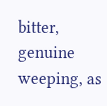bitter, genuine weeping, as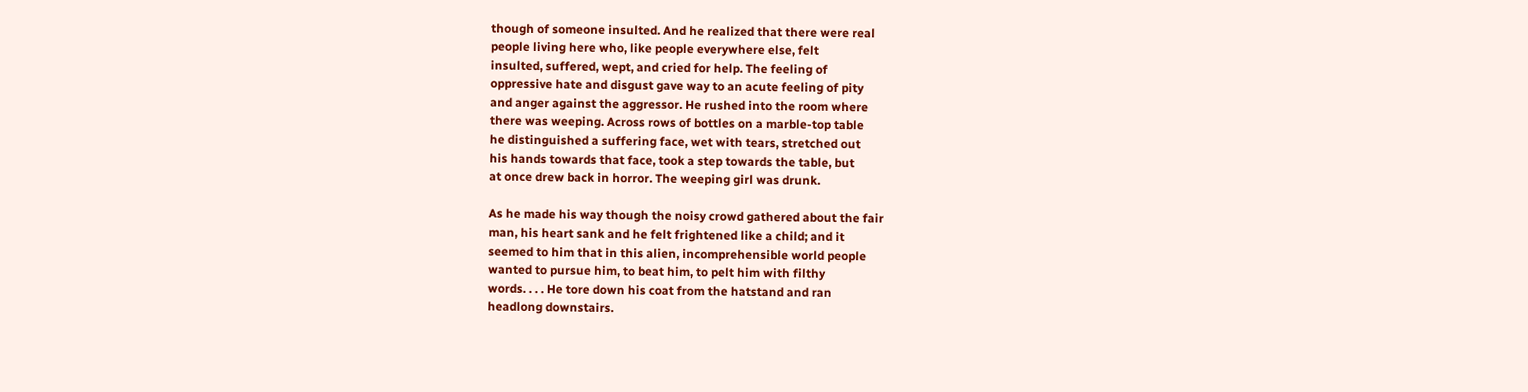though of someone insulted. And he realized that there were real
people living here who, like people everywhere else, felt
insulted, suffered, wept, and cried for help. The feeling of
oppressive hate and disgust gave way to an acute feeling of pity
and anger against the aggressor. He rushed into the room where
there was weeping. Across rows of bottles on a marble-top table
he distinguished a suffering face, wet with tears, stretched out
his hands towards that face, took a step towards the table, but
at once drew back in horror. The weeping girl was drunk.

As he made his way though the noisy crowd gathered about the fair
man, his heart sank and he felt frightened like a child; and it
seemed to him that in this alien, incomprehensible world people
wanted to pursue him, to beat him, to pelt him with filthy
words. . . . He tore down his coat from the hatstand and ran
headlong downstairs.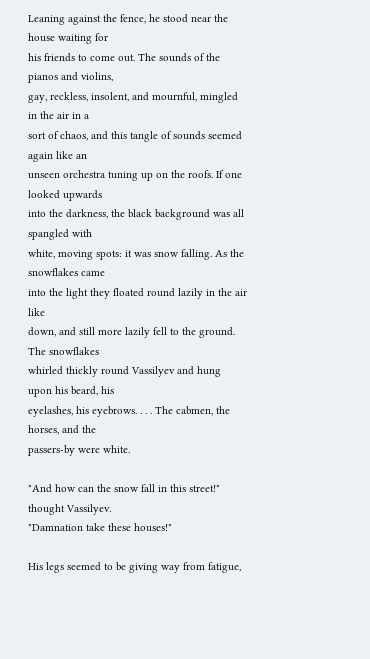Leaning against the fence, he stood near the house waiting for
his friends to come out. The sounds of the pianos and violins,
gay, reckless, insolent, and mournful, mingled in the air in a
sort of chaos, and this tangle of sounds seemed again like an
unseen orchestra tuning up on the roofs. If one looked upwards
into the darkness, the black background was all spangled with
white, moving spots: it was snow falling. As the snowflakes came
into the light they floated round lazily in the air like
down, and still more lazily fell to the ground. The snowflakes
whirled thickly round Vassilyev and hung upon his beard, his
eyelashes, his eyebrows. . . . The cabmen, the horses, and the
passers-by were white.

"And how can the snow fall in this street!" thought Vassilyev.
"Damnation take these houses!"

His legs seemed to be giving way from fatigue,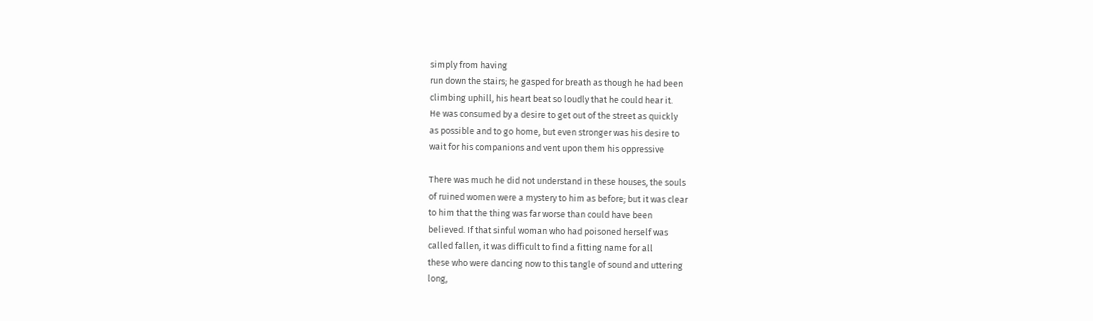simply from having
run down the stairs; he gasped for breath as though he had been
climbing uphill, his heart beat so loudly that he could hear it.
He was consumed by a desire to get out of the street as quickly
as possible and to go home, but even stronger was his desire to
wait for his companions and vent upon them his oppressive

There was much he did not understand in these houses, the souls
of ruined women were a mystery to him as before; but it was clear
to him that the thing was far worse than could have been
believed. If that sinful woman who had poisoned herself was
called fallen, it was difficult to find a fitting name for all
these who were dancing now to this tangle of sound and uttering
long,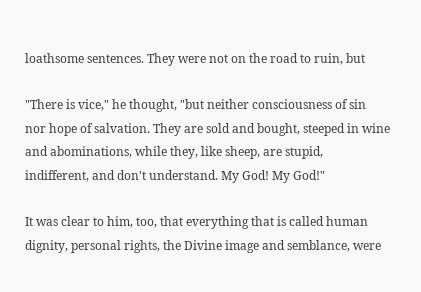loathsome sentences. They were not on the road to ruin, but

"There is vice," he thought, "but neither consciousness of sin
nor hope of salvation. They are sold and bought, steeped in wine
and abominations, while they, like sheep, are stupid,
indifferent, and don't understand. My God! My God!"

It was clear to him, too, that everything that is called human
dignity, personal rights, the Divine image and semblance, were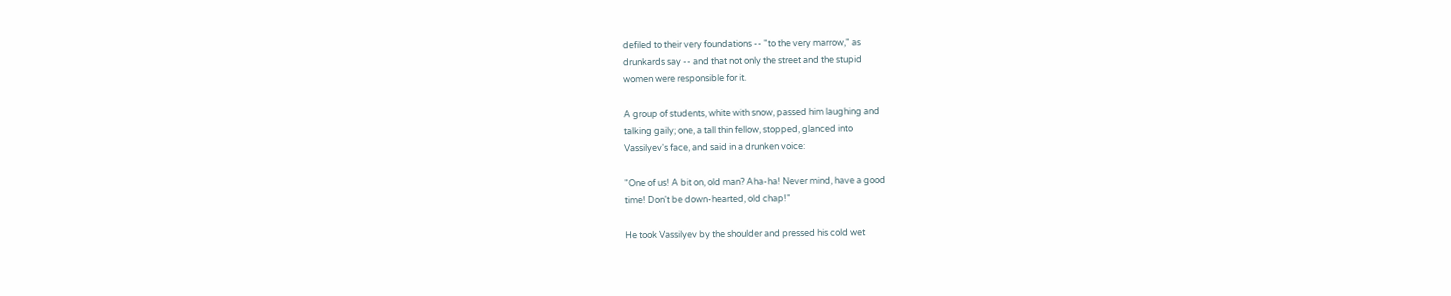defiled to their very foundations -- "to the very marrow," as
drunkards say -- and that not only the street and the stupid
women were responsible for it.

A group of students, white with snow, passed him laughing and
talking gaily; one, a tall thin fellow, stopped, glanced into
Vassilyev's face, and said in a drunken voice:

"One of us! A bit on, old man? Aha-ha! Never mind, have a good
time! Don't be down-hearted, old chap!"

He took Vassilyev by the shoulder and pressed his cold wet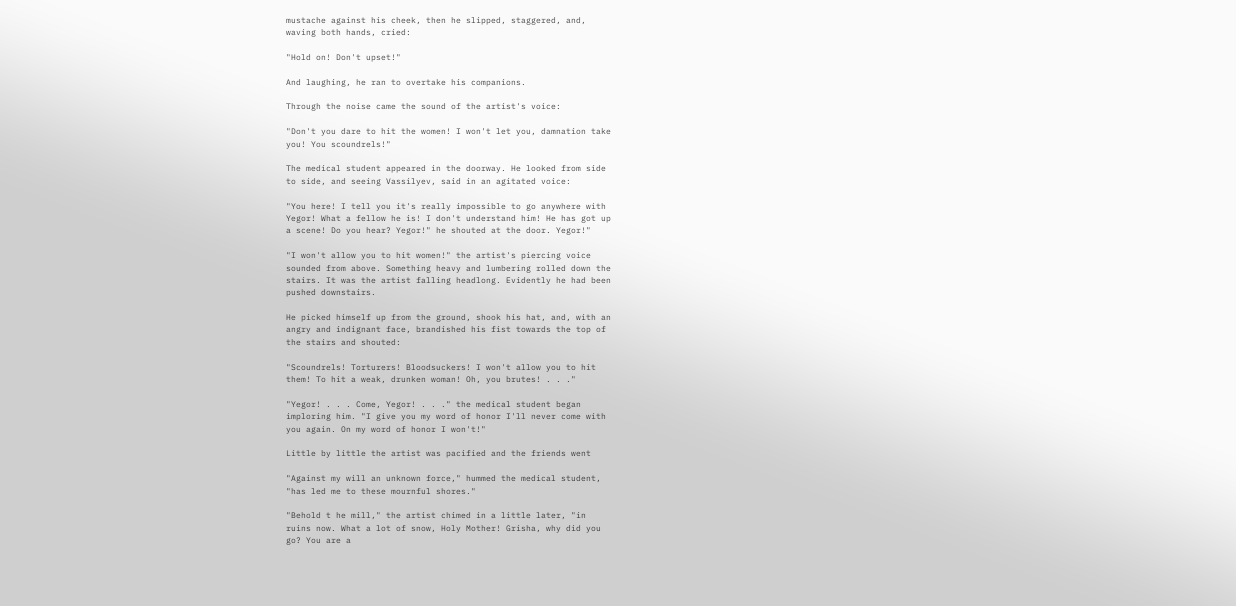mustache against his cheek, then he slipped, staggered, and,
waving both hands, cried:

"Hold on! Don't upset!"

And laughing, he ran to overtake his companions.

Through the noise came the sound of the artist's voice:

"Don't you dare to hit the women! I won't let you, damnation take
you! You scoundrels!"

The medical student appeared in the doorway. He looked from side
to side, and seeing Vassilyev, said in an agitated voice:

"You here! I tell you it's really impossible to go anywhere with
Yegor! What a fellow he is! I don't understand him! He has got up
a scene! Do you hear? Yegor!" he shouted at the door. Yegor!"

"I won't allow you to hit women!" the artist's piercing voice
sounded from above. Something heavy and lumbering rolled down the
stairs. It was the artist falling headlong. Evidently he had been
pushed downstairs.

He picked himself up from the ground, shook his hat, and, with an
angry and indignant face, brandished his fist towards the top of
the stairs and shouted:

"Scoundrels! Torturers! Bloodsuckers! I won't allow you to hit
them! To hit a weak, drunken woman! Oh, you brutes! . . ."

"Yegor! . . . Come, Yegor! . . ." the medical student began
imploring him. "I give you my word of honor I'll never come with
you again. On my word of honor I won't!"

Little by little the artist was pacified and the friends went

"Against my will an unknown force," hummed the medical student,
"has led me to these mournful shores."

"Behold t he mill," the artist chimed in a little later, "in
ruins now. What a lot of snow, Holy Mother! Grisha, why did you
go? You are a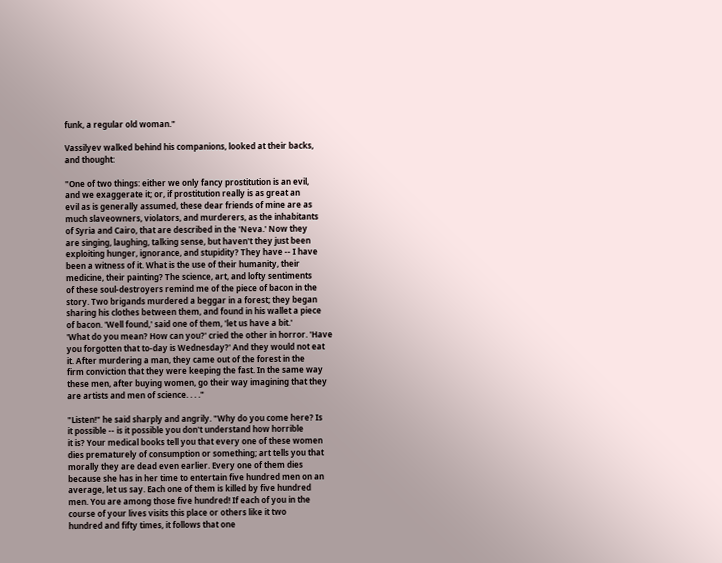funk, a regular old woman."

Vassilyev walked behind his companions, looked at their backs,
and thought:

"One of two things: either we only fancy prostitution is an evil,
and we exaggerate it; or, if prostitution really is as great an
evil as is generally assumed, these dear friends of mine are as
much slaveowners, violators, and murderers, as the inhabitants
of Syria and Cairo, that are described in the 'Neva.' Now they
are singing, laughing, talking sense, but haven't they just been
exploiting hunger, ignorance, and stupidity? They have -- I have
been a witness of it. What is the use of their humanity, their
medicine, their painting? The science, art, and lofty sentiments
of these soul-destroyers remind me of the piece of bacon in the
story. Two brigands murdered a beggar in a forest; they began
sharing his clothes between them, and found in his wallet a piece
of bacon. 'Well found,' said one of them, 'let us have a bit.'
'What do you mean? How can you?' cried the other in horror. 'Have
you forgotten that to-day is Wednesday?' And they would not eat
it. After murdering a man, they came out of the forest in the
firm conviction that they were keeping the fast. In the same way
these men, after buying women, go their way imagining that they
are artists and men of science. . . ."

"Listen!" he said sharply and angrily. "Why do you come here? Is
it possible -- is it possible you don't understand how horrible
it is? Your medical books tell you that every one of these women
dies prematurely of consumption or something; art tells you that
morally they are dead even earlier. Every one of them dies
because she has in her time to entertain five hundred men on an
average, let us say. Each one of them is killed by five hundred
men. You are among those five hundred! If each of you in the
course of your lives visits this place or others like it two
hundred and fifty times, it follows that one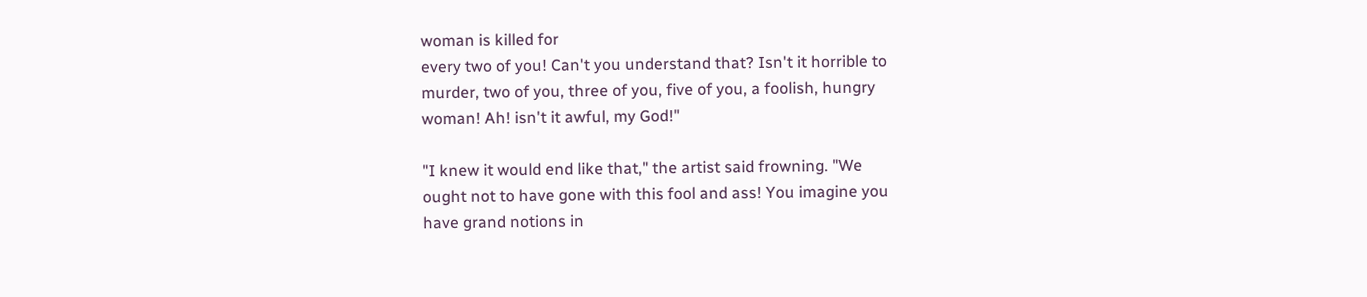woman is killed for
every two of you! Can't you understand that? Isn't it horrible to
murder, two of you, three of you, five of you, a foolish, hungry
woman! Ah! isn't it awful, my God!"

"I knew it would end like that," the artist said frowning. "We
ought not to have gone with this fool and ass! You imagine you
have grand notions in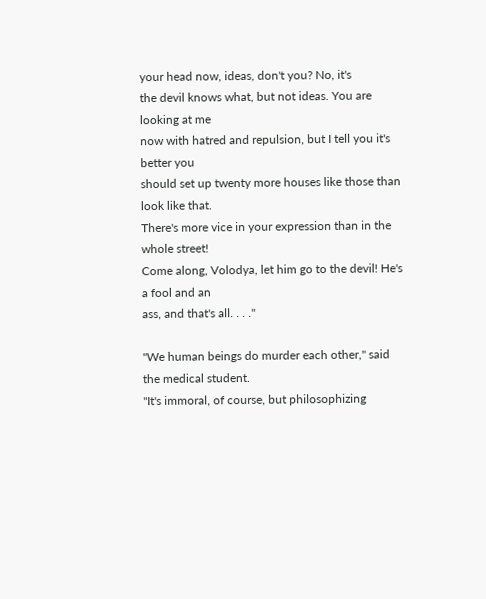your head now, ideas, don't you? No, it's
the devil knows what, but not ideas. You are looking at me
now with hatred and repulsion, but I tell you it's better you
should set up twenty more houses like those than look like that.
There's more vice in your expression than in the whole street!
Come along, Volodya, let him go to the devil! He's a fool and an
ass, and that's all. . . ."

"We human beings do murder each other," said the medical student.
"It's immoral, of course, but philosophizing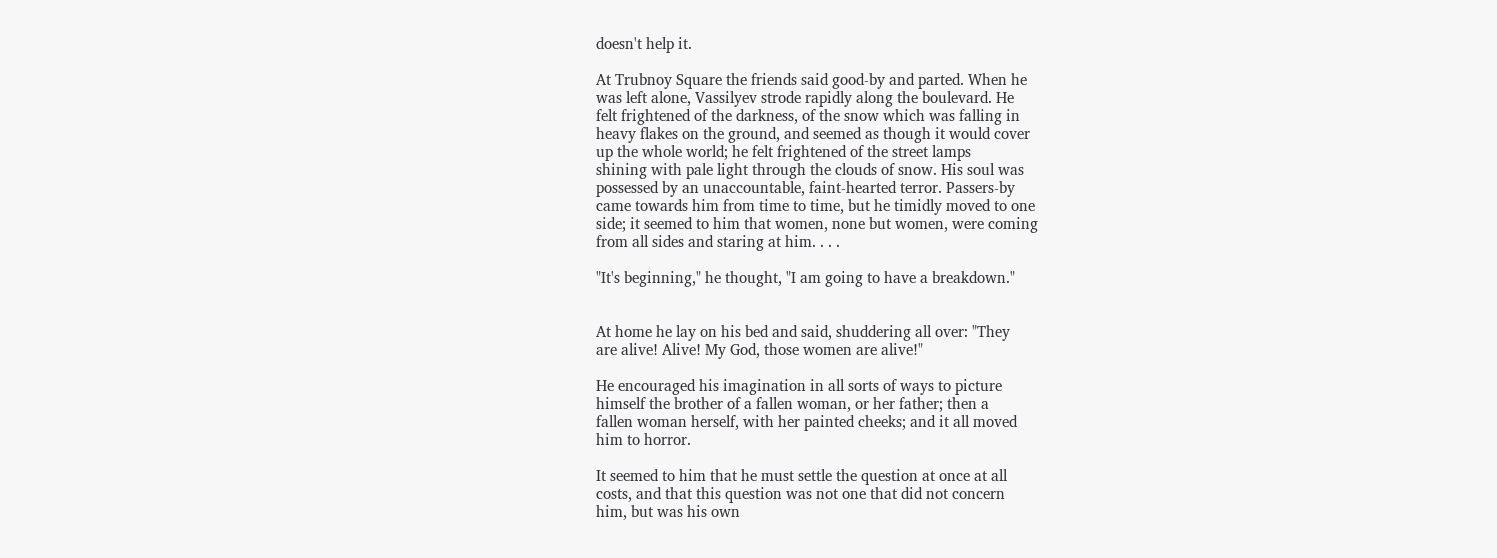doesn't help it.

At Trubnoy Square the friends said good-by and parted. When he
was left alone, Vassilyev strode rapidly along the boulevard. He
felt frightened of the darkness, of the snow which was falling in
heavy flakes on the ground, and seemed as though it would cover
up the whole world; he felt frightened of the street lamps
shining with pale light through the clouds of snow. His soul was
possessed by an unaccountable, faint-hearted terror. Passers-by
came towards him from time to time, but he timidly moved to one
side; it seemed to him that women, none but women, were coming
from all sides and staring at him. . . .

"It's beginning," he thought, "I am going to have a breakdown."


At home he lay on his bed and said, shuddering all over: "They
are alive! Alive! My God, those women are alive!"

He encouraged his imagination in all sorts of ways to picture
himself the brother of a fallen woman, or her father; then a
fallen woman herself, with her painted cheeks; and it all moved
him to horror.

It seemed to him that he must settle the question at once at all
costs, and that this question was not one that did not concern
him, but was his own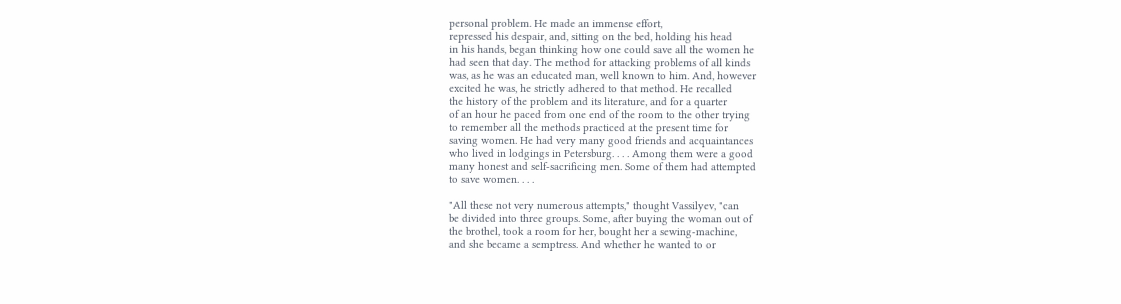personal problem. He made an immense effort,
repressed his despair, and, sitting on the bed, holding his head
in his hands, began thinking how one could save all the women he
had seen that day. The method for attacking problems of all kinds
was, as he was an educated man, well known to him. And, however
excited he was, he strictly adhered to that method. He recalled
the history of the problem and its literature, and for a quarter
of an hour he paced from one end of the room to the other trying
to remember all the methods practiced at the present time for
saving women. He had very many good friends and acquaintances
who lived in lodgings in Petersburg. . . . Among them were a good
many honest and self-sacrificing men. Some of them had attempted
to save women. . . .

"All these not very numerous attempts," thought Vassilyev, "can
be divided into three groups. Some, after buying the woman out of
the brothel, took a room for her, bought her a sewing-machine,
and she became a semptress. And whether he wanted to or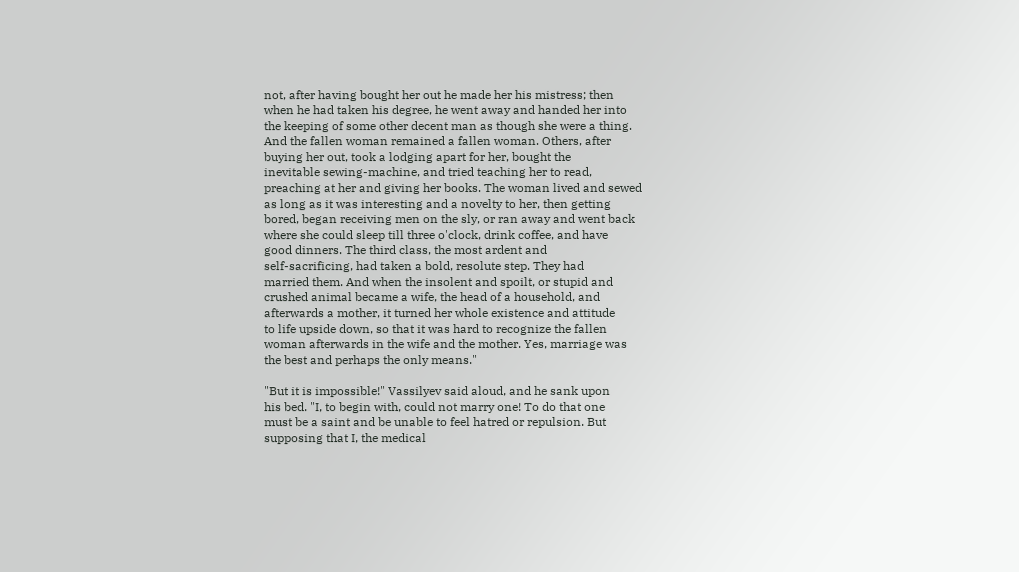not, after having bought her out he made her his mistress; then
when he had taken his degree, he went away and handed her into
the keeping of some other decent man as though she were a thing.
And the fallen woman remained a fallen woman. Others, after
buying her out, took a lodging apart for her, bought the
inevitable sewing-machine, and tried teaching her to read,
preaching at her and giving her books. The woman lived and sewed
as long as it was interesting and a novelty to her, then getting
bored, began receiving men on the sly, or ran away and went back
where she could sleep till three o'clock, drink coffee, and have
good dinners. The third class, the most ardent and
self-sacrificing, had taken a bold, resolute step. They had
married them. And when the insolent and spoilt, or stupid and
crushed animal became a wife, the head of a household, and
afterwards a mother, it turned her whole existence and attitude
to life upside down, so that it was hard to recognize the fallen
woman afterwards in the wife and the mother. Yes, marriage was
the best and perhaps the only means."

"But it is impossible!" Vassilyev said aloud, and he sank upon
his bed. "I, to begin with, could not marry one! To do that one
must be a saint and be unable to feel hatred or repulsion. But
supposing that I, the medical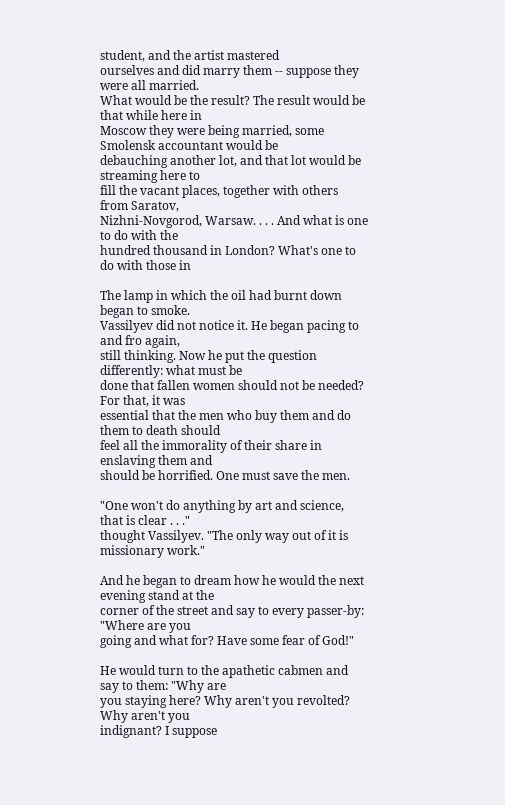student, and the artist mastered
ourselves and did marry them -- suppose they were all married.
What would be the result? The result would be that while here in
Moscow they were being married, some Smolensk accountant would be
debauching another lot, and that lot would be streaming here to
fill the vacant places, together with others from Saratov,
Nizhni-Novgorod, Warsaw. . . . And what is one to do with the
hundred thousand in London? What's one to do with those in

The lamp in which the oil had burnt down began to smoke.
Vassilyev did not notice it. He began pacing to and fro again,
still thinking. Now he put the question differently: what must be
done that fallen women should not be needed? For that, it was
essential that the men who buy them and do them to death should
feel all the immorality of their share in enslaving them and
should be horrified. One must save the men.

"One won't do anything by art and science, that is clear . . ."
thought Vassilyev. "The only way out of it is missionary work."

And he began to dream how he would the next evening stand at the
corner of the street and say to every passer-by: "Where are you
going and what for? Have some fear of God!"

He would turn to the apathetic cabmen and say to them: "Why are
you staying here? Why aren't you revolted? Why aren't you
indignant? I suppose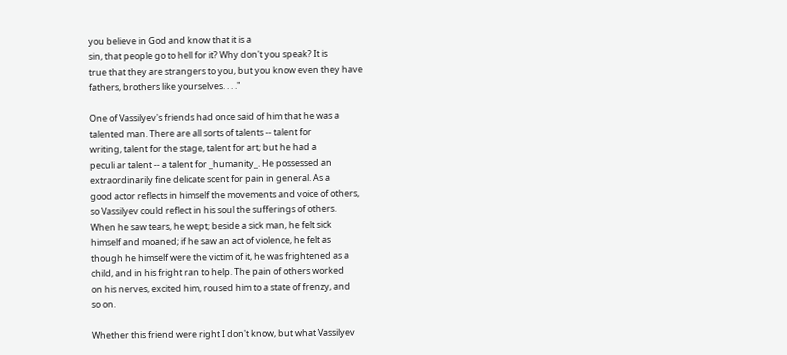you believe in God and know that it is a
sin, that people go to hell for it? Why don't you speak? It is
true that they are strangers to you, but you know even they have
fathers, brothers like yourselves. . . ."

One of Vassilyev's friends had once said of him that he was a
talented man. There are all sorts of talents -- talent for
writing, talent for the stage, talent for art; but he had a
peculi ar talent -- a talent for _humanity_. He possessed an
extraordinarily fine delicate scent for pain in general. As a
good actor reflects in himself the movements and voice of others,
so Vassilyev could reflect in his soul the sufferings of others.
When he saw tears, he wept; beside a sick man, he felt sick
himself and moaned; if he saw an act of violence, he felt as
though he himself were the victim of it, he was frightened as a
child, and in his fright ran to help. The pain of others worked
on his nerves, excited him, roused him to a state of frenzy, and
so on.

Whether this friend were right I don't know, but what Vassilyev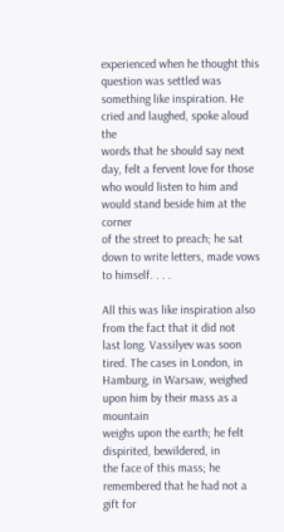experienced when he thought this question was settled was
something like inspiration. He cried and laughed, spoke aloud the
words that he should say next day, felt a fervent love for those
who would listen to him and would stand beside him at the corner
of the street to preach; he sat down to write letters, made vows
to himself. . . .

All this was like inspiration also from the fact that it did not
last long. Vassilyev was soon tired. The cases in London, in
Hamburg, in Warsaw, weighed upon him by their mass as a mountain
weighs upon the earth; he felt dispirited, bewildered, in
the face of this mass; he remembered that he had not a gift for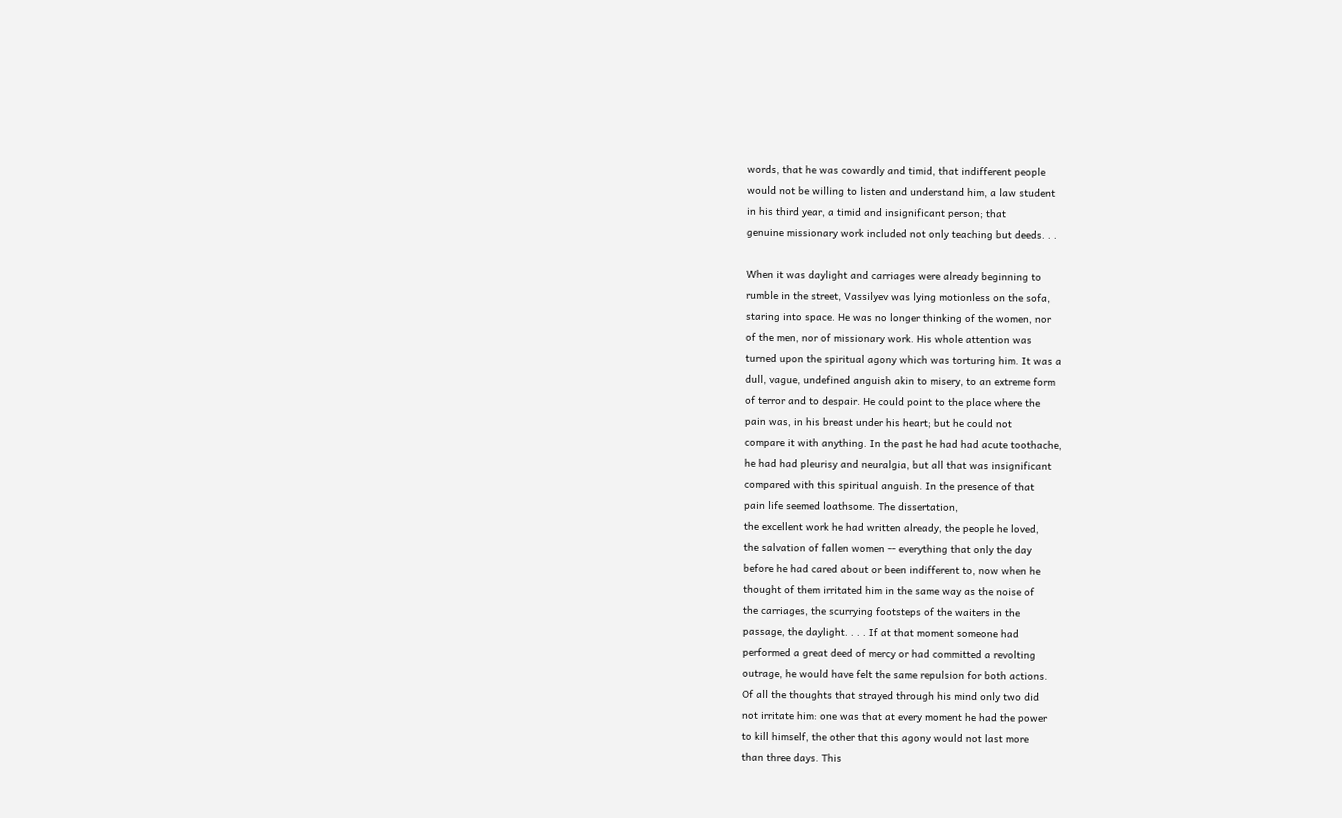words, that he was cowardly and timid, that indifferent people
would not be willing to listen and understand him, a law student
in his third year, a timid and insignificant person; that
genuine missionary work included not only teaching but deeds. . .

When it was daylight and carriages were already beginning to
rumble in the street, Vassilyev was lying motionless on the sofa,
staring into space. He was no longer thinking of the women, nor
of the men, nor of missionary work. His whole attention was
turned upon the spiritual agony which was torturing him. It was a
dull, vague, undefined anguish akin to misery, to an extreme form
of terror and to despair. He could point to the place where the
pain was, in his breast under his heart; but he could not
compare it with anything. In the past he had had acute toothache,
he had had pleurisy and neuralgia, but all that was insignificant
compared with this spiritual anguish. In the presence of that
pain life seemed loathsome. The dissertation,
the excellent work he had written already, the people he loved,
the salvation of fallen women -- everything that only the day
before he had cared about or been indifferent to, now when he
thought of them irritated him in the same way as the noise of
the carriages, the scurrying footsteps of the waiters in the
passage, the daylight. . . . If at that moment someone had
performed a great deed of mercy or had committed a revolting
outrage, he would have felt the same repulsion for both actions.
Of all the thoughts that strayed through his mind only two did
not irritate him: one was that at every moment he had the power
to kill himself, the other that this agony would not last more
than three days. This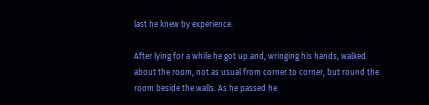last he knew by experience.

After lying for a while he got up and, wringing his hands, walked
about the room, not as usual from corner to corner, but round the
room beside the walls. As he passed he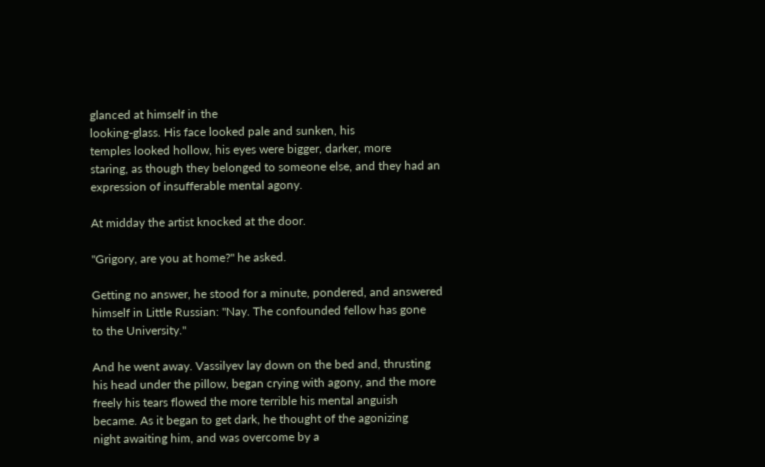glanced at himself in the
looking-glass. His face looked pale and sunken, his
temples looked hollow, his eyes were bigger, darker, more
staring, as though they belonged to someone else, and they had an
expression of insufferable mental agony.

At midday the artist knocked at the door.

"Grigory, are you at home?" he asked.

Getting no answer, he stood for a minute, pondered, and answered
himself in Little Russian: "Nay. The confounded fellow has gone
to the University."

And he went away. Vassilyev lay down on the bed and, thrusting
his head under the pillow, began crying with agony, and the more
freely his tears flowed the more terrible his mental anguish
became. As it began to get dark, he thought of the agonizing
night awaiting him, and was overcome by a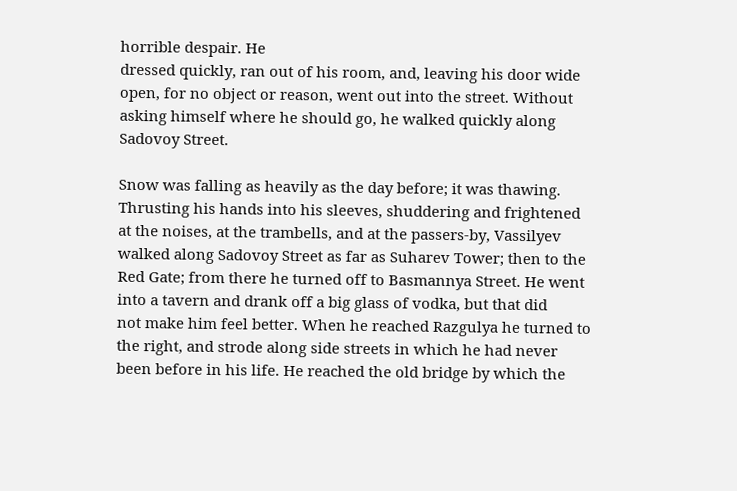horrible despair. He
dressed quickly, ran out of his room, and, leaving his door wide
open, for no object or reason, went out into the street. Without
asking himself where he should go, he walked quickly along
Sadovoy Street.

Snow was falling as heavily as the day before; it was thawing.
Thrusting his hands into his sleeves, shuddering and frightened
at the noises, at the trambells, and at the passers-by, Vassilyev
walked along Sadovoy Street as far as Suharev Tower; then to the
Red Gate; from there he turned off to Basmannya Street. He went
into a tavern and drank off a big glass of vodka, but that did
not make him feel better. When he reached Razgulya he turned to
the right, and strode along side streets in which he had never
been before in his life. He reached the old bridge by which the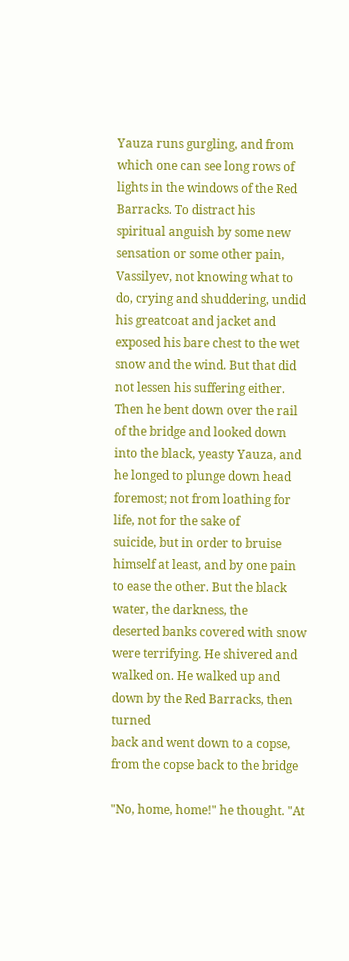Yauza runs gurgling, and from which one can see long rows of
lights in the windows of the Red Barracks. To distract his
spiritual anguish by some new sensation or some other pain,
Vassilyev, not knowing what to do, crying and shuddering, undid
his greatcoat and jacket and exposed his bare chest to the wet
snow and the wind. But that did not lessen his suffering either.
Then he bent down over the rail of the bridge and looked down
into the black, yeasty Yauza, and he longed to plunge down head
foremost; not from loathing for life, not for the sake of
suicide, but in order to bruise himself at least, and by one pain
to ease the other. But the black water, the darkness, the
deserted banks covered with snow were terrifying. He shivered and
walked on. He walked up and down by the Red Barracks, then turned
back and went down to a copse, from the copse back to the bridge

"No, home, home!" he thought. "At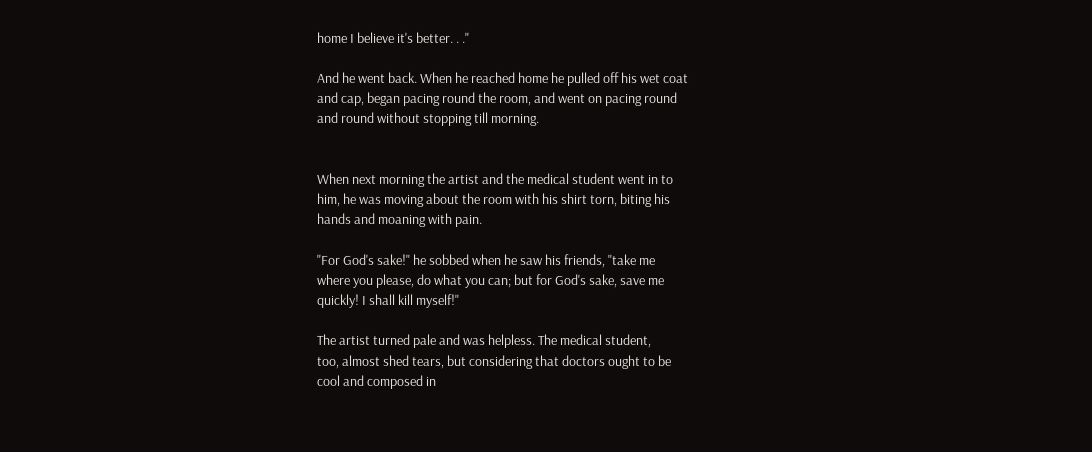home I believe it's better. . ."

And he went back. When he reached home he pulled off his wet coat
and cap, began pacing round the room, and went on pacing round
and round without stopping till morning.


When next morning the artist and the medical student went in to
him, he was moving about the room with his shirt torn, biting his
hands and moaning with pain.

"For God's sake!" he sobbed when he saw his friends, "take me
where you please, do what you can; but for God's sake, save me
quickly! I shall kill myself!"

The artist turned pale and was helpless. The medical student,
too, almost shed tears, but considering that doctors ought to be
cool and composed in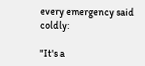every emergency said coldly:

"It's a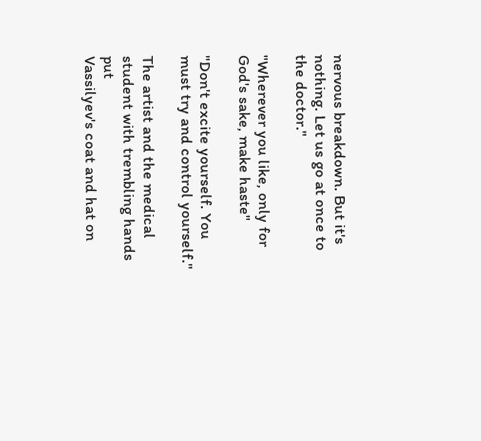nervous breakdown. But it's nothing. Let us go at once to
the doctor."

"Wherever you like, only for God's sake, make haste"

"Don't excite yourself. You must try and control yourself."

The artist and the medical student with trembling hands put
Vassilyev's coat and hat on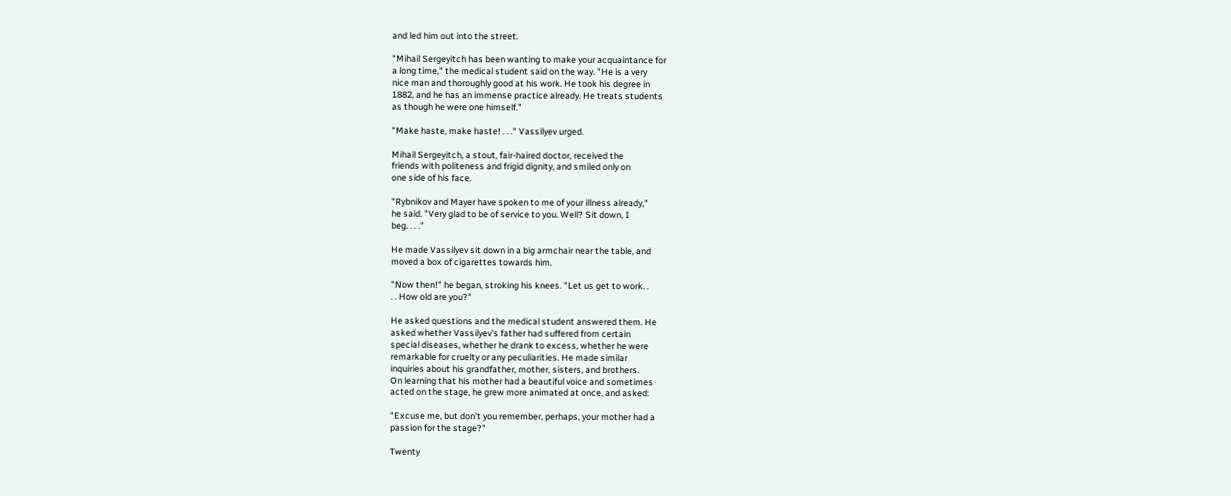and led him out into the street.

"Mihail Sergeyitch has been wanting to make your acquaintance for
a long time," the medical student said on the way. "He is a very
nice man and thoroughly good at his work. He took his degree in
1882, and he has an immense practice already. He treats students
as though he were one himself."

"Make haste, make haste! . . ." Vassilyev urged.

Mihail Sergeyitch, a stout, fair-haired doctor, received the
friends with politeness and frigid dignity, and smiled only on
one side of his face.

"Rybnikov and Mayer have spoken to me of your illness already,"
he said. "Very glad to be of service to you. Well? Sit down, I
beg. . . ."

He made Vassilyev sit down in a big armchair near the table, and
moved a box of cigarettes towards him.

"Now then!" he began, stroking his knees. "Let us get to work. .
. . How old are you?"

He asked questions and the medical student answered them. He
asked whether Vassilyev's father had suffered from certain
special diseases, whether he drank to excess, whether he were
remarkable for cruelty or any peculiarities. He made similar
inquiries about his grandfather, mother, sisters, and brothers.
On learning that his mother had a beautiful voice and sometimes
acted on the stage, he grew more animated at once, and asked:

"Excuse me, but don't you remember, perhaps, your mother had a
passion for the stage?"

Twenty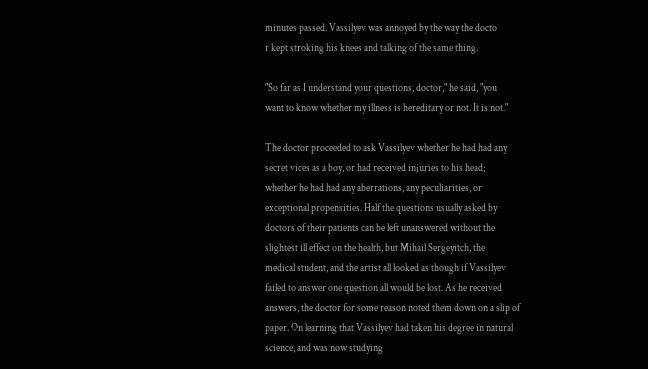minutes passed. Vassilyev was annoyed by the way the docto
r kept stroking his knees and talking of the same thing.

"So far as I understand your questions, doctor," he said, "you
want to know whether my illness is hereditary or not. It is not."

The doctor proceeded to ask Vassilyev whether he had had any
secret vices as a boy, or had received injuries to his head;
whether he had had any aberrations, any peculiarities, or
exceptional propensities. Half the questions usually asked by
doctors of their patients can be left unanswered without the
slightest ill effect on the health, but Mihail Sergeyitch, the
medical student, and the artist all looked as though if Vassilyev
failed to answer one question all would be lost. As he received
answers, the doctor for some reason noted them down on a slip of
paper. On learning that Vassilyev had taken his degree in natural
science, and was now studying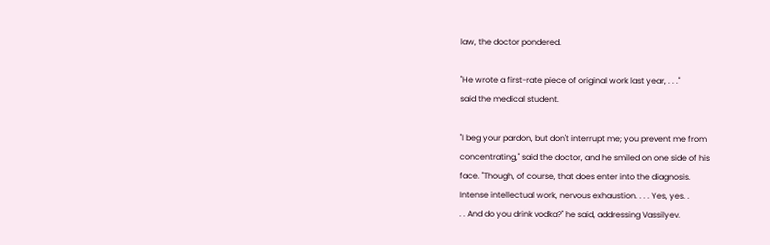law, the doctor pondered.

"He wrote a first-rate piece of original work last year, . . ."
said the medical student.

"I beg your pardon, but don't interrupt me; you prevent me from
concentrating," said the doctor, and he smiled on one side of his
face. "Though, of course, that does enter into the diagnosis.
Intense intellectual work, nervous exhaustion. . . . Yes, yes. .
. . And do you drink vodka?" he said, addressing Vassilyev.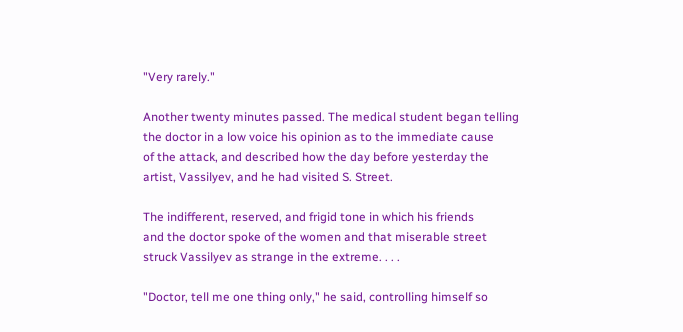"Very rarely."

Another twenty minutes passed. The medical student began telling
the doctor in a low voice his opinion as to the immediate cause
of the attack, and described how the day before yesterday the
artist, Vassilyev, and he had visited S. Street.

The indifferent, reserved, and frigid tone in which his friends
and the doctor spoke of the women and that miserable street
struck Vassilyev as strange in the extreme. . . .

"Doctor, tell me one thing only," he said, controlling himself so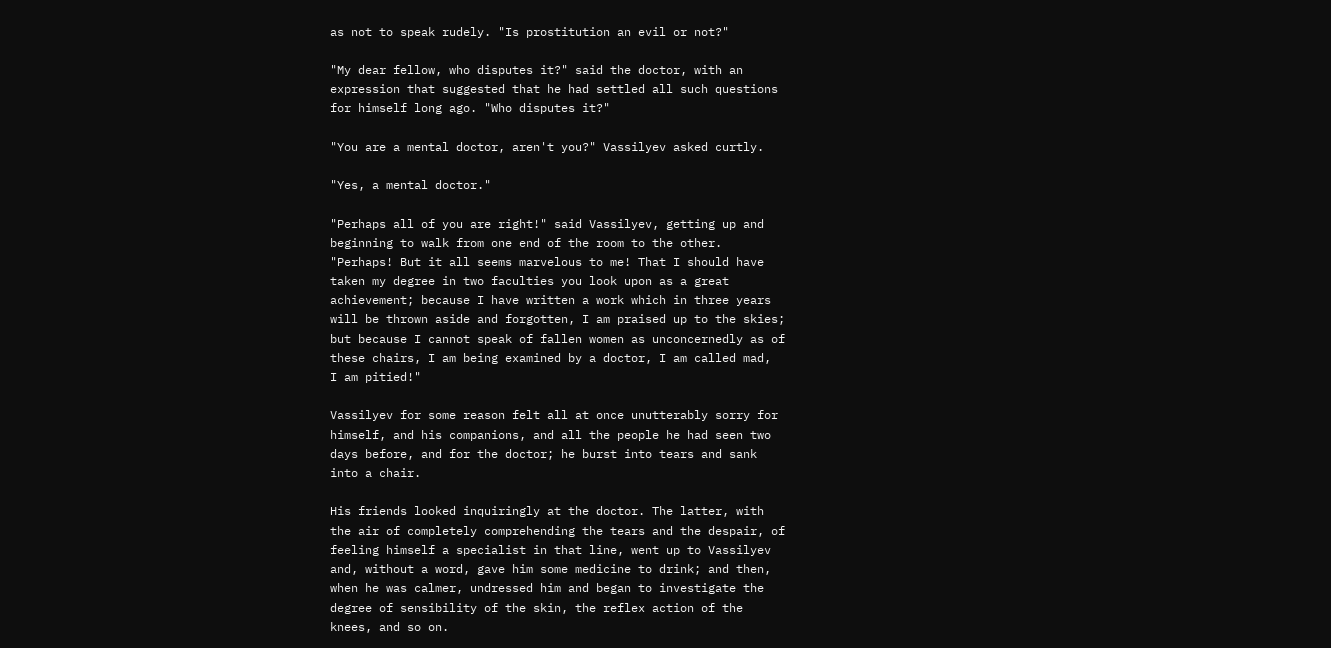as not to speak rudely. "Is prostitution an evil or not?"

"My dear fellow, who disputes it?" said the doctor, with an
expression that suggested that he had settled all such questions
for himself long ago. "Who disputes it?"

"You are a mental doctor, aren't you?" Vassilyev asked curtly.

"Yes, a mental doctor."

"Perhaps all of you are right!" said Vassilyev, getting up and
beginning to walk from one end of the room to the other.
"Perhaps! But it all seems marvelous to me! That I should have
taken my degree in two faculties you look upon as a great
achievement; because I have written a work which in three years
will be thrown aside and forgotten, I am praised up to the skies;
but because I cannot speak of fallen women as unconcernedly as of
these chairs, I am being examined by a doctor, I am called mad,
I am pitied!"

Vassilyev for some reason felt all at once unutterably sorry for
himself, and his companions, and all the people he had seen two
days before, and for the doctor; he burst into tears and sank
into a chair.

His friends looked inquiringly at the doctor. The latter, with
the air of completely comprehending the tears and the despair, of
feeling himself a specialist in that line, went up to Vassilyev
and, without a word, gave him some medicine to drink; and then,
when he was calmer, undressed him and began to investigate the
degree of sensibility of the skin, the reflex action of the
knees, and so on.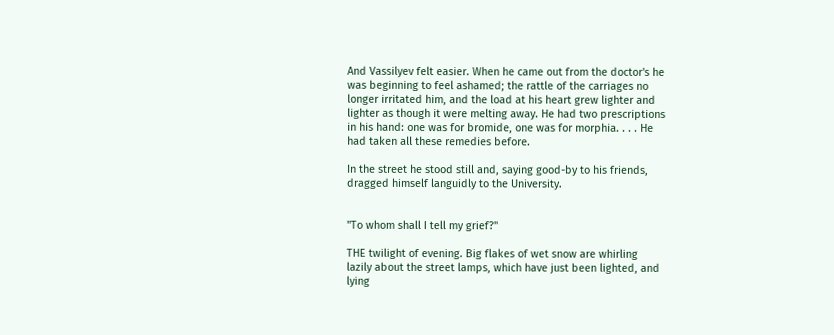And Vassilyev felt easier. When he came out from the doctor's he
was beginning to feel ashamed; the rattle of the carriages no
longer irritated him, and the load at his heart grew lighter and
lighter as though it were melting away. He had two prescriptions
in his hand: one was for bromide, one was for morphia. . . . He
had taken all these remedies before.

In the street he stood still and, saying good-by to his friends,
dragged himself languidly to the University.


"To whom shall I tell my grief?"

THE twilight of evening. Big flakes of wet snow are whirling
lazily about the street lamps, which have just been lighted, and
lying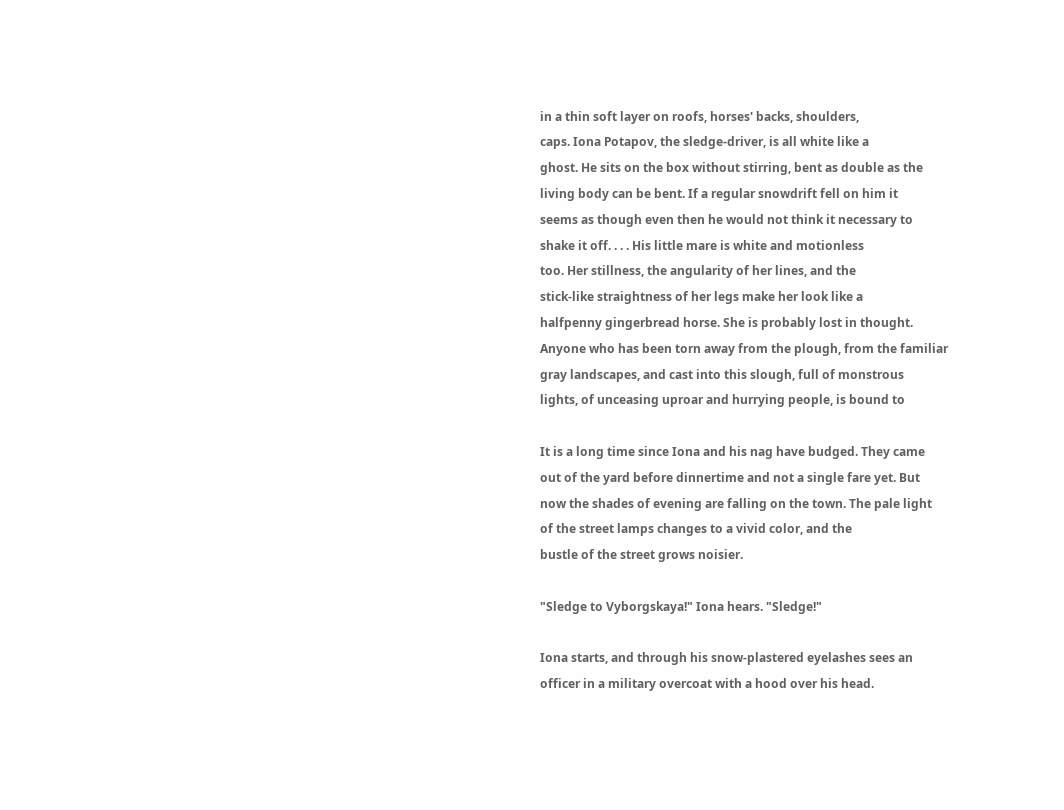in a thin soft layer on roofs, horses' backs, shoulders,
caps. Iona Potapov, the sledge-driver, is all white like a
ghost. He sits on the box without stirring, bent as double as the
living body can be bent. If a regular snowdrift fell on him it
seems as though even then he would not think it necessary to
shake it off. . . . His little mare is white and motionless
too. Her stillness, the angularity of her lines, and the
stick-like straightness of her legs make her look like a
halfpenny gingerbread horse. She is probably lost in thought.
Anyone who has been torn away from the plough, from the familiar
gray landscapes, and cast into this slough, full of monstrous
lights, of unceasing uproar and hurrying people, is bound to

It is a long time since Iona and his nag have budged. They came
out of the yard before dinnertime and not a single fare yet. But
now the shades of evening are falling on the town. The pale light
of the street lamps changes to a vivid color, and the
bustle of the street grows noisier.

"Sledge to Vyborgskaya!" Iona hears. "Sledge!"

Iona starts, and through his snow-plastered eyelashes sees an
officer in a military overcoat with a hood over his head.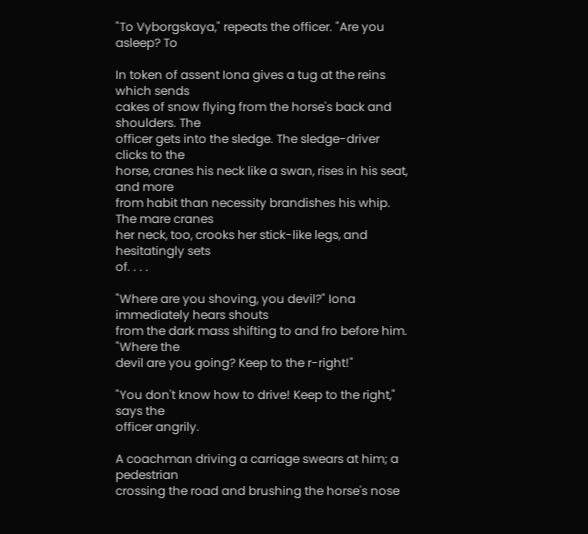"To Vyborgskaya," repeats the officer. "Are you asleep? To

In token of assent Iona gives a tug at the reins which sends
cakes of snow flying from the horse's back and shoulders. The
officer gets into the sledge. The sledge-driver clicks to the
horse, cranes his neck like a swan, rises in his seat, and more
from habit than necessity brandishes his whip. The mare cranes
her neck, too, crooks her stick-like legs, and hesitatingly sets
of. . . .

"Where are you shoving, you devil?" Iona immediately hears shouts
from the dark mass shifting to and fro before him. "Where the
devil are you going? Keep to the r-right!"

"You don't know how to drive! Keep to the right," says the
officer angrily.

A coachman driving a carriage swears at him; a pedestrian
crossing the road and brushing the horse's nose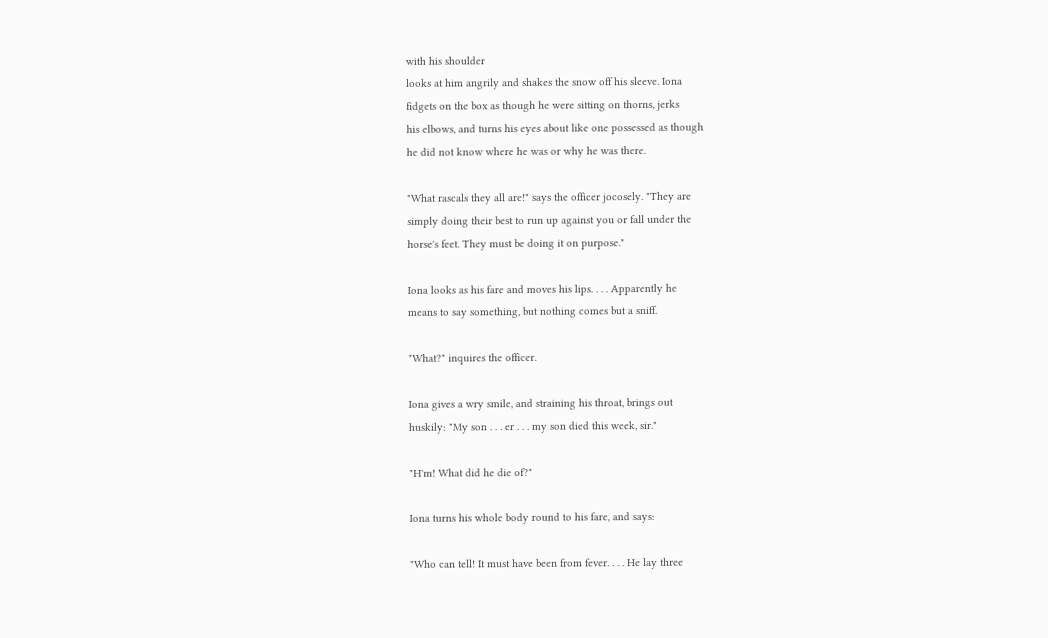with his shoulder
looks at him angrily and shakes the snow off his sleeve. Iona
fidgets on the box as though he were sitting on thorns, jerks
his elbows, and turns his eyes about like one possessed as though
he did not know where he was or why he was there.

"What rascals they all are!" says the officer jocosely. "They are
simply doing their best to run up against you or fall under the
horse's feet. They must be doing it on purpose."

Iona looks as his fare and moves his lips. . . . Apparently he
means to say something, but nothing comes but a sniff.

"What?" inquires the officer.

Iona gives a wry smile, and straining his throat, brings out
huskily: "My son . . . er . . . my son died this week, sir."

"H'm! What did he die of?"

Iona turns his whole body round to his fare, and says:

"Who can tell! It must have been from fever. . . . He lay three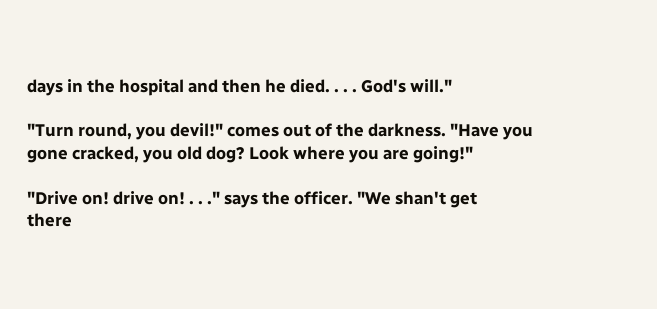days in the hospital and then he died. . . . God's will."

"Turn round, you devil!" comes out of the darkness. "Have you
gone cracked, you old dog? Look where you are going!"

"Drive on! drive on! . . ." says the officer. "We shan't get
there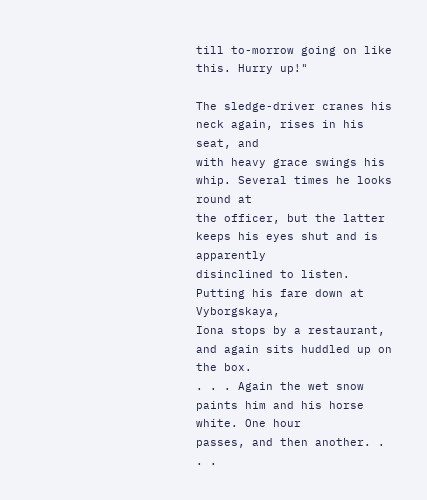till to-morrow going on like this. Hurry up!"

The sledge-driver cranes his neck again, rises in his seat, and
with heavy grace swings his whip. Several times he looks round at
the officer, but the latter keeps his eyes shut and is apparently
disinclined to listen. Putting his fare down at Vyborgskaya,
Iona stops by a restaurant, and again sits huddled up on the box.
. . . Again the wet snow paints him and his horse white. One hour
passes, and then another. . . .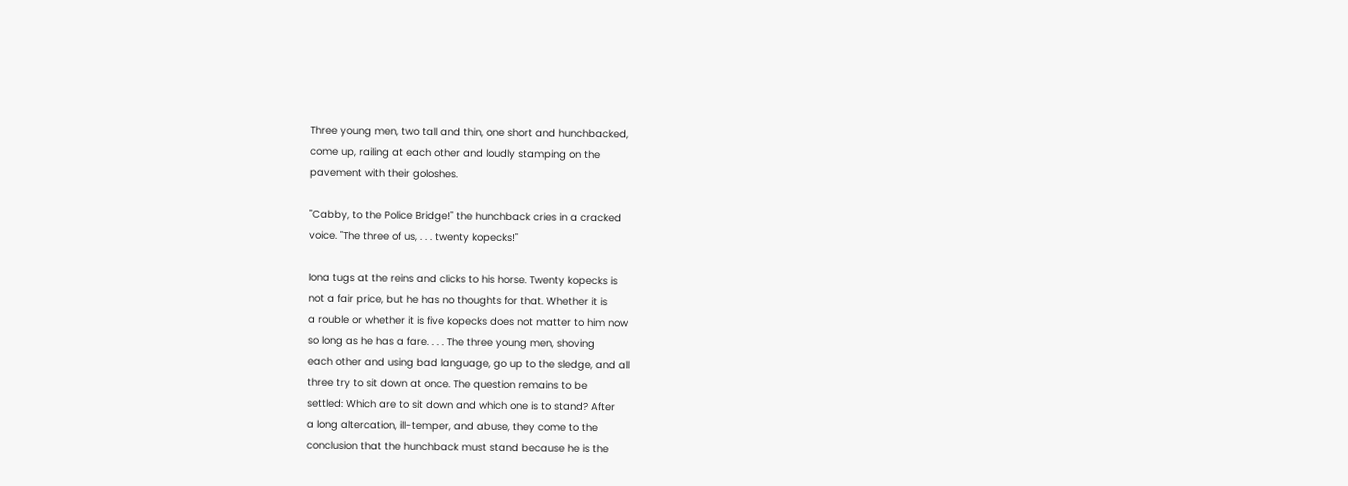Three young men, two tall and thin, one short and hunchbacked,
come up, railing at each other and loudly stamping on the
pavement with their goloshes.

"Cabby, to the Police Bridge!" the hunchback cries in a cracked
voice. "The three of us, . . . twenty kopecks!"

Iona tugs at the reins and clicks to his horse. Twenty kopecks is
not a fair price, but he has no thoughts for that. Whether it is
a rouble or whether it is five kopecks does not matter to him now
so long as he has a fare. . . . The three young men, shoving
each other and using bad language, go up to the sledge, and all
three try to sit down at once. The question remains to be
settled: Which are to sit down and which one is to stand? After
a long altercation, ill-temper, and abuse, they come to the
conclusion that the hunchback must stand because he is the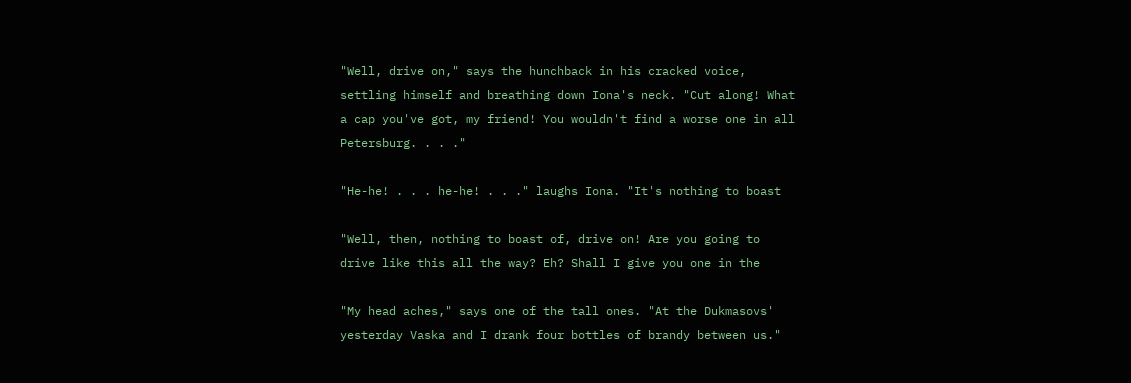"Well, drive on," says the hunchback in his cracked voice,
settling himself and breathing down Iona's neck. "Cut along! What
a cap you've got, my friend! You wouldn't find a worse one in all
Petersburg. . . ."

"He-he! . . . he-he! . . ." laughs Iona. "It's nothing to boast

"Well, then, nothing to boast of, drive on! Are you going to
drive like this all the way? Eh? Shall I give you one in the

"My head aches," says one of the tall ones. "At the Dukmasovs'
yesterday Vaska and I drank four bottles of brandy between us."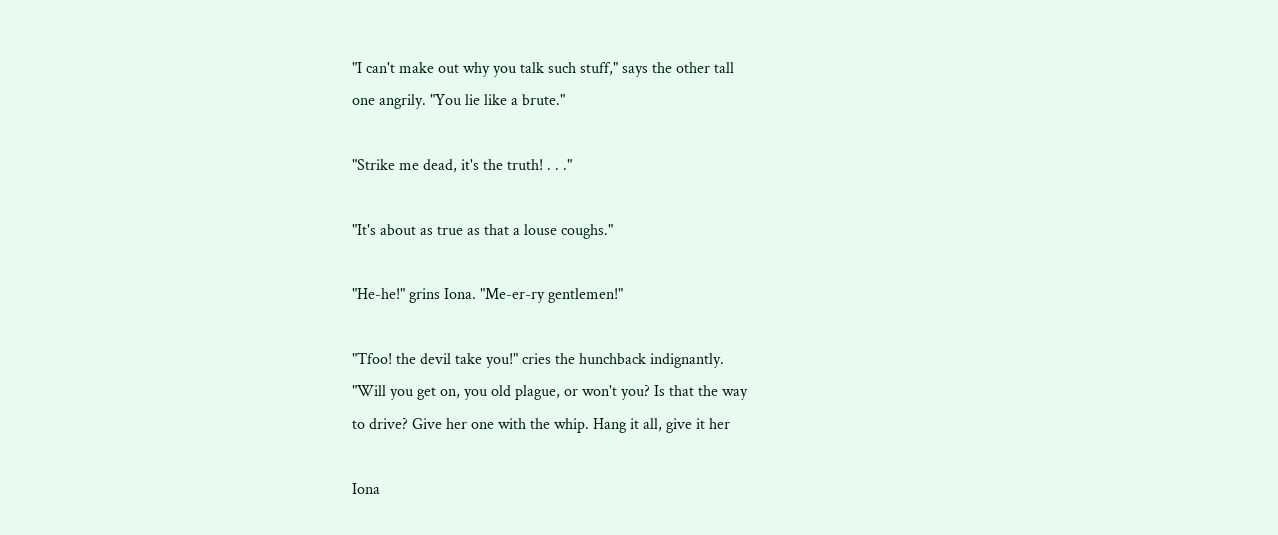"I can't make out why you talk such stuff," says the other tall
one angrily. "You lie like a brute."

"Strike me dead, it's the truth! . . ."

"It's about as true as that a louse coughs."

"He-he!" grins Iona. "Me-er-ry gentlemen!"

"Tfoo! the devil take you!" cries the hunchback indignantly.
"Will you get on, you old plague, or won't you? Is that the way
to drive? Give her one with the whip. Hang it all, give it her

Iona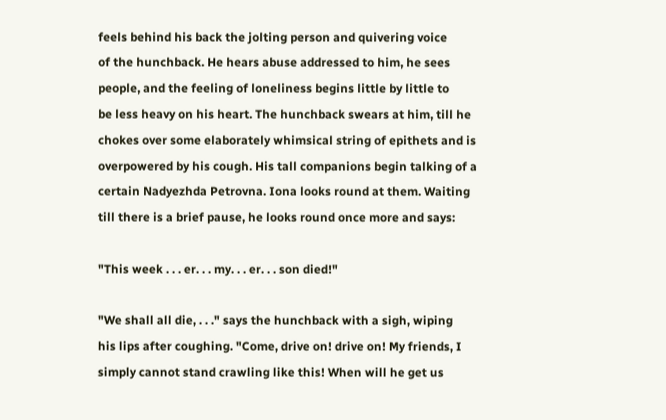feels behind his back the jolting person and quivering voice
of the hunchback. He hears abuse addressed to him, he sees
people, and the feeling of loneliness begins little by little to
be less heavy on his heart. The hunchback swears at him, till he
chokes over some elaborately whimsical string of epithets and is
overpowered by his cough. His tall companions begin talking of a
certain Nadyezhda Petrovna. Iona looks round at them. Waiting
till there is a brief pause, he looks round once more and says:

"This week . . . er. . . my. . . er. . . son died!"

"We shall all die, . . ." says the hunchback with a sigh, wiping
his lips after coughing. "Come, drive on! drive on! My friends, I
simply cannot stand crawling like this! When will he get us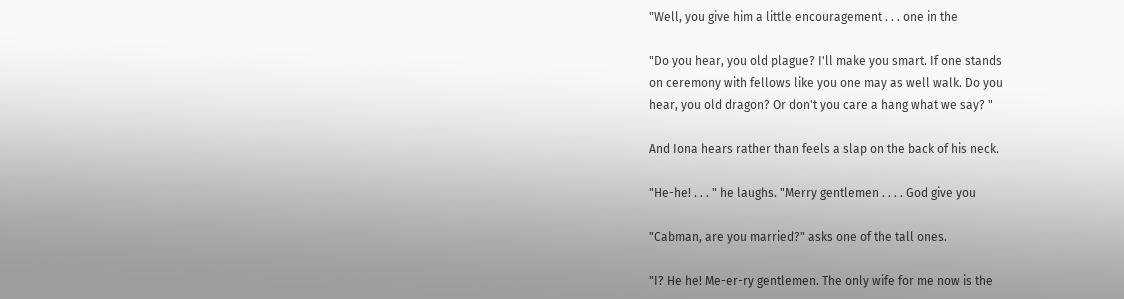"Well, you give him a little encouragement . . . one in the

"Do you hear, you old plague? I'll make you smart. If one stands
on ceremony with fellows like you one may as well walk. Do you
hear, you old dragon? Or don't you care a hang what we say? "

And Iona hears rather than feels a slap on the back of his neck.

"He-he! . . . " he laughs. "Merry gentlemen . . . . God give you

"Cabman, are you married?" asks one of the tall ones.

"I? He he! Me-er-ry gentlemen. The only wife for me now is the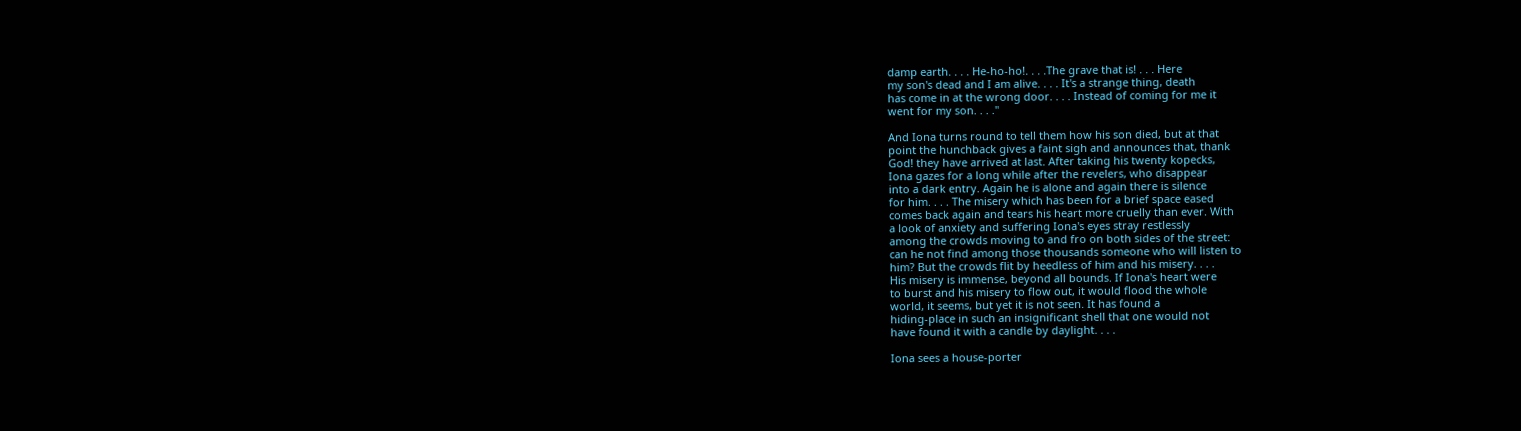damp earth. . . . He-ho-ho!. . . .The grave that is! . . . Here
my son's dead and I am alive. . . . It's a strange thing, death
has come in at the wrong door. . . . Instead of coming for me it
went for my son. . . ."

And Iona turns round to tell them how his son died, but at that
point the hunchback gives a faint sigh and announces that, thank
God! they have arrived at last. After taking his twenty kopecks,
Iona gazes for a long while after the revelers, who disappear
into a dark entry. Again he is alone and again there is silence
for him. . . . The misery which has been for a brief space eased
comes back again and tears his heart more cruelly than ever. With
a look of anxiety and suffering Iona's eyes stray restlessly
among the crowds moving to and fro on both sides of the street:
can he not find among those thousands someone who will listen to
him? But the crowds flit by heedless of him and his misery. . . .
His misery is immense, beyond all bounds. If Iona's heart were
to burst and his misery to flow out, it would flood the whole
world, it seems, but yet it is not seen. It has found a
hiding-place in such an insignificant shell that one would not
have found it with a candle by daylight. . . .

Iona sees a house-porter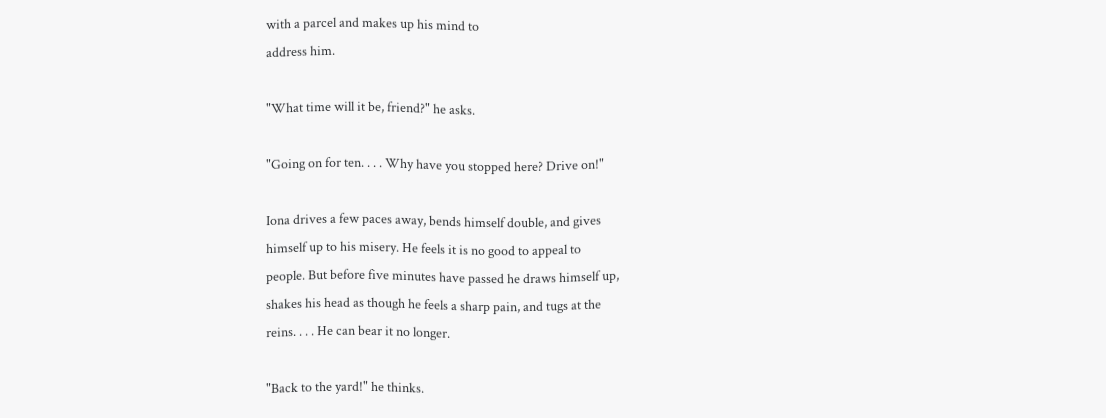with a parcel and makes up his mind to
address him.

"What time will it be, friend?" he asks.

"Going on for ten. . . . Why have you stopped here? Drive on!"

Iona drives a few paces away, bends himself double, and gives
himself up to his misery. He feels it is no good to appeal to
people. But before five minutes have passed he draws himself up,
shakes his head as though he feels a sharp pain, and tugs at the
reins. . . . He can bear it no longer.

"Back to the yard!" he thinks.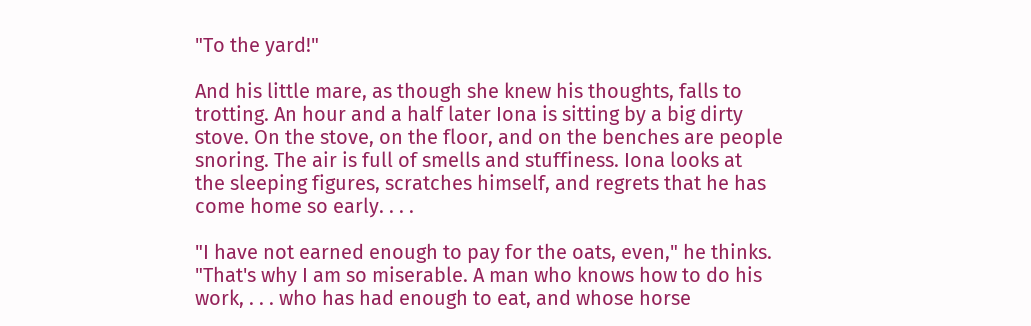"To the yard!"

And his little mare, as though she knew his thoughts, falls to
trotting. An hour and a half later Iona is sitting by a big dirty
stove. On the stove, on the floor, and on the benches are people
snoring. The air is full of smells and stuffiness. Iona looks at
the sleeping figures, scratches himself, and regrets that he has
come home so early. . . .

"I have not earned enough to pay for the oats, even," he thinks.
"That's why I am so miserable. A man who knows how to do his
work, . . . who has had enough to eat, and whose horse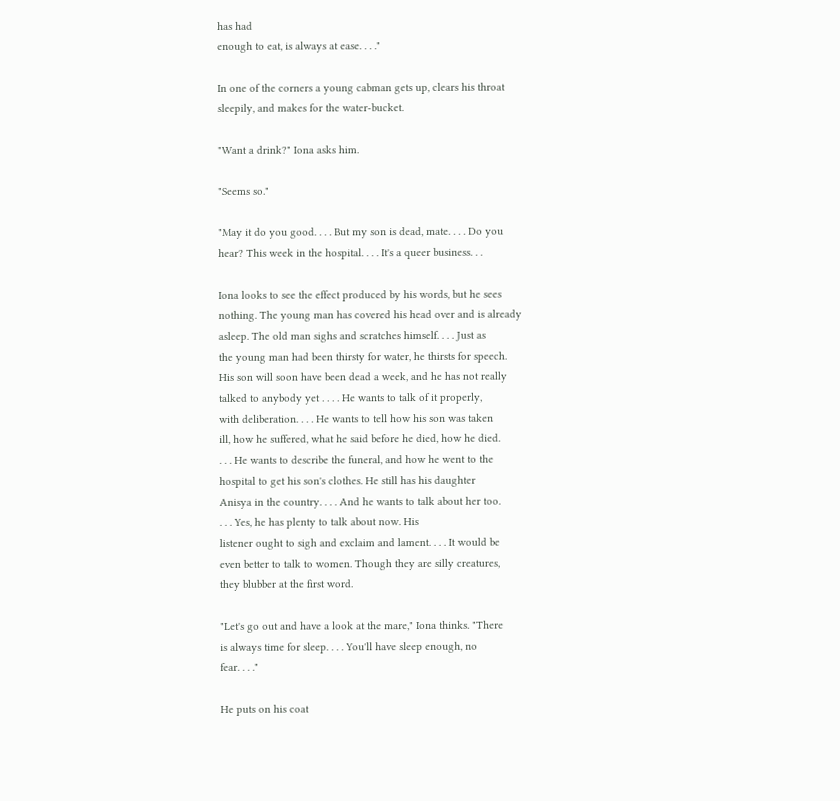has had
enough to eat, is always at ease. . . ."

In one of the corners a young cabman gets up, clears his throat
sleepily, and makes for the water-bucket.

"Want a drink?" Iona asks him.

"Seems so."

"May it do you good. . . . But my son is dead, mate. . . . Do you
hear? This week in the hospital. . . . It's a queer business. . .

Iona looks to see the effect produced by his words, but he sees
nothing. The young man has covered his head over and is already
asleep. The old man sighs and scratches himself. . . . Just as
the young man had been thirsty for water, he thirsts for speech.
His son will soon have been dead a week, and he has not really
talked to anybody yet . . . . He wants to talk of it properly,
with deliberation. . . . He wants to tell how his son was taken
ill, how he suffered, what he said before he died, how he died.
. . . He wants to describe the funeral, and how he went to the
hospital to get his son's clothes. He still has his daughter
Anisya in the country. . . . And he wants to talk about her too.
. . . Yes, he has plenty to talk about now. His
listener ought to sigh and exclaim and lament. . . . It would be
even better to talk to women. Though they are silly creatures,
they blubber at the first word.

"Let's go out and have a look at the mare," Iona thinks. "There
is always time for sleep. . . . You'll have sleep enough, no
fear. . . ."

He puts on his coat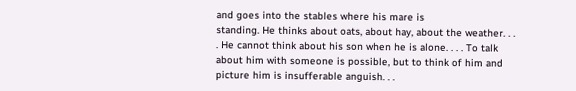and goes into the stables where his mare is
standing. He thinks about oats, about hay, about the weather. . .
. He cannot think about his son when he is alone. . . . To talk
about him with someone is possible, but to think of him and
picture him is insufferable anguish. . .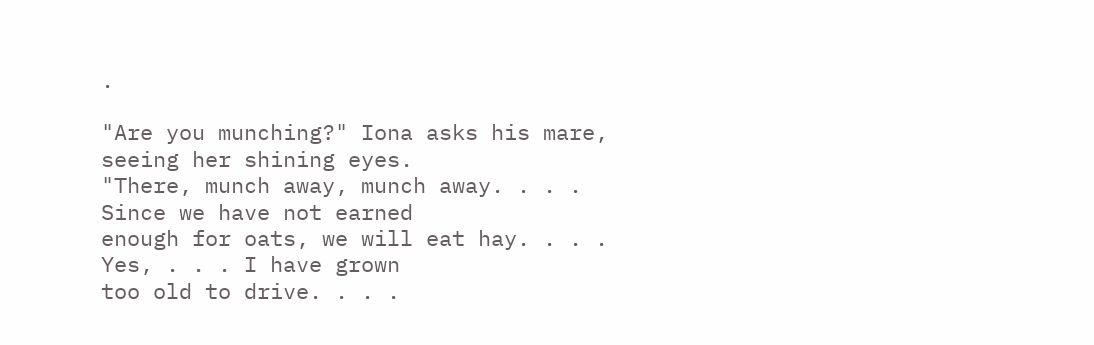.

"Are you munching?" Iona asks his mare, seeing her shining eyes.
"There, munch away, munch away. . . . Since we have not earned
enough for oats, we will eat hay. . . . Yes, . . . I have grown
too old to drive. . . .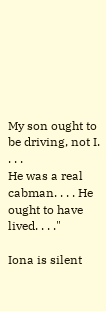My son ought to be driving, not I. . . .
He was a real cabman. . . . He ought to have lived. . . ."

Iona is silent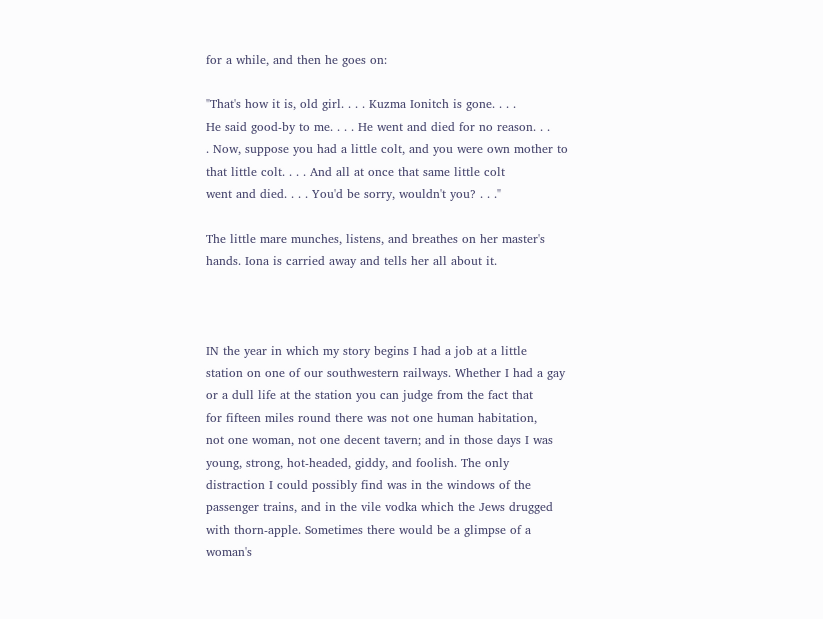for a while, and then he goes on:

"That's how it is, old girl. . . . Kuzma Ionitch is gone. . . .
He said good-by to me. . . . He went and died for no reason. . .
. Now, suppose you had a little colt, and you were own mother to
that little colt. . . . And all at once that same little colt
went and died. . . . You'd be sorry, wouldn't you? . . ."

The little mare munches, listens, and breathes on her master's
hands. Iona is carried away and tells her all about it.



IN the year in which my story begins I had a job at a little
station on one of our southwestern railways. Whether I had a gay
or a dull life at the station you can judge from the fact that
for fifteen miles round there was not one human habitation,
not one woman, not one decent tavern; and in those days I was
young, strong, hot-headed, giddy, and foolish. The only
distraction I could possibly find was in the windows of the
passenger trains, and in the vile vodka which the Jews drugged
with thorn-apple. Sometimes there would be a glimpse of a
woman's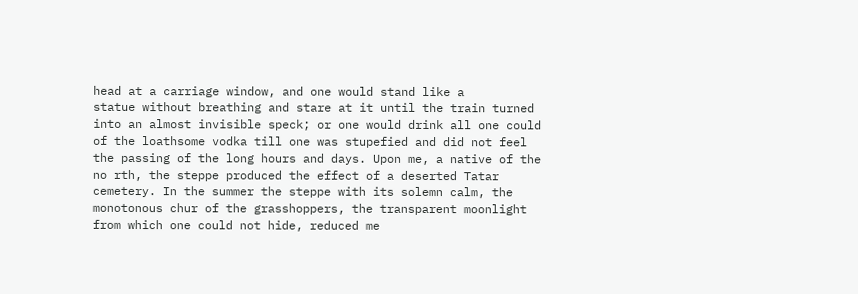head at a carriage window, and one would stand like a
statue without breathing and stare at it until the train turned
into an almost invisible speck; or one would drink all one could
of the loathsome vodka till one was stupefied and did not feel
the passing of the long hours and days. Upon me, a native of the
no rth, the steppe produced the effect of a deserted Tatar
cemetery. In the summer the steppe with its solemn calm, the
monotonous chur of the grasshoppers, the transparent moonlight
from which one could not hide, reduced me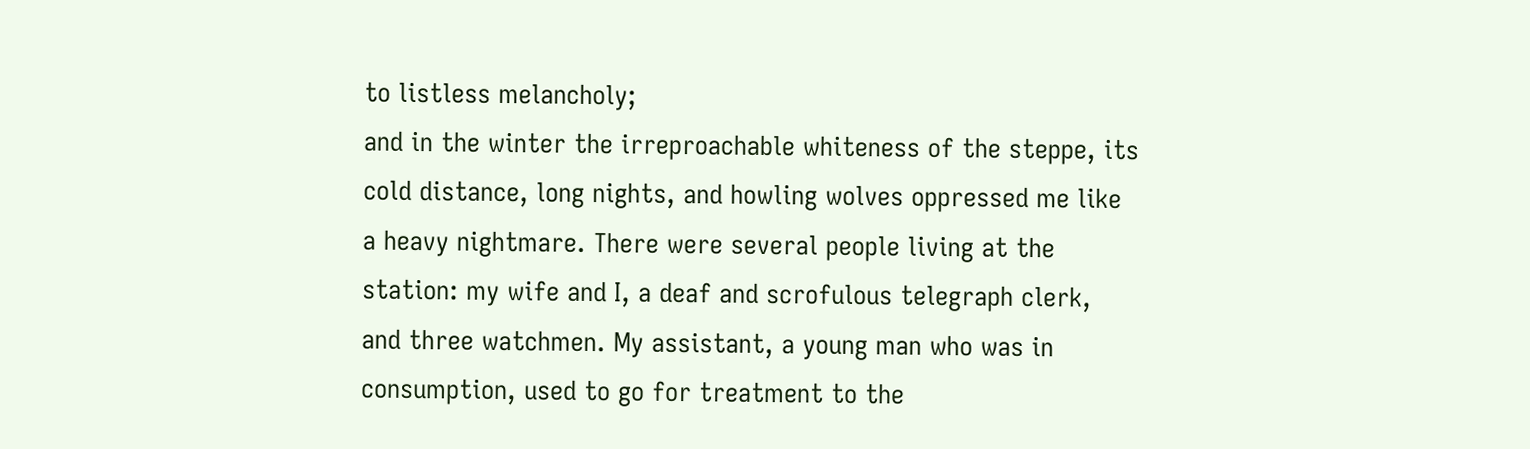to listless melancholy;
and in the winter the irreproachable whiteness of the steppe, its
cold distance, long nights, and howling wolves oppressed me like
a heavy nightmare. There were several people living at the
station: my wife and I, a deaf and scrofulous telegraph clerk,
and three watchmen. My assistant, a young man who was in
consumption, used to go for treatment to the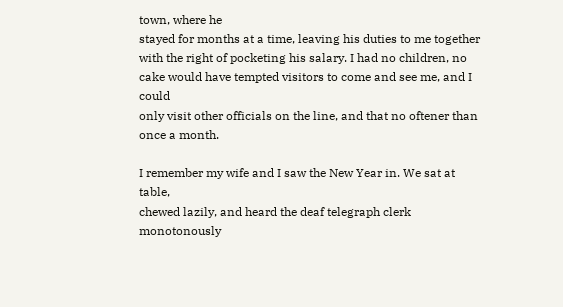town, where he
stayed for months at a time, leaving his duties to me together
with the right of pocketing his salary. I had no children, no
cake would have tempted visitors to come and see me, and I could
only visit other officials on the line, and that no oftener than
once a month.

I remember my wife and I saw the New Year in. We sat at table,
chewed lazily, and heard the deaf telegraph clerk monotonously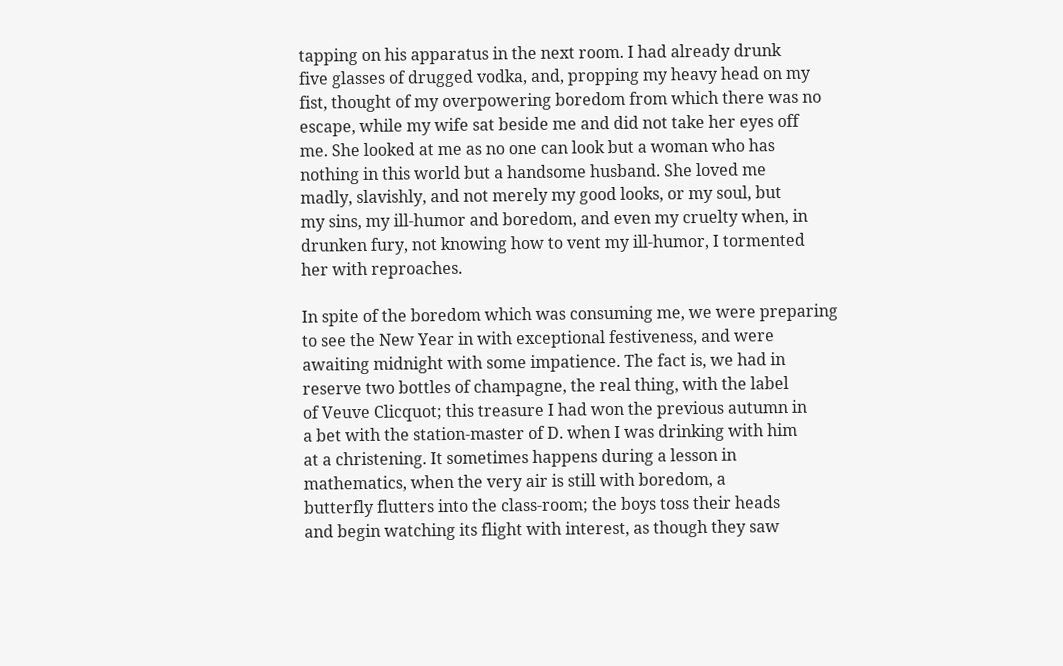tapping on his apparatus in the next room. I had already drunk
five glasses of drugged vodka, and, propping my heavy head on my
fist, thought of my overpowering boredom from which there was no
escape, while my wife sat beside me and did not take her eyes off
me. She looked at me as no one can look but a woman who has
nothing in this world but a handsome husband. She loved me
madly, slavishly, and not merely my good looks, or my soul, but
my sins, my ill-humor and boredom, and even my cruelty when, in
drunken fury, not knowing how to vent my ill-humor, I tormented
her with reproaches.

In spite of the boredom which was consuming me, we were preparing
to see the New Year in with exceptional festiveness, and were
awaiting midnight with some impatience. The fact is, we had in
reserve two bottles of champagne, the real thing, with the label
of Veuve Clicquot; this treasure I had won the previous autumn in
a bet with the station-master of D. when I was drinking with him
at a christening. It sometimes happens during a lesson in
mathematics, when the very air is still with boredom, a
butterfly flutters into the class-room; the boys toss their heads
and begin watching its flight with interest, as though they saw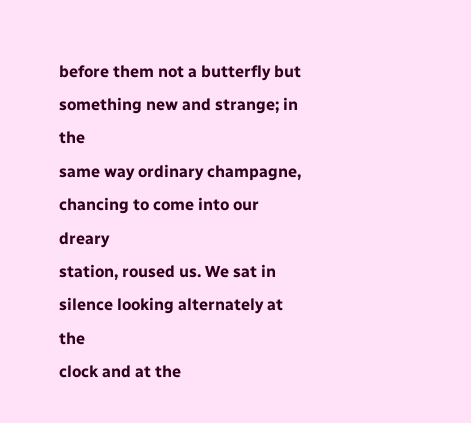before them not a butterfly but something new and strange; in the
same way ordinary champagne, chancing to come into our dreary
station, roused us. We sat in silence looking alternately at the
clock and at the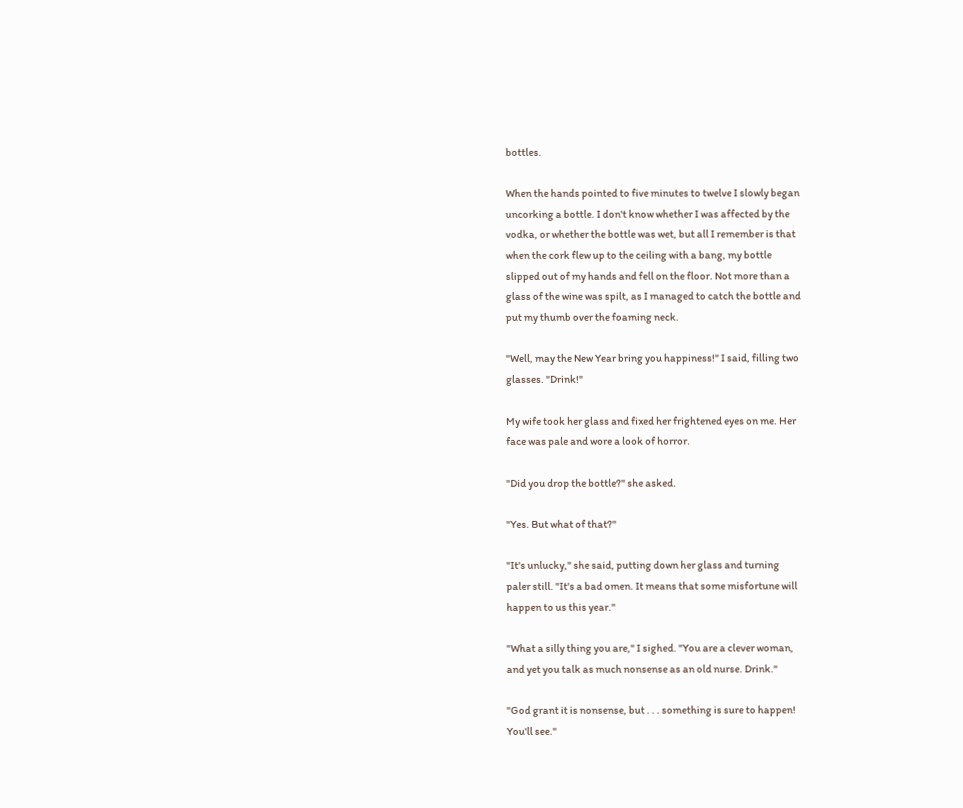bottles.

When the hands pointed to five minutes to twelve I slowly began
uncorking a bottle. I don't know whether I was affected by the
vodka, or whether the bottle was wet, but all I remember is that
when the cork flew up to the ceiling with a bang, my bottle
slipped out of my hands and fell on the floor. Not more than a
glass of the wine was spilt, as I managed to catch the bottle and
put my thumb over the foaming neck.

"Well, may the New Year bring you happiness!" I said, filling two
glasses. "Drink!"

My wife took her glass and fixed her frightened eyes on me. Her
face was pale and wore a look of horror.

"Did you drop the bottle?" she asked.

"Yes. But what of that?"

"It's unlucky," she said, putting down her glass and turning
paler still. "It's a bad omen. It means that some misfortune will
happen to us this year."

"What a silly thing you are," I sighed. "You are a clever woman,
and yet you talk as much nonsense as an old nurse. Drink."

"God grant it is nonsense, but . . . something is sure to happen!
You'll see."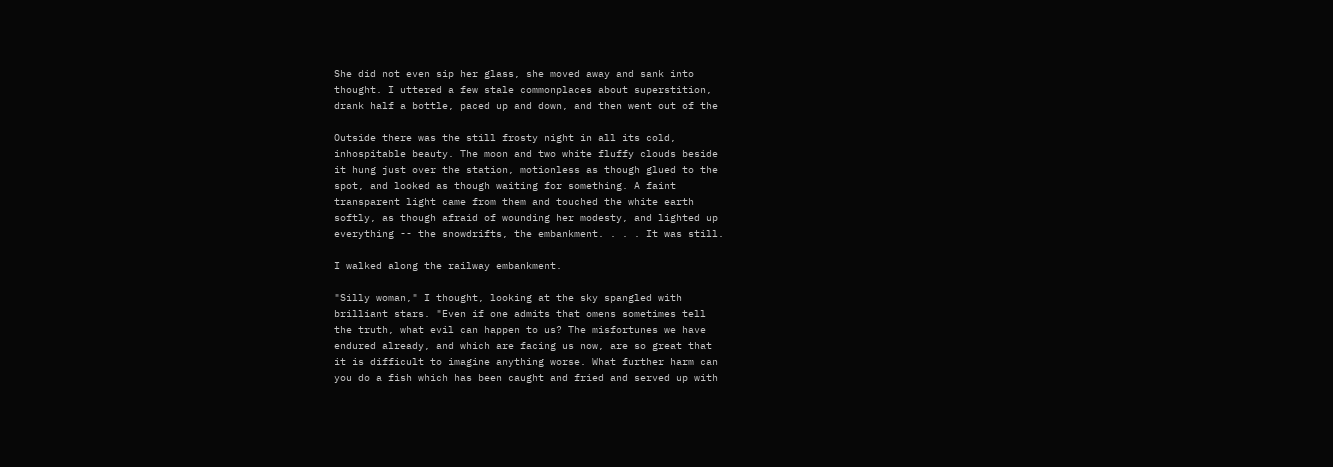She did not even sip her glass, she moved away and sank into
thought. I uttered a few stale commonplaces about superstition,
drank half a bottle, paced up and down, and then went out of the

Outside there was the still frosty night in all its cold,
inhospitable beauty. The moon and two white fluffy clouds beside
it hung just over the station, motionless as though glued to the
spot, and looked as though waiting for something. A faint
transparent light came from them and touched the white earth
softly, as though afraid of wounding her modesty, and lighted up
everything -- the snowdrifts, the embankment. . . . It was still.

I walked along the railway embankment.

"Silly woman," I thought, looking at the sky spangled with
brilliant stars. "Even if one admits that omens sometimes tell
the truth, what evil can happen to us? The misfortunes we have
endured already, and which are facing us now, are so great that
it is difficult to imagine anything worse. What further harm can
you do a fish which has been caught and fried and served up with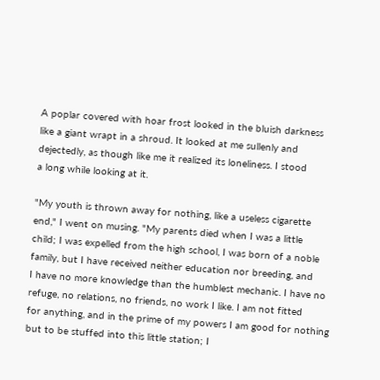A poplar covered with hoar frost looked in the bluish darkness
like a giant wrapt in a shroud. It looked at me sullenly and
dejectedly, as though like me it realized its loneliness. I stood
a long while looking at it.

"My youth is thrown away for nothing, like a useless cigarette
end," I went on musing. "My parents died when I was a little
child; I was expelled from the high school, I was born of a noble
family, but I have received neither education nor breeding, and
I have no more knowledge than the humblest mechanic. I have no
refuge, no relations, no friends, no work I like. I am not fitted
for anything, and in the prime of my powers I am good for nothing
but to be stuffed into this little station; I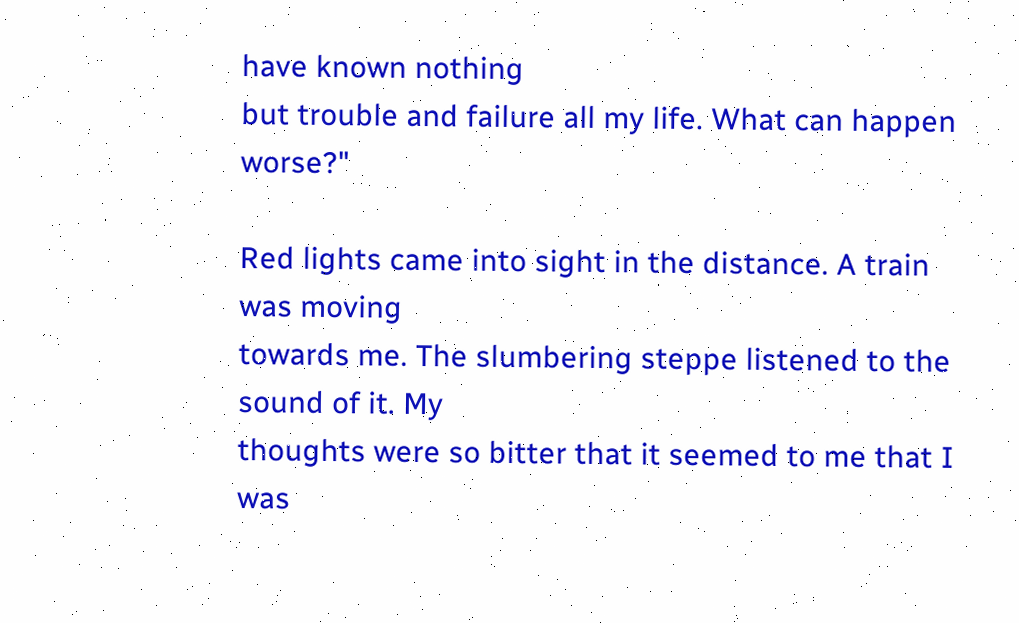have known nothing
but trouble and failure all my life. What can happen worse?"

Red lights came into sight in the distance. A train was moving
towards me. The slumbering steppe listened to the sound of it. My
thoughts were so bitter that it seemed to me that I was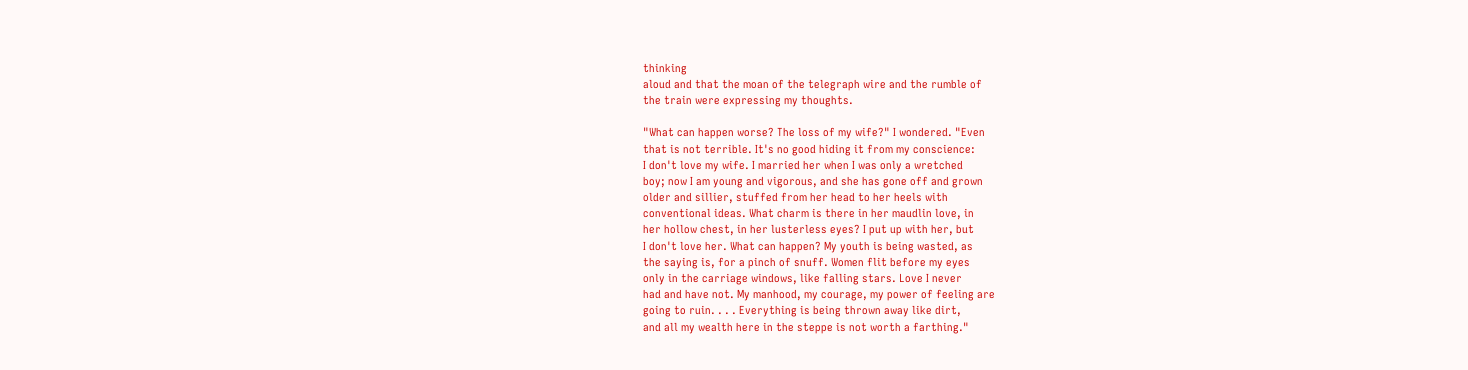thinking
aloud and that the moan of the telegraph wire and the rumble of
the train were expressing my thoughts.

"What can happen worse? The loss of my wife?" I wondered. "Even
that is not terrible. It's no good hiding it from my conscience:
I don't love my wife. I married her when I was only a wretched
boy; now I am young and vigorous, and she has gone off and grown
older and sillier, stuffed from her head to her heels with
conventional ideas. What charm is there in her maudlin love, in
her hollow chest, in her lusterless eyes? I put up with her, but
I don't love her. What can happen? My youth is being wasted, as
the saying is, for a pinch of snuff. Women flit before my eyes
only in the carriage windows, like falling stars. Love I never
had and have not. My manhood, my courage, my power of feeling are
going to ruin. . . . Everything is being thrown away like dirt,
and all my wealth here in the steppe is not worth a farthing."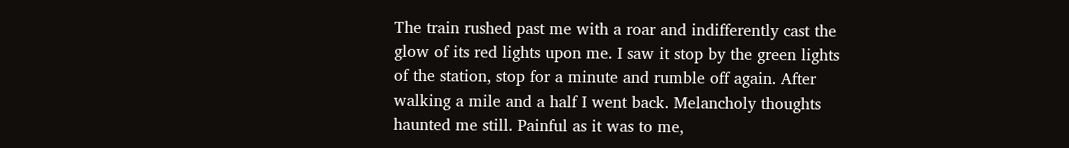The train rushed past me with a roar and indifferently cast the
glow of its red lights upon me. I saw it stop by the green lights
of the station, stop for a minute and rumble off again. After
walking a mile and a half I went back. Melancholy thoughts
haunted me still. Painful as it was to me,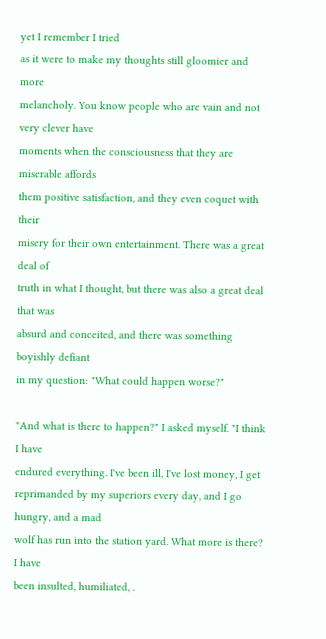yet I remember I tried
as it were to make my thoughts still gloomier and more
melancholy. You know people who are vain and not very clever have
moments when the consciousness that they are miserable affords
them positive satisfaction, and they even coquet with their
misery for their own entertainment. There was a great deal of
truth in what I thought, but there was also a great deal that was
absurd and conceited, and there was something boyishly defiant
in my question: "What could happen worse?"

"And what is there to happen?" I asked myself. "I think I have
endured everything. I've been ill, I've lost money, I get
reprimanded by my superiors every day, and I go hungry, and a mad
wolf has run into the station yard. What more is there? I have
been insulted, humiliated, .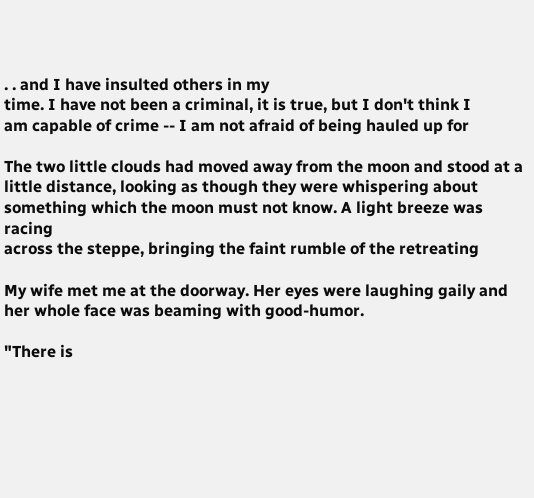. . and I have insulted others in my
time. I have not been a criminal, it is true, but I don't think I
am capable of crime -- I am not afraid of being hauled up for

The two little clouds had moved away from the moon and stood at a
little distance, looking as though they were whispering about
something which the moon must not know. A light breeze was racing
across the steppe, bringing the faint rumble of the retreating

My wife met me at the doorway. Her eyes were laughing gaily and
her whole face was beaming with good-humor.

"There is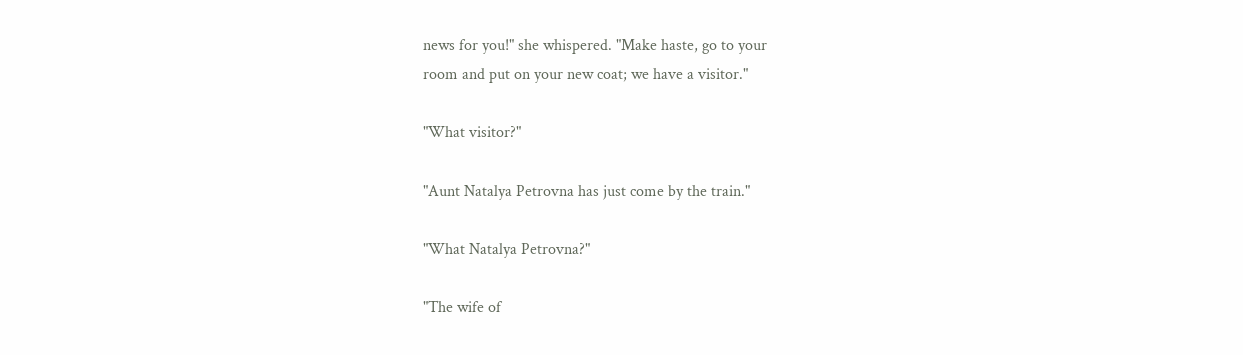news for you!" she whispered. "Make haste, go to your
room and put on your new coat; we have a visitor."

"What visitor?"

"Aunt Natalya Petrovna has just come by the train."

"What Natalya Petrovna?"

"The wife of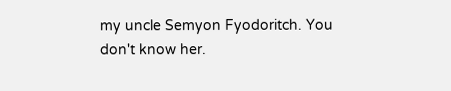my uncle Semyon Fyodoritch. You don't know her.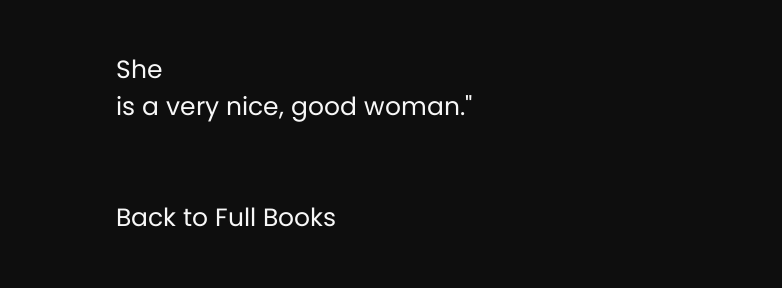She
is a very nice, good woman."


Back to Full Books